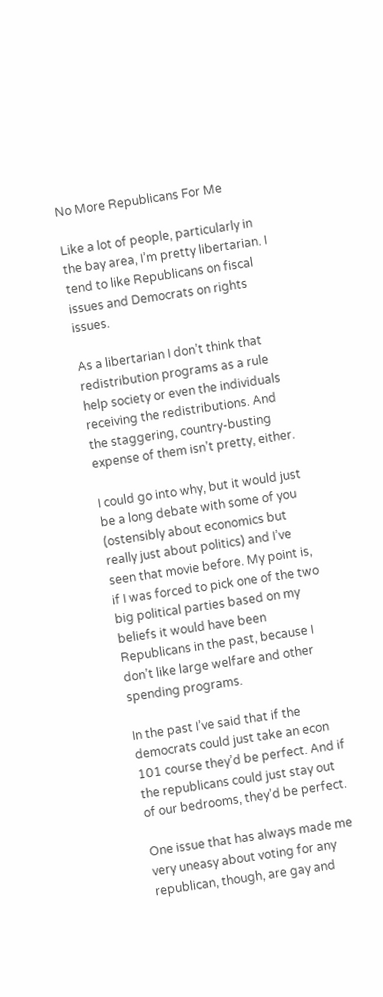No More Republicans For Me

Like a lot of people, particularly in the bay area, I’m pretty libertarian. I tend to like Republicans on fiscal issues and Democrats on rights issues.

As a libertarian I don’t think that redistribution programs as a rule help society or even the individuals receiving the redistributions. And the staggering, country-busting expense of them isn’t pretty, either.

I could go into why, but it would just be a long debate with some of you (ostensibly about economics but really just about politics) and I’ve seen that movie before. My point is, if I was forced to pick one of the two big political parties based on my beliefs it would have been Republicans in the past, because I don’t like large welfare and other spending programs.

In the past I’ve said that if the democrats could just take an econ 101 course they’d be perfect. And if the republicans could just stay out of our bedrooms, they’d be perfect.

One issue that has always made me very uneasy about voting for any republican, though, are gay and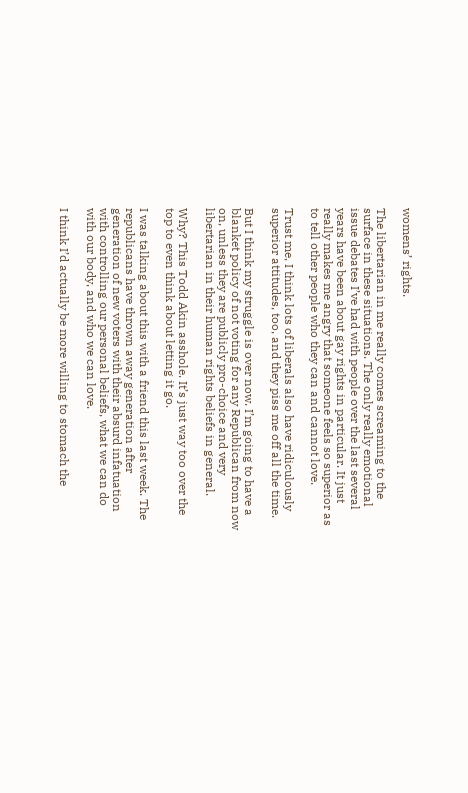womens’ rights.

The libertarian in me really comes screaming to the surface in these situations. The only really emotional issue debates I’ve had with people over the last several years have been about gay rights in particular. It just really makes me angry that someone feels so superior as to tell other people who they can and cannot love.

Trust me, I think lots of liberals also have ridiculously superior attitudes, too, and they piss me off all the time.

But I think my struggle is over now. I’m going to have a blanket policy of not voting for any Republican from now on, unless they are publicly pro-choice and very libertarian in their human rights beliefs in general.

Why? This Todd Akin asshole. It’s just way too over the top to even think about letting it go.

I was talking about this with a friend this last week. The republicans have thrown away generation after generation of new voters with their absurd infatuation with controlling our personal beliefs, what we can do with our body, and who we can love.

I think I’d actually be more willing to stomach the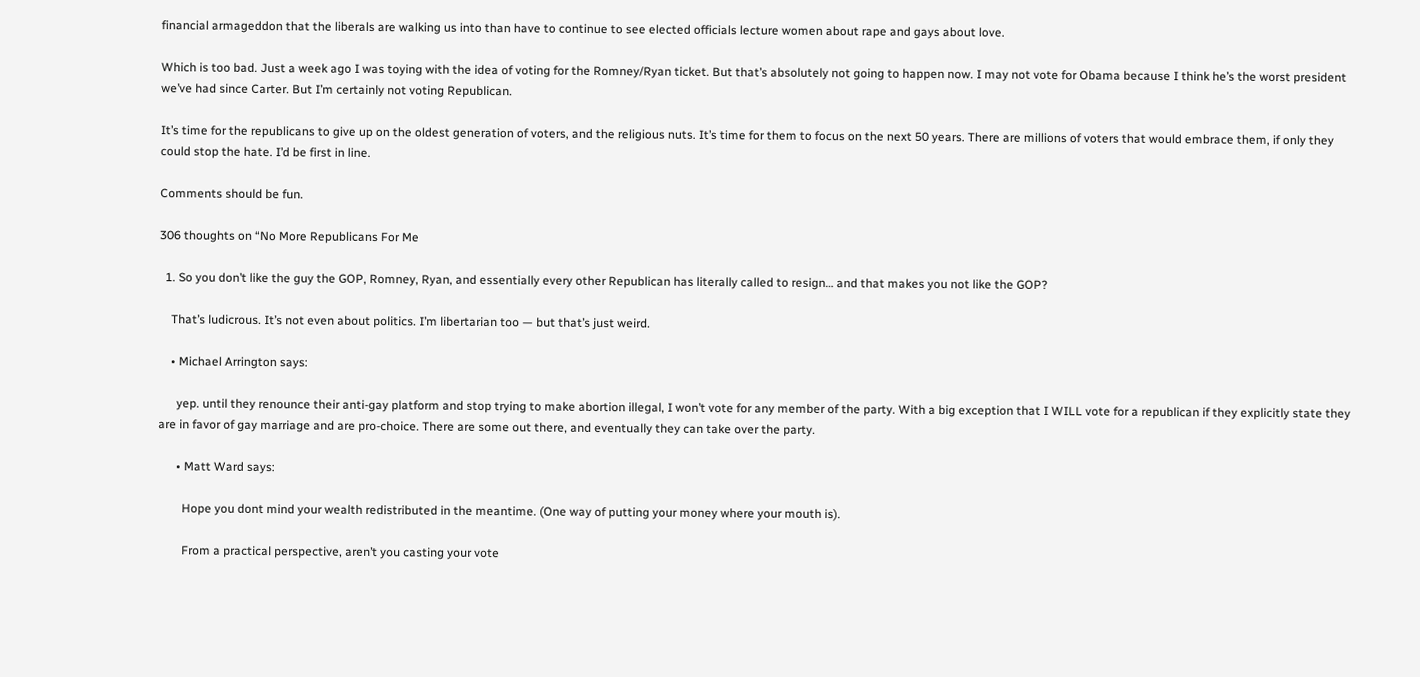financial armageddon that the liberals are walking us into than have to continue to see elected officials lecture women about rape and gays about love.

Which is too bad. Just a week ago I was toying with the idea of voting for the Romney/Ryan ticket. But that’s absolutely not going to happen now. I may not vote for Obama because I think he’s the worst president we’ve had since Carter. But I’m certainly not voting Republican.

It’s time for the republicans to give up on the oldest generation of voters, and the religious nuts. It’s time for them to focus on the next 50 years. There are millions of voters that would embrace them, if only they could stop the hate. I’d be first in line.

Comments should be fun.

306 thoughts on “No More Republicans For Me

  1. So you don’t like the guy the GOP, Romney, Ryan, and essentially every other Republican has literally called to resign… and that makes you not like the GOP?

    That’s ludicrous. It’s not even about politics. I’m libertarian too — but that’s just weird.

    • Michael Arrington says:

      yep. until they renounce their anti-gay platform and stop trying to make abortion illegal, I won’t vote for any member of the party. With a big exception that I WILL vote for a republican if they explicitly state they are in favor of gay marriage and are pro-choice. There are some out there, and eventually they can take over the party.

      • Matt Ward says:

        Hope you dont mind your wealth redistributed in the meantime. (One way of putting your money where your mouth is).

        From a practical perspective, aren’t you casting your vote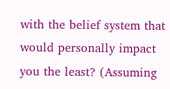with the belief system that would personally impact you the least? (Assuming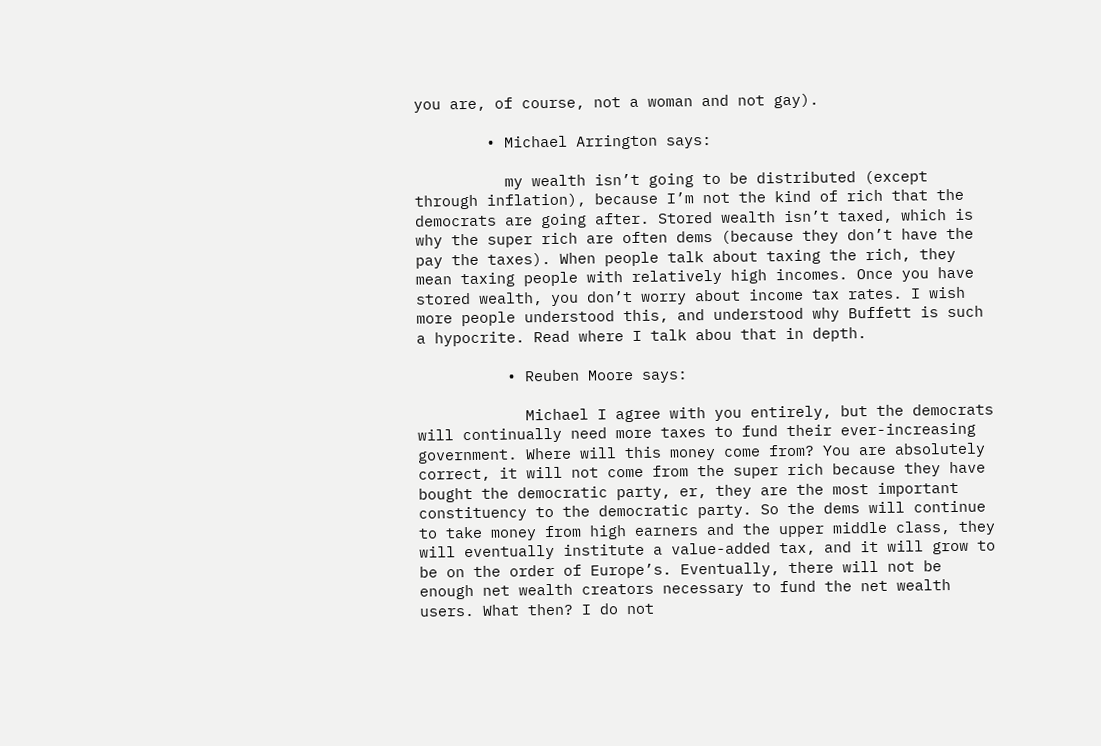you are, of course, not a woman and not gay).

        • Michael Arrington says:

          my wealth isn’t going to be distributed (except through inflation), because I’m not the kind of rich that the democrats are going after. Stored wealth isn’t taxed, which is why the super rich are often dems (because they don’t have the pay the taxes). When people talk about taxing the rich, they mean taxing people with relatively high incomes. Once you have stored wealth, you don’t worry about income tax rates. I wish more people understood this, and understood why Buffett is such a hypocrite. Read where I talk abou that in depth.

          • Reuben Moore says:

            Michael I agree with you entirely, but the democrats will continually need more taxes to fund their ever-increasing government. Where will this money come from? You are absolutely correct, it will not come from the super rich because they have bought the democratic party, er, they are the most important constituency to the democratic party. So the dems will continue to take money from high earners and the upper middle class, they will eventually institute a value-added tax, and it will grow to be on the order of Europe’s. Eventually, there will not be enough net wealth creators necessary to fund the net wealth users. What then? I do not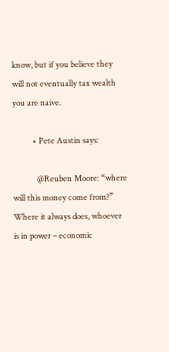know, but if you believe they will not eventually tax wealth you are naive.

          • Pete Austin says:

            @Reuben Moore: “where will this money come from?” Where it always does, whoever is in power – economic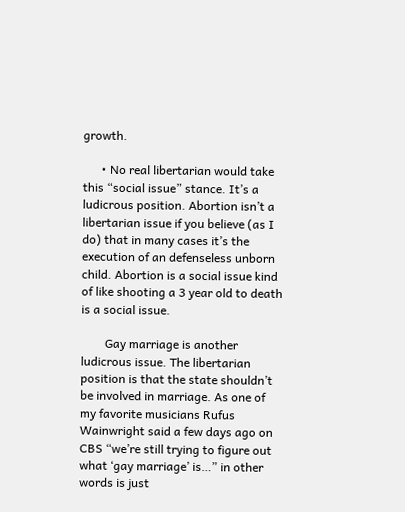growth.

      • No real libertarian would take this “social issue” stance. It’s a ludicrous position. Abortion isn’t a libertarian issue if you believe (as I do) that in many cases it’s the execution of an defenseless unborn child. Abortion is a social issue kind of like shooting a 3 year old to death is a social issue.

        Gay marriage is another ludicrous issue. The libertarian position is that the state shouldn’t be involved in marriage. As one of my favorite musicians Rufus Wainwright said a few days ago on CBS “we’re still trying to figure out what ‘gay marriage’ is…” in other words is just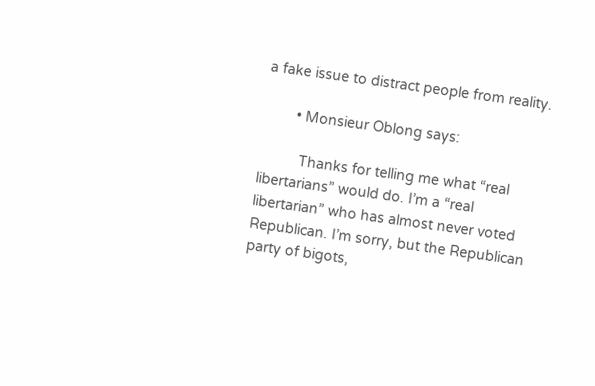a fake issue to distract people from reality.

        • Monsieur Oblong says:

          Thanks for telling me what “real libertarians” would do. I’m a “real libertarian” who has almost never voted Republican. I’m sorry, but the Republican party of bigots,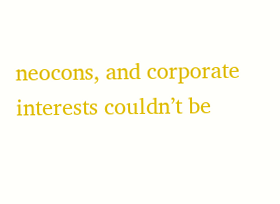neocons, and corporate interests couldn’t be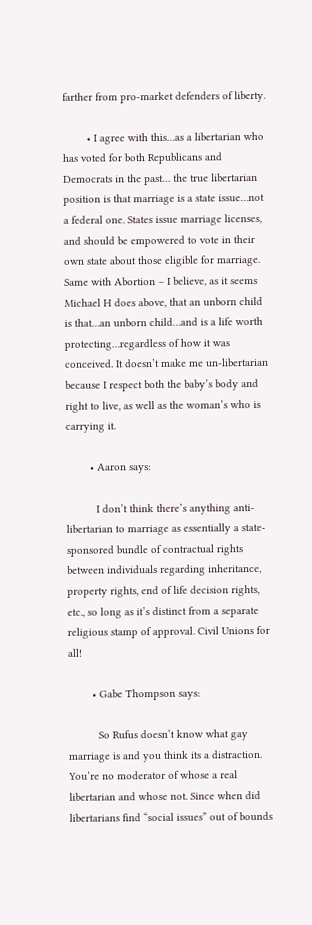farther from pro-market defenders of liberty.

        • I agree with this…as a libertarian who has voted for both Republicans and Democrats in the past… the true libertarian position is that marriage is a state issue…not a federal one. States issue marriage licenses, and should be empowered to vote in their own state about those eligible for marriage. Same with Abortion – I believe, as it seems Michael H does above, that an unborn child is that…an unborn child…and is a life worth protecting…regardless of how it was conceived. It doesn’t make me un-libertarian because I respect both the baby’s body and right to live, as well as the woman’s who is carrying it.

        • Aaron says:

          I don’t think there’s anything anti-libertarian to marriage as essentially a state-sponsored bundle of contractual rights between individuals regarding inheritance, property rights, end of life decision rights, etc., so long as it’s distinct from a separate religious stamp of approval. Civil Unions for all!

        • Gabe Thompson says:

          So Rufus doesn’t know what gay marriage is and you think its a distraction. You’re no moderator of whose a real libertarian and whose not. Since when did libertarians find “social issues” out of bounds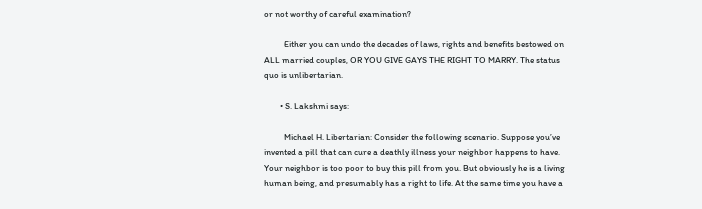or not worthy of careful examination?

          Either you can undo the decades of laws, rights and benefits bestowed on ALL married couples, OR YOU GIVE GAYS THE RIGHT TO MARRY. The status quo is unlibertarian.

        • S. Lakshmi says:

          Michael H. Libertarian: Consider the following scenario. Suppose you’ve invented a pill that can cure a deathly illness your neighbor happens to have. Your neighbor is too poor to buy this pill from you. But obviously he is a living human being, and presumably has a right to life. At the same time you have a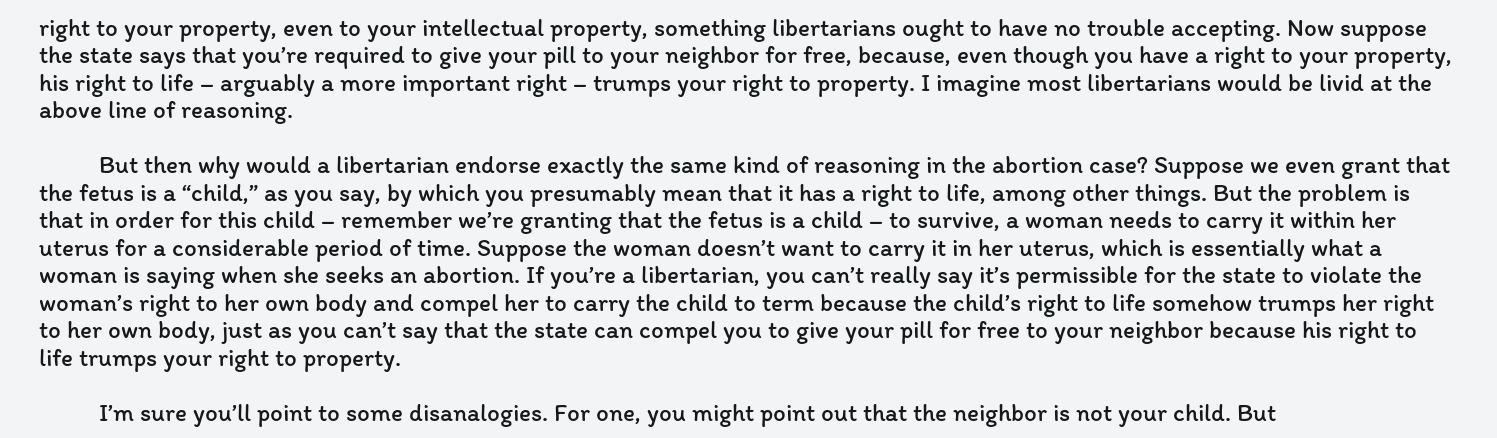right to your property, even to your intellectual property, something libertarians ought to have no trouble accepting. Now suppose the state says that you’re required to give your pill to your neighbor for free, because, even though you have a right to your property, his right to life – arguably a more important right – trumps your right to property. I imagine most libertarians would be livid at the above line of reasoning.

          But then why would a libertarian endorse exactly the same kind of reasoning in the abortion case? Suppose we even grant that the fetus is a “child,” as you say, by which you presumably mean that it has a right to life, among other things. But the problem is that in order for this child – remember we’re granting that the fetus is a child – to survive, a woman needs to carry it within her uterus for a considerable period of time. Suppose the woman doesn’t want to carry it in her uterus, which is essentially what a woman is saying when she seeks an abortion. If you’re a libertarian, you can’t really say it’s permissible for the state to violate the woman’s right to her own body and compel her to carry the child to term because the child’s right to life somehow trumps her right to her own body, just as you can’t say that the state can compel you to give your pill for free to your neighbor because his right to life trumps your right to property.

          I’m sure you’ll point to some disanalogies. For one, you might point out that the neighbor is not your child. But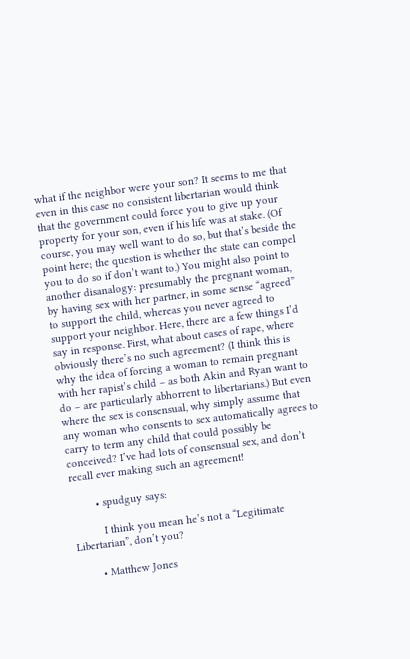what if the neighbor were your son? It seems to me that even in this case no consistent libertarian would think that the government could force you to give up your property for your son, even if his life was at stake. (Of course, you may well want to do so, but that’s beside the point here; the question is whether the state can compel you to do so if don’t want to.) You might also point to another disanalogy: presumably the pregnant woman, by having sex with her partner, in some sense “agreed” to support the child, whereas you never agreed to support your neighbor. Here, there are a few things I’d say in response. First, what about cases of rape, where obviously there’s no such agreement? (I think this is why the idea of forcing a woman to remain pregnant with her rapist’s child – as both Akin and Ryan want to do – are particularly abhorrent to libertarians.) But even where the sex is consensual, why simply assume that any woman who consents to sex automatically agrees to carry to term any child that could possibly be conceived? I’ve had lots of consensual sex, and don’t recall ever making such an agreement!

        • spudguy says:

          I think you mean he’s not a “Legitimate Libertarian”, don’t you?

        • Matthew Jones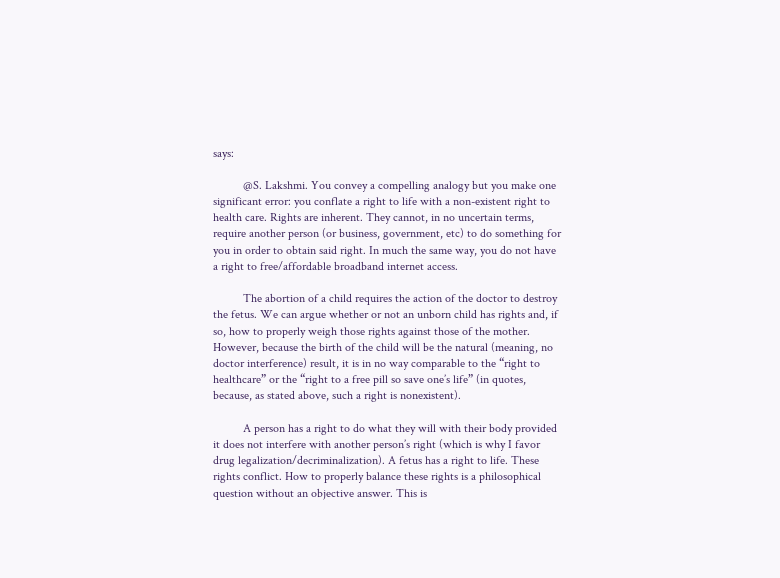says:

          @S. Lakshmi. You convey a compelling analogy but you make one significant error: you conflate a right to life with a non-existent right to health care. Rights are inherent. They cannot, in no uncertain terms, require another person (or business, government, etc) to do something for you in order to obtain said right. In much the same way, you do not have a right to free/affordable broadband internet access.

          The abortion of a child requires the action of the doctor to destroy the fetus. We can argue whether or not an unborn child has rights and, if so, how to properly weigh those rights against those of the mother. However, because the birth of the child will be the natural (meaning, no doctor interference) result, it is in no way comparable to the “right to healthcare” or the “right to a free pill so save one’s life” (in quotes, because, as stated above, such a right is nonexistent).

          A person has a right to do what they will with their body provided it does not interfere with another person’s right (which is why I favor drug legalization/decriminalization). A fetus has a right to life. These rights conflict. How to properly balance these rights is a philosophical question without an objective answer. This is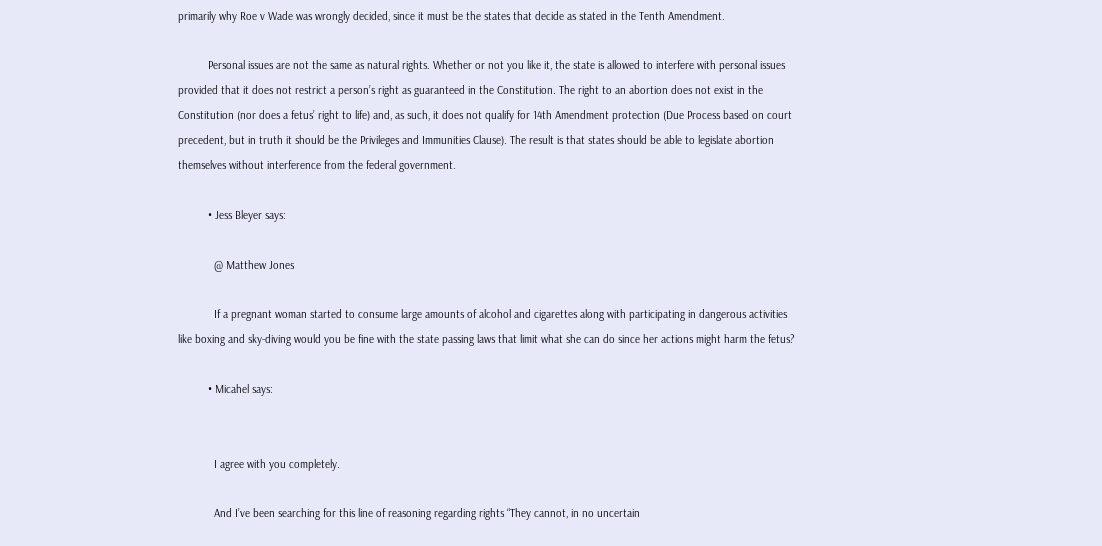primarily why Roe v Wade was wrongly decided, since it must be the states that decide as stated in the Tenth Amendment.

          Personal issues are not the same as natural rights. Whether or not you like it, the state is allowed to interfere with personal issues provided that it does not restrict a person’s right as guaranteed in the Constitution. The right to an abortion does not exist in the Constitution (nor does a fetus’ right to life) and, as such, it does not qualify for 14th Amendment protection (Due Process based on court precedent, but in truth it should be the Privileges and Immunities Clause). The result is that states should be able to legislate abortion themselves without interference from the federal government.

          • Jess Bleyer says:

            @ Matthew Jones

            If a pregnant woman started to consume large amounts of alcohol and cigarettes along with participating in dangerous activities like boxing and sky-diving would you be fine with the state passing laws that limit what she can do since her actions might harm the fetus?

          • Micahel says:


            I agree with you completely.

            And I’ve been searching for this line of reasoning regarding rights “They cannot, in no uncertain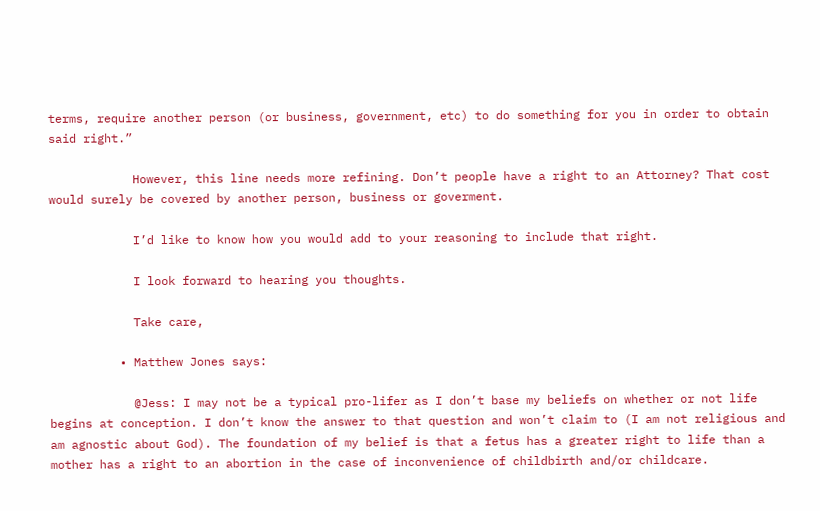terms, require another person (or business, government, etc) to do something for you in order to obtain said right.”

            However, this line needs more refining. Don’t people have a right to an Attorney? That cost would surely be covered by another person, business or goverment.

            I’d like to know how you would add to your reasoning to include that right.

            I look forward to hearing you thoughts.

            Take care,

          • Matthew Jones says:

            @Jess: I may not be a typical pro-lifer as I don’t base my beliefs on whether or not life begins at conception. I don’t know the answer to that question and won’t claim to (I am not religious and am agnostic about God). The foundation of my belief is that a fetus has a greater right to life than a mother has a right to an abortion in the case of inconvenience of childbirth and/or childcare.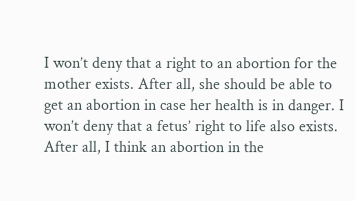I won’t deny that a right to an abortion for the mother exists. After all, she should be able to get an abortion in case her health is in danger. I won’t deny that a fetus’ right to life also exists. After all, I think an abortion in the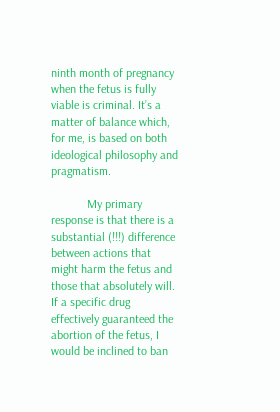ninth month of pregnancy when the fetus is fully viable is criminal. It’s a matter of balance which, for me, is based on both ideological philosophy and pragmatism.

            My primary response is that there is a substantial (!!!) difference between actions that might harm the fetus and those that absolutely will. If a specific drug effectively guaranteed the abortion of the fetus, I would be inclined to ban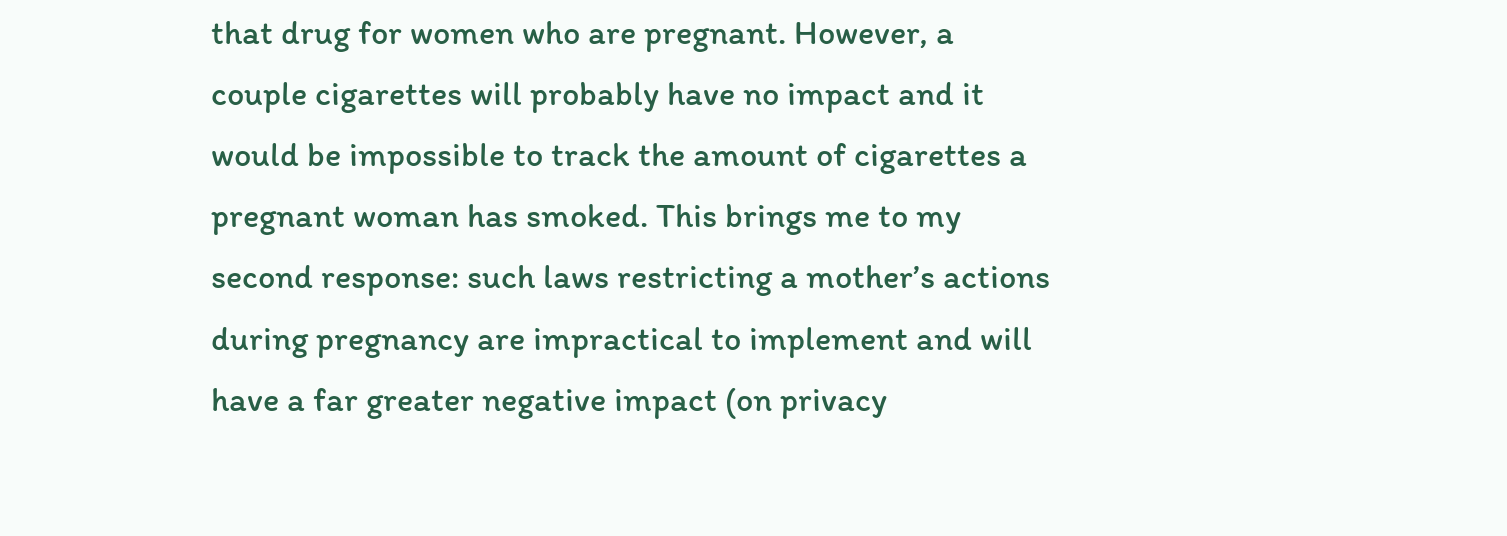that drug for women who are pregnant. However, a couple cigarettes will probably have no impact and it would be impossible to track the amount of cigarettes a pregnant woman has smoked. This brings me to my second response: such laws restricting a mother’s actions during pregnancy are impractical to implement and will have a far greater negative impact (on privacy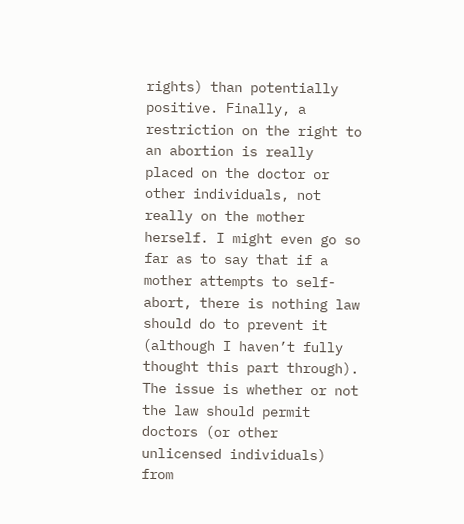rights) than potentially positive. Finally, a restriction on the right to an abortion is really placed on the doctor or other individuals, not really on the mother herself. I might even go so far as to say that if a mother attempts to self-abort, there is nothing law should do to prevent it (although I haven’t fully thought this part through). The issue is whether or not the law should permit doctors (or other unlicensed individuals) from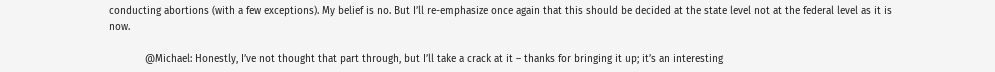conducting abortions (with a few exceptions). My belief is no. But I’ll re-emphasize once again that this should be decided at the state level not at the federal level as it is now.

            @Michael: Honestly, I’ve not thought that part through, but I’ll take a crack at it – thanks for bringing it up; it’s an interesting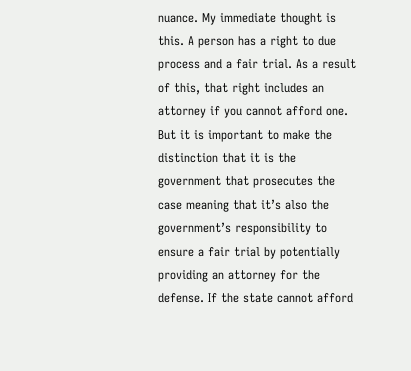nuance. My immediate thought is this. A person has a right to due process and a fair trial. As a result of this, that right includes an attorney if you cannot afford one. But it is important to make the distinction that it is the government that prosecutes the case meaning that it’s also the government’s responsibility to ensure a fair trial by potentially providing an attorney for the defense. If the state cannot afford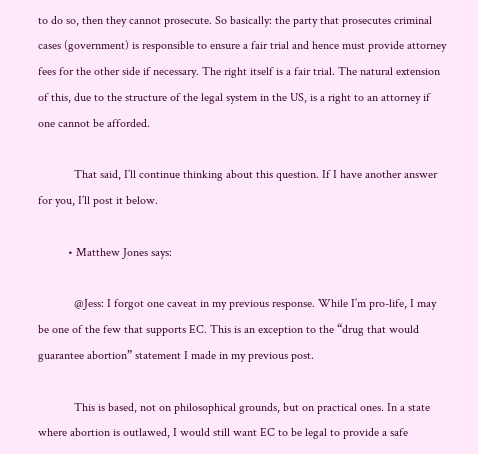to do so, then they cannot prosecute. So basically: the party that prosecutes criminal cases (government) is responsible to ensure a fair trial and hence must provide attorney fees for the other side if necessary. The right itself is a fair trial. The natural extension of this, due to the structure of the legal system in the US, is a right to an attorney if one cannot be afforded.

            That said, I’ll continue thinking about this question. If I have another answer for you, I’ll post it below.

          • Matthew Jones says:

            @Jess: I forgot one caveat in my previous response. While I’m pro-life, I may be one of the few that supports EC. This is an exception to the “drug that would guarantee abortion” statement I made in my previous post.

            This is based, not on philosophical grounds, but on practical ones. In a state where abortion is outlawed, I would still want EC to be legal to provide a safe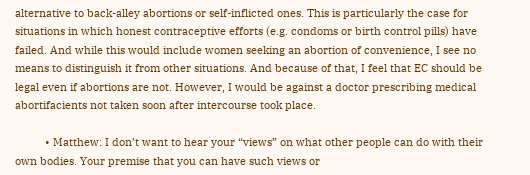alternative to back-alley abortions or self-inflicted ones. This is particularly the case for situations in which honest contraceptive efforts (e.g. condoms or birth control pills) have failed. And while this would include women seeking an abortion of convenience, I see no means to distinguish it from other situations. And because of that, I feel that EC should be legal even if abortions are not. However, I would be against a doctor prescribing medical abortifacients not taken soon after intercourse took place.

          • Matthew: I don’t want to hear your “views” on what other people can do with their own bodies. Your premise that you can have such views or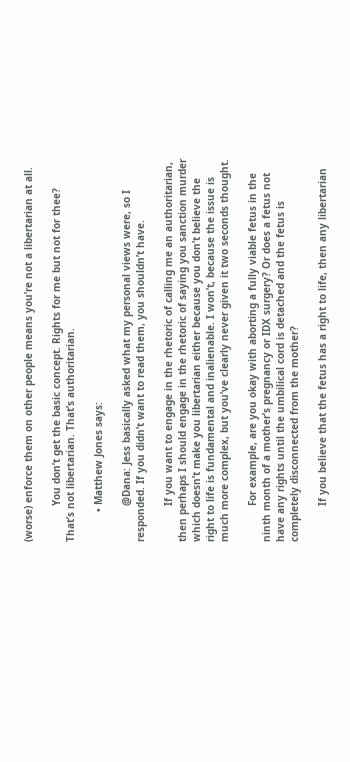(worse) enforce them on other people means you’re not a libertarian at all.

            You don’t get the basic concept. Rights for me but not for thee? That’s not libertarian. That’s authoritarian.

          • Matthew Jones says:

            @Dana: Jess basically asked what my personal views were, so I responded. If you didn’t want to read them, you shouldn’t have.

            If you want to engage in the rhetoric of calling me an authoritarian, then perhaps I should engage in the rhetoric of saying you sanction murder which doesn’t make you libertarian either because you don’t believe the right to life is fundamental and inalienable. I won’t, because the issue is much more complex, but you’ve clearly never given it two seconds thought.

            For example, are you okay with aborting a fully viable fetus in the ninth month of a mother’s pregnancy or IDX surgery? Or does a fetus not have any rights until the umbilical cord is detached and the fetus is completely disconnected from the mother?

            If you believe that the fetus has a right to life, then any libertarian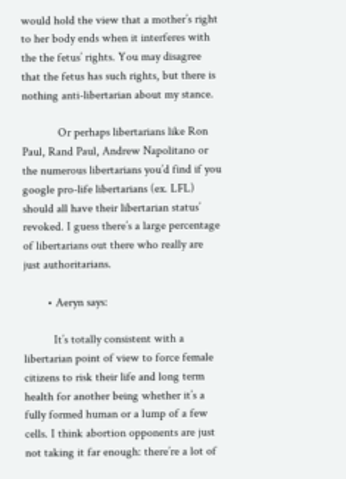would hold the view that a mother’s right to her body ends when it interferes with the the fetus’ rights. You may disagree that the fetus has such rights, but there is nothing anti-libertarian about my stance.

            Or perhaps libertarians like Ron Paul, Rand Paul, Andrew Napolitano or the numerous libertarians you’d find if you google pro-life libertarians (ex. LFL) should all have their libertarian status’ revoked. I guess there’s a large percentage of libertarians out there who really are just authoritarians.

        • Aeryn says:

          It’s totally consistent with a libertarian point of view to force female citizens to risk their life and long term health for another being whether it’s a fully formed human or a lump of a few cells. I think abortion opponents are just not taking it far enough: there’re a lot of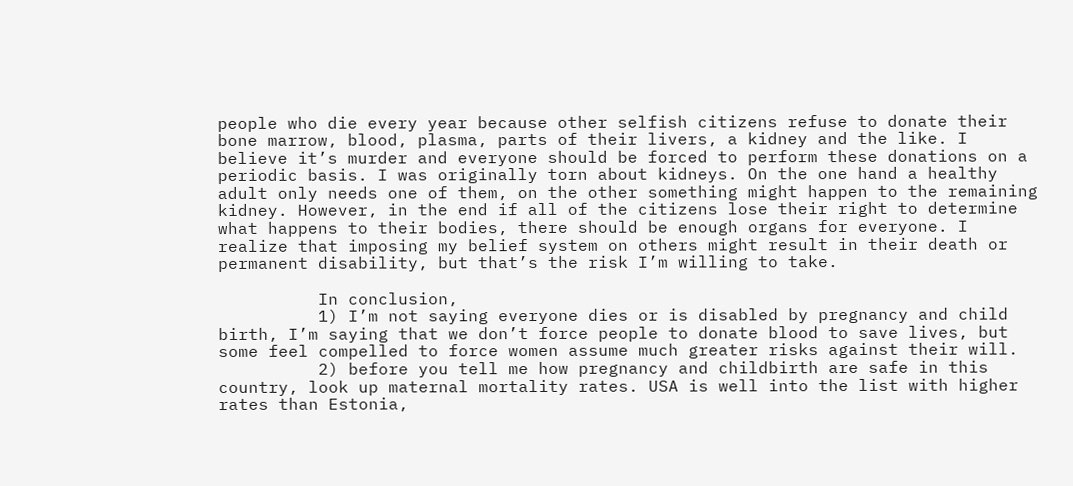people who die every year because other selfish citizens refuse to donate their bone marrow, blood, plasma, parts of their livers, a kidney and the like. I believe it’s murder and everyone should be forced to perform these donations on a periodic basis. I was originally torn about kidneys. On the one hand a healthy adult only needs one of them, on the other something might happen to the remaining kidney. However, in the end if all of the citizens lose their right to determine what happens to their bodies, there should be enough organs for everyone. I realize that imposing my belief system on others might result in their death or permanent disability, but that’s the risk I’m willing to take.

          In conclusion,
          1) I’m not saying everyone dies or is disabled by pregnancy and child birth, I’m saying that we don’t force people to donate blood to save lives, but some feel compelled to force women assume much greater risks against their will.
          2) before you tell me how pregnancy and childbirth are safe in this country, look up maternal mortality rates. USA is well into the list with higher rates than Estonia,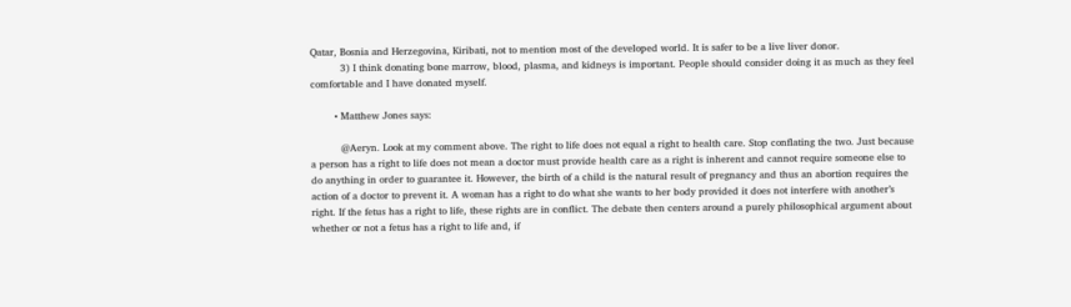Qatar, Bosnia and Herzegovina, Kiribati, not to mention most of the developed world. It is safer to be a live liver donor.
          3) I think donating bone marrow, blood, plasma, and kidneys is important. People should consider doing it as much as they feel comfortable and I have donated myself.

        • Matthew Jones says:

          @Aeryn. Look at my comment above. The right to life does not equal a right to health care. Stop conflating the two. Just because a person has a right to life does not mean a doctor must provide health care as a right is inherent and cannot require someone else to do anything in order to guarantee it. However, the birth of a child is the natural result of pregnancy and thus an abortion requires the action of a doctor to prevent it. A woman has a right to do what she wants to her body provided it does not interfere with another’s right. If the fetus has a right to life, these rights are in conflict. The debate then centers around a purely philosophical argument about whether or not a fetus has a right to life and, if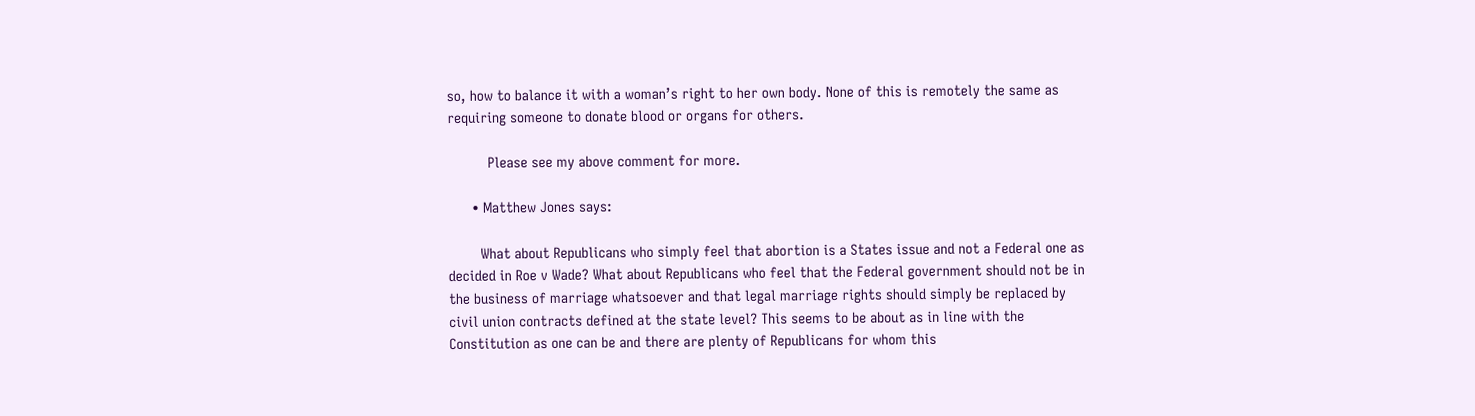so, how to balance it with a woman’s right to her own body. None of this is remotely the same as requiring someone to donate blood or organs for others.

          Please see my above comment for more.

      • Matthew Jones says:

        What about Republicans who simply feel that abortion is a States issue and not a Federal one as decided in Roe v Wade? What about Republicans who feel that the Federal government should not be in the business of marriage whatsoever and that legal marriage rights should simply be replaced by civil union contracts defined at the state level? This seems to be about as in line with the Constitution as one can be and there are plenty of Republicans for whom this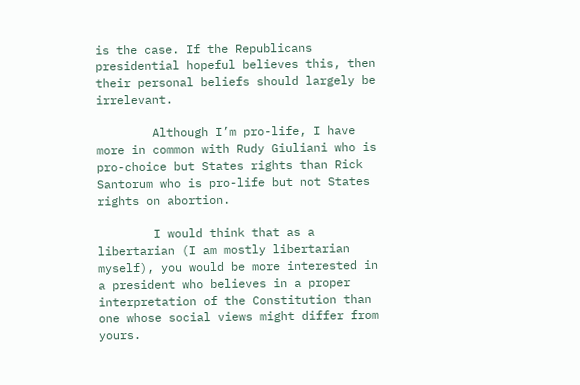is the case. If the Republicans presidential hopeful believes this, then their personal beliefs should largely be irrelevant.

        Although I’m pro-life, I have more in common with Rudy Giuliani who is pro-choice but States rights than Rick Santorum who is pro-life but not States rights on abortion.

        I would think that as a libertarian (I am mostly libertarian myself), you would be more interested in a president who believes in a proper interpretation of the Constitution than one whose social views might differ from yours.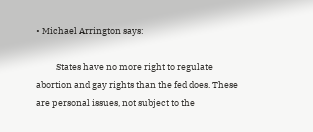• Michael Arrington says:

          States have no more right to regulate abortion and gay rights than the fed does. These are personal issues, not subject to the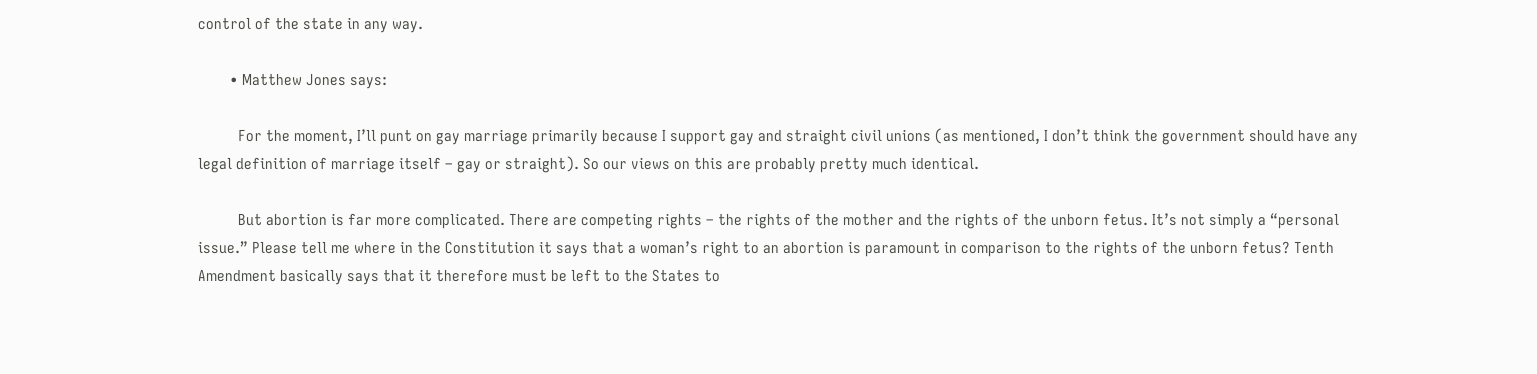control of the state in any way.

        • Matthew Jones says:

          For the moment, I’ll punt on gay marriage primarily because I support gay and straight civil unions (as mentioned, I don’t think the government should have any legal definition of marriage itself – gay or straight). So our views on this are probably pretty much identical.

          But abortion is far more complicated. There are competing rights – the rights of the mother and the rights of the unborn fetus. It’s not simply a “personal issue.” Please tell me where in the Constitution it says that a woman’s right to an abortion is paramount in comparison to the rights of the unborn fetus? Tenth Amendment basically says that it therefore must be left to the States to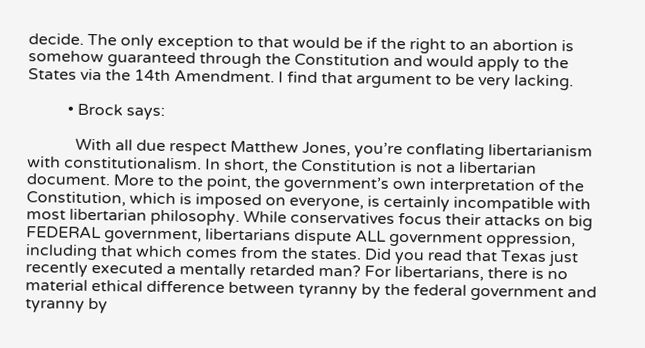decide. The only exception to that would be if the right to an abortion is somehow guaranteed through the Constitution and would apply to the States via the 14th Amendment. I find that argument to be very lacking.

          • Brock says:

            With all due respect Matthew Jones, you’re conflating libertarianism with constitutionalism. In short, the Constitution is not a libertarian document. More to the point, the government’s own interpretation of the Constitution, which is imposed on everyone, is certainly incompatible with most libertarian philosophy. While conservatives focus their attacks on big FEDERAL government, libertarians dispute ALL government oppression, including that which comes from the states. Did you read that Texas just recently executed a mentally retarded man? For libertarians, there is no material ethical difference between tyranny by the federal government and tyranny by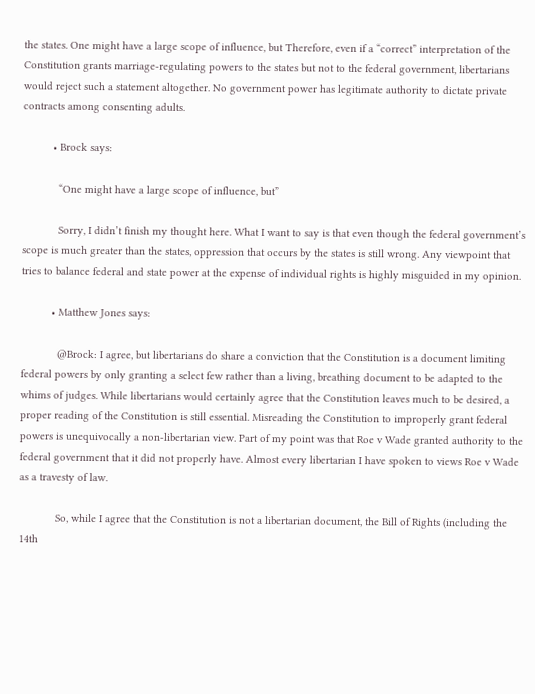the states. One might have a large scope of influence, but Therefore, even if a “correct” interpretation of the Constitution grants marriage-regulating powers to the states but not to the federal government, libertarians would reject such a statement altogether. No government power has legitimate authority to dictate private contracts among consenting adults.

          • Brock says:

            “One might have a large scope of influence, but”

            Sorry, I didn’t finish my thought here. What I want to say is that even though the federal government’s scope is much greater than the states, oppression that occurs by the states is still wrong. Any viewpoint that tries to balance federal and state power at the expense of individual rights is highly misguided in my opinion.

          • Matthew Jones says:

            @Brock: I agree, but libertarians do share a conviction that the Constitution is a document limiting federal powers by only granting a select few rather than a living, breathing document to be adapted to the whims of judges. While libertarians would certainly agree that the Constitution leaves much to be desired, a proper reading of the Constitution is still essential. Misreading the Constitution to improperly grant federal powers is unequivocally a non-libertarian view. Part of my point was that Roe v Wade granted authority to the federal government that it did not properly have. Almost every libertarian I have spoken to views Roe v Wade as a travesty of law.

            So, while I agree that the Constitution is not a libertarian document, the Bill of Rights (including the 14th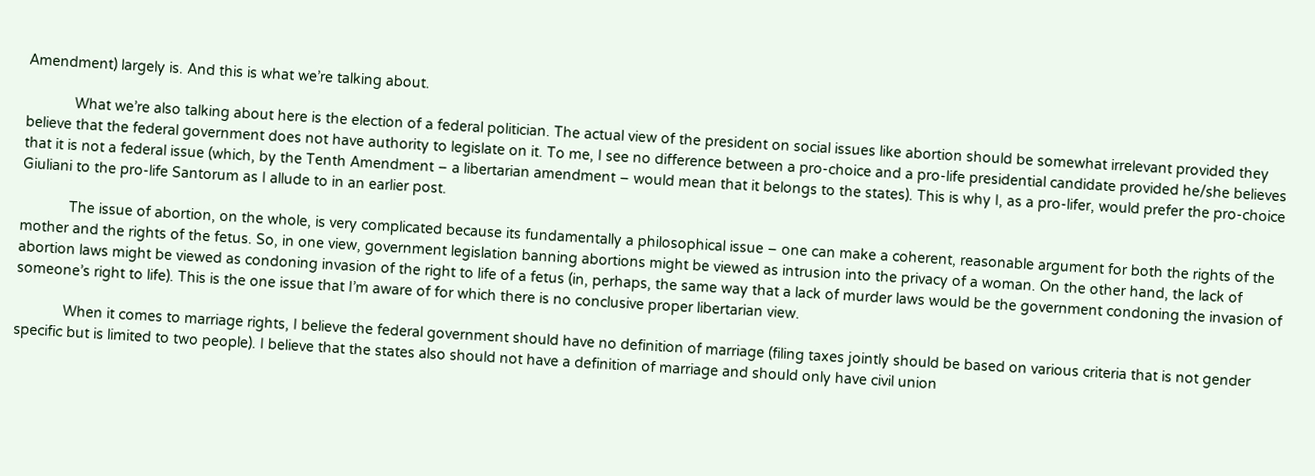Amendment) largely is. And this is what we’re talking about.

            What we’re also talking about here is the election of a federal politician. The actual view of the president on social issues like abortion should be somewhat irrelevant provided they believe that the federal government does not have authority to legislate on it. To me, I see no difference between a pro-choice and a pro-life presidential candidate provided he/she believes that it is not a federal issue (which, by the Tenth Amendment – a libertarian amendment – would mean that it belongs to the states). This is why I, as a pro-lifer, would prefer the pro-choice Giuliani to the pro-life Santorum as I allude to in an earlier post.

            The issue of abortion, on the whole, is very complicated because its fundamentally a philosophical issue – one can make a coherent, reasonable argument for both the rights of the mother and the rights of the fetus. So, in one view, government legislation banning abortions might be viewed as intrusion into the privacy of a woman. On the other hand, the lack of abortion laws might be viewed as condoning invasion of the right to life of a fetus (in, perhaps, the same way that a lack of murder laws would be the government condoning the invasion of someone’s right to life). This is the one issue that I’m aware of for which there is no conclusive proper libertarian view.

            When it comes to marriage rights, I believe the federal government should have no definition of marriage (filing taxes jointly should be based on various criteria that is not gender specific but is limited to two people). I believe that the states also should not have a definition of marriage and should only have civil union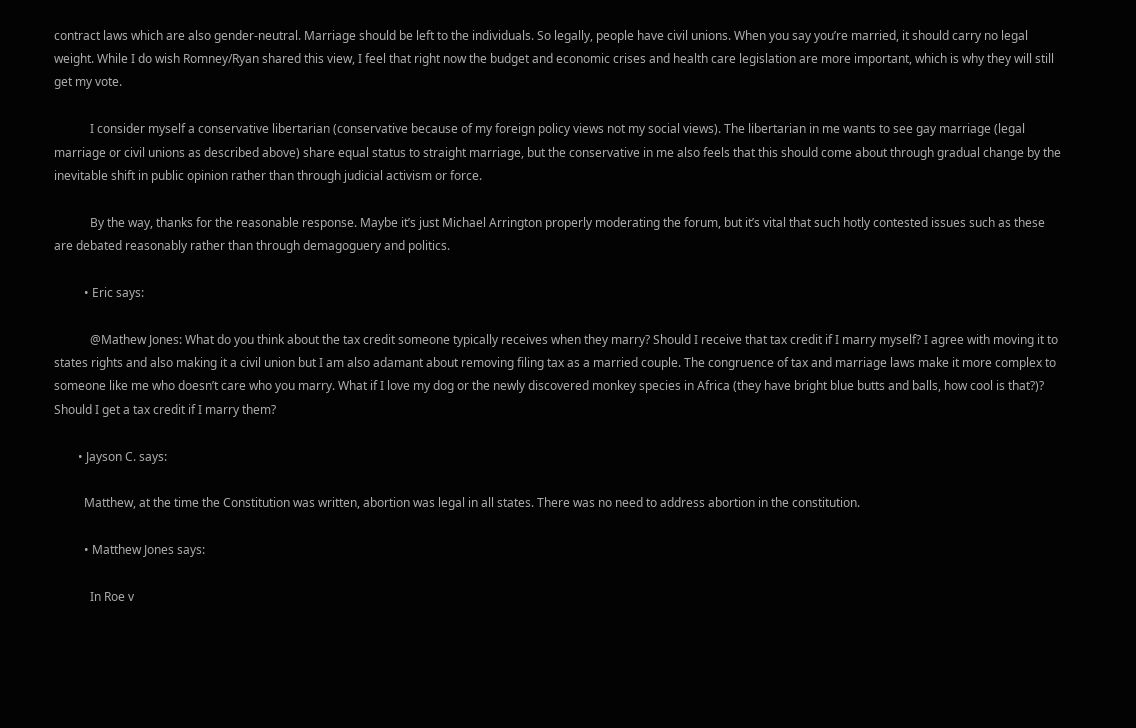contract laws which are also gender-neutral. Marriage should be left to the individuals. So legally, people have civil unions. When you say you’re married, it should carry no legal weight. While I do wish Romney/Ryan shared this view, I feel that right now the budget and economic crises and health care legislation are more important, which is why they will still get my vote.

            I consider myself a conservative libertarian (conservative because of my foreign policy views not my social views). The libertarian in me wants to see gay marriage (legal marriage or civil unions as described above) share equal status to straight marriage, but the conservative in me also feels that this should come about through gradual change by the inevitable shift in public opinion rather than through judicial activism or force.

            By the way, thanks for the reasonable response. Maybe it’s just Michael Arrington properly moderating the forum, but it’s vital that such hotly contested issues such as these are debated reasonably rather than through demagoguery and politics.

          • Eric says:

            @Mathew Jones: What do you think about the tax credit someone typically receives when they marry? Should I receive that tax credit if I marry myself? I agree with moving it to states rights and also making it a civil union but I am also adamant about removing filing tax as a married couple. The congruence of tax and marriage laws make it more complex to someone like me who doesn’t care who you marry. What if I love my dog or the newly discovered monkey species in Africa (they have bright blue butts and balls, how cool is that?)? Should I get a tax credit if I marry them?

        • Jayson C. says:

          Matthew, at the time the Constitution was written, abortion was legal in all states. There was no need to address abortion in the constitution.

          • Matthew Jones says:

            In Roe v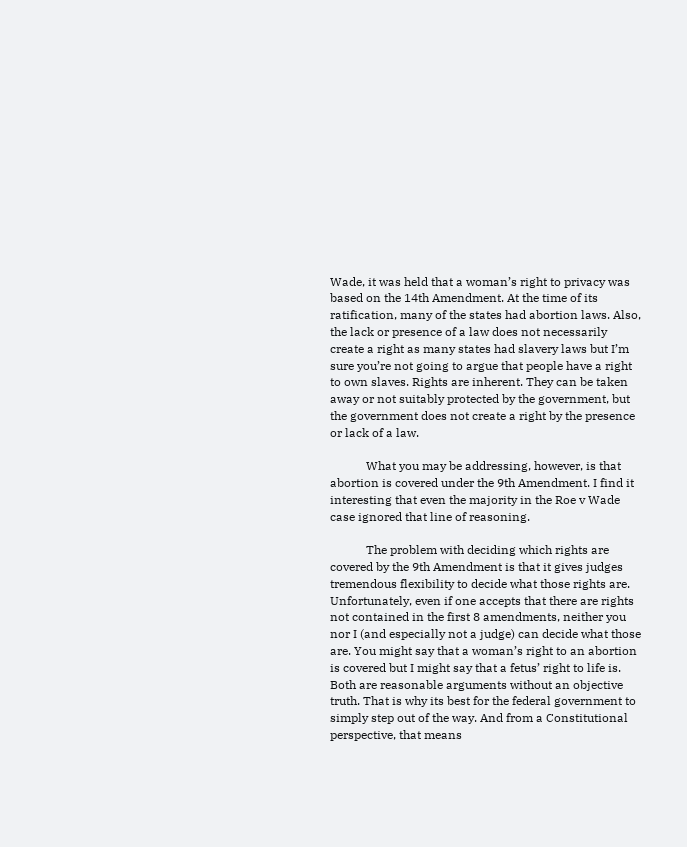Wade, it was held that a woman’s right to privacy was based on the 14th Amendment. At the time of its ratification, many of the states had abortion laws. Also, the lack or presence of a law does not necessarily create a right as many states had slavery laws but I’m sure you’re not going to argue that people have a right to own slaves. Rights are inherent. They can be taken away or not suitably protected by the government, but the government does not create a right by the presence or lack of a law.

            What you may be addressing, however, is that abortion is covered under the 9th Amendment. I find it interesting that even the majority in the Roe v Wade case ignored that line of reasoning.

            The problem with deciding which rights are covered by the 9th Amendment is that it gives judges tremendous flexibility to decide what those rights are. Unfortunately, even if one accepts that there are rights not contained in the first 8 amendments, neither you nor I (and especially not a judge) can decide what those are. You might say that a woman’s right to an abortion is covered but I might say that a fetus’ right to life is. Both are reasonable arguments without an objective truth. That is why its best for the federal government to simply step out of the way. And from a Constitutional perspective, that means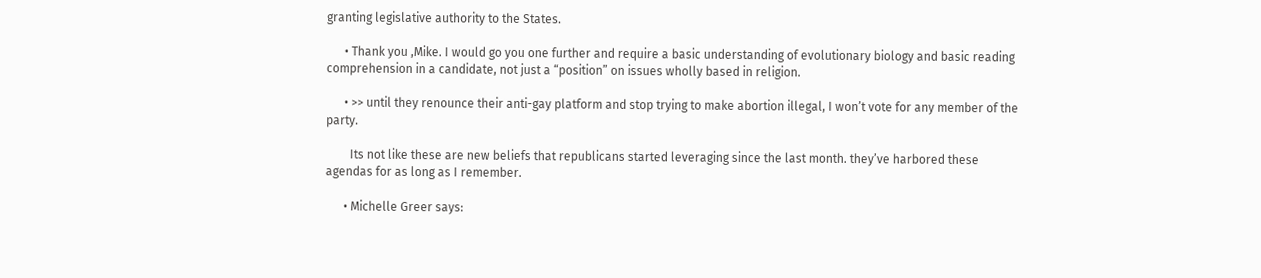granting legislative authority to the States.

      • Thank you ,Mike. I would go you one further and require a basic understanding of evolutionary biology and basic reading comprehension in a candidate, not just a “position” on issues wholly based in religion.

      • >> until they renounce their anti-gay platform and stop trying to make abortion illegal, I won’t vote for any member of the party.

        Its not like these are new beliefs that republicans started leveraging since the last month. they’ve harbored these agendas for as long as I remember.

      • Michelle Greer says: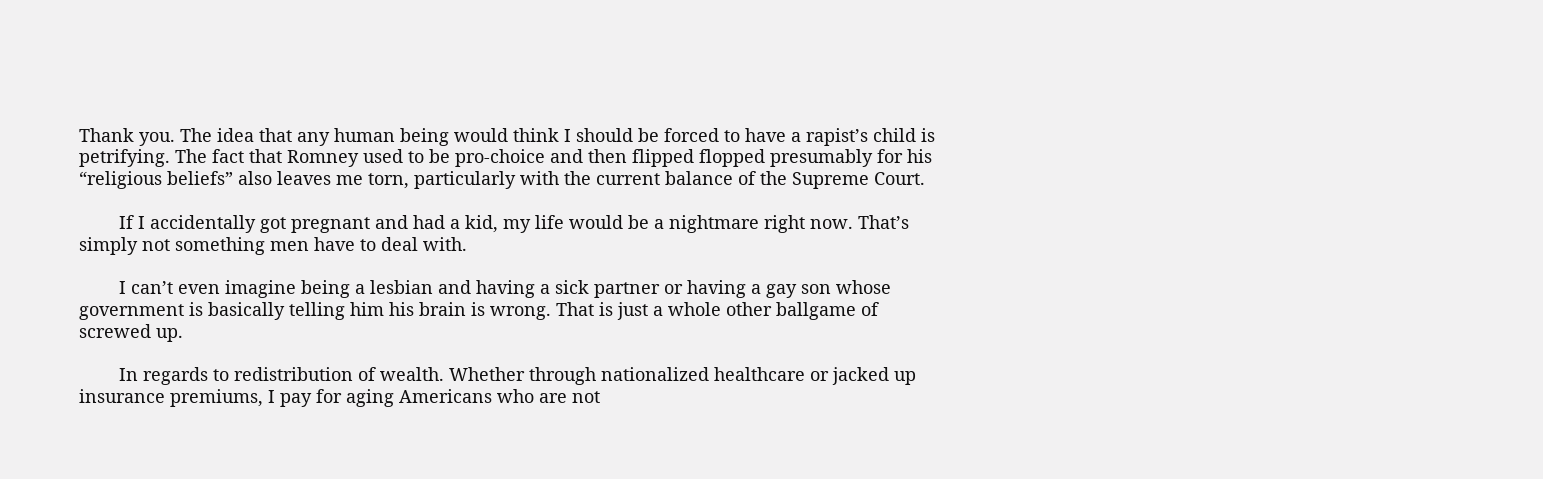Thank you. The idea that any human being would think I should be forced to have a rapist’s child is petrifying. The fact that Romney used to be pro-choice and then flipped flopped presumably for his “religious beliefs” also leaves me torn, particularly with the current balance of the Supreme Court.

        If I accidentally got pregnant and had a kid, my life would be a nightmare right now. That’s simply not something men have to deal with.

        I can’t even imagine being a lesbian and having a sick partner or having a gay son whose government is basically telling him his brain is wrong. That is just a whole other ballgame of screwed up.

        In regards to redistribution of wealth. Whether through nationalized healthcare or jacked up insurance premiums, I pay for aging Americans who are not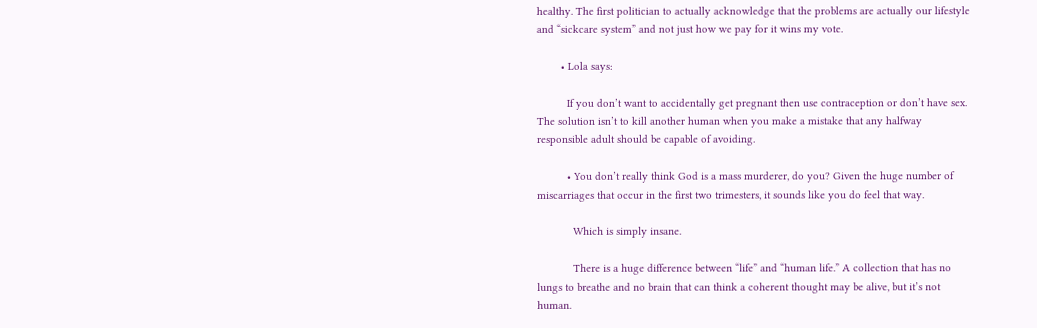healthy. The first politician to actually acknowledge that the problems are actually our lifestyle and “sickcare system” and not just how we pay for it wins my vote.

        • Lola says:

          If you don’t want to accidentally get pregnant then use contraception or don’t have sex. The solution isn’t to kill another human when you make a mistake that any halfway responsible adult should be capable of avoiding.

          • You don’t really think God is a mass murderer, do you? Given the huge number of miscarriages that occur in the first two trimesters, it sounds like you do feel that way.

            Which is simply insane.

            There is a huge difference between “life” and “human life.” A collection that has no lungs to breathe and no brain that can think a coherent thought may be alive, but it’s not human.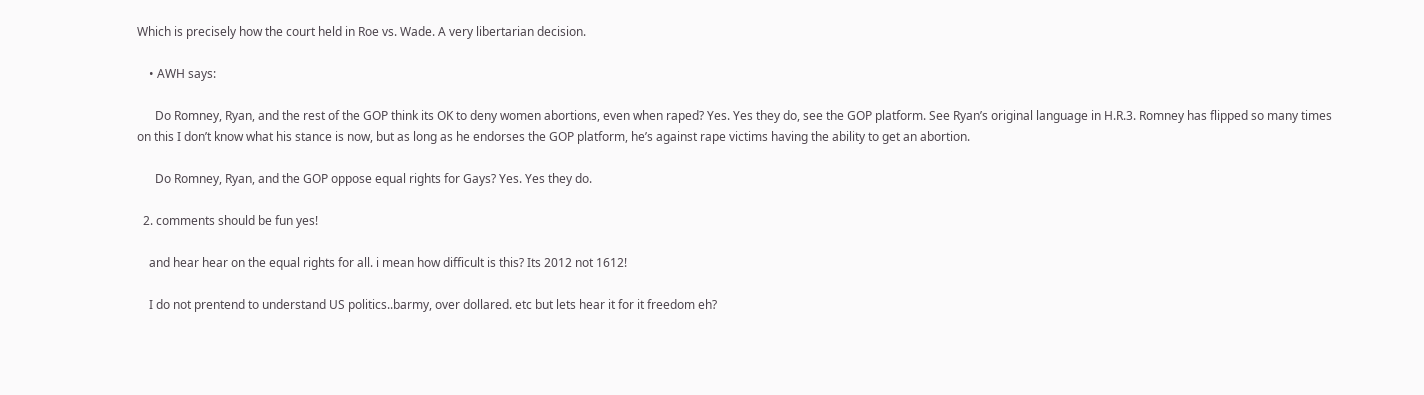Which is precisely how the court held in Roe vs. Wade. A very libertarian decision.

    • AWH says:

      Do Romney, Ryan, and the rest of the GOP think its OK to deny women abortions, even when raped? Yes. Yes they do, see the GOP platform. See Ryan’s original language in H.R.3. Romney has flipped so many times on this I don’t know what his stance is now, but as long as he endorses the GOP platform, he’s against rape victims having the ability to get an abortion.

      Do Romney, Ryan, and the GOP oppose equal rights for Gays? Yes. Yes they do.

  2. comments should be fun yes!

    and hear hear on the equal rights for all. i mean how difficult is this? Its 2012 not 1612!

    I do not prentend to understand US politics..barmy, over dollared. etc but lets hear it for it freedom eh?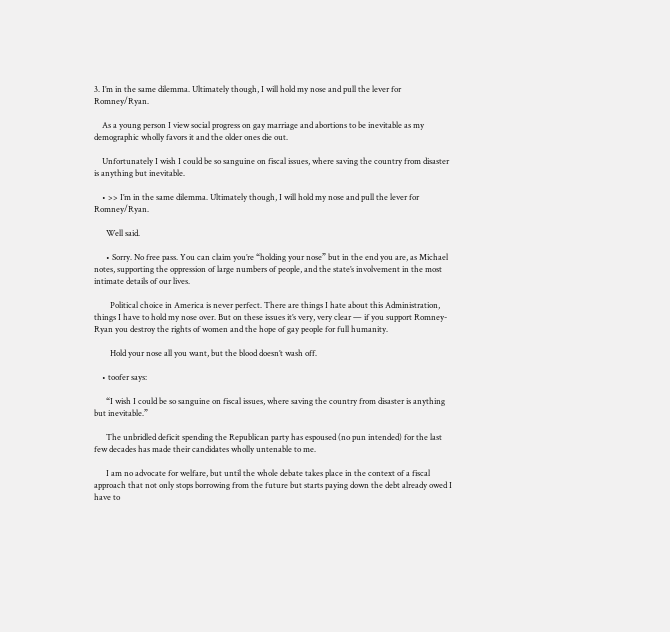3. I’m in the same dilemma. Ultimately though, I will hold my nose and pull the lever for Romney/Ryan.

    As a young person I view social progress on gay marriage and abortions to be inevitable as my demographic wholly favors it and the older ones die out.

    Unfortunately I wish I could be so sanguine on fiscal issues, where saving the country from disaster is anything but inevitable.

    • >> I’m in the same dilemma. Ultimately though, I will hold my nose and pull the lever for Romney/Ryan.

      Well said.

      • Sorry. No free pass. You can claim you’re “holding your nose” but in the end you are, as Michael notes, supporting the oppression of large numbers of people, and the state’s involvement in the most intimate details of our lives.

        Political choice in America is never perfect. There are things I hate about this Administration, things I have to hold my nose over. But on these issues it’s very, very clear — if you support Romney-Ryan you destroy the rights of women and the hope of gay people for full humanity.

        Hold your nose all you want, but the blood doesn’t wash off.

    • toofer says:

      “I wish I could be so sanguine on fiscal issues, where saving the country from disaster is anything but inevitable.”

      The unbridled deficit spending the Republican party has espoused (no pun intended) for the last few decades has made their candidates wholly untenable to me.

      I am no advocate for welfare, but until the whole debate takes place in the context of a fiscal approach that not only stops borrowing from the future but starts paying down the debt already owed I have to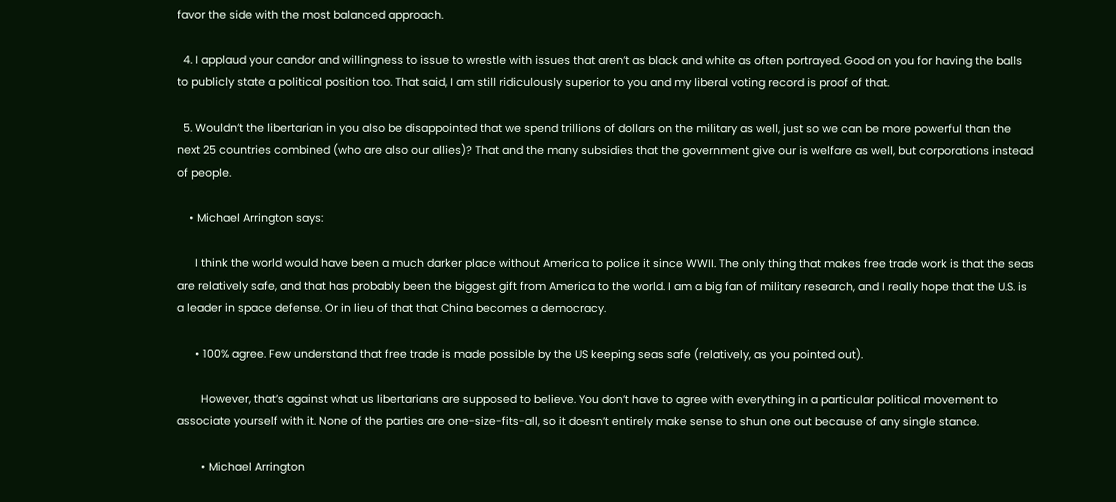favor the side with the most balanced approach.

  4. I applaud your candor and willingness to issue to wrestle with issues that aren’t as black and white as often portrayed. Good on you for having the balls to publicly state a political position too. That said, I am still ridiculously superior to you and my liberal voting record is proof of that.

  5. Wouldn’t the libertarian in you also be disappointed that we spend trillions of dollars on the military as well, just so we can be more powerful than the next 25 countries combined (who are also our allies)? That and the many subsidies that the government give our is welfare as well, but corporations instead of people.

    • Michael Arrington says:

      I think the world would have been a much darker place without America to police it since WWII. The only thing that makes free trade work is that the seas are relatively safe, and that has probably been the biggest gift from America to the world. I am a big fan of military research, and I really hope that the U.S. is a leader in space defense. Or in lieu of that that China becomes a democracy.

      • 100% agree. Few understand that free trade is made possible by the US keeping seas safe (relatively, as you pointed out).

        However, that’s against what us libertarians are supposed to believe. You don’t have to agree with everything in a particular political movement to associate yourself with it. None of the parties are one-size-fits-all, so it doesn’t entirely make sense to shun one out because of any single stance.

        • Michael Arrington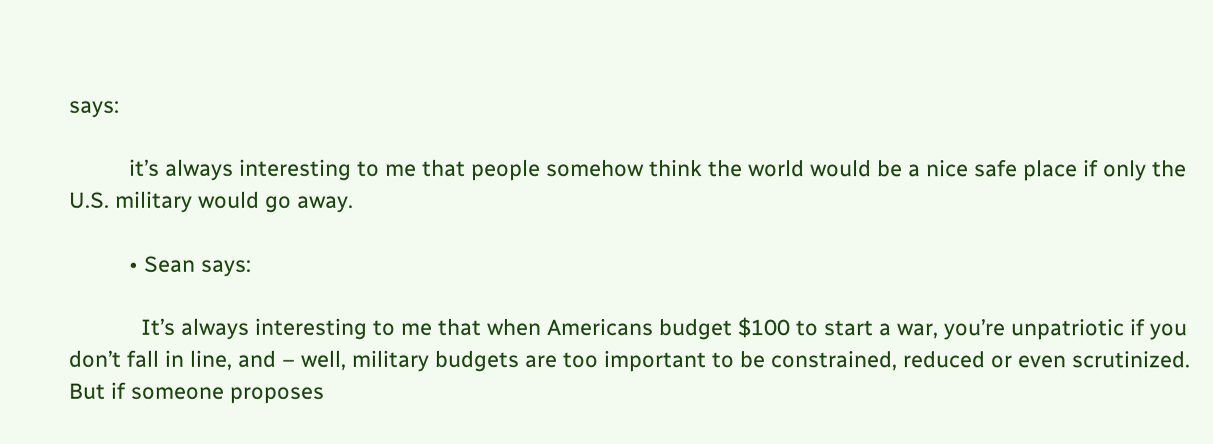says:

          it’s always interesting to me that people somehow think the world would be a nice safe place if only the U.S. military would go away.

          • Sean says:

            It’s always interesting to me that when Americans budget $100 to start a war, you’re unpatriotic if you don’t fall in line, and – well, military budgets are too important to be constrained, reduced or even scrutinized. But if someone proposes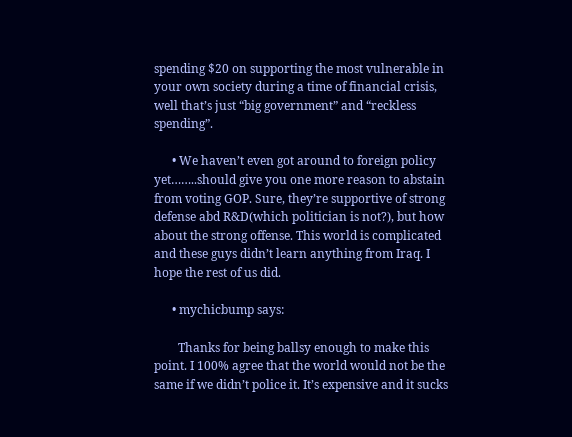spending $20 on supporting the most vulnerable in your own society during a time of financial crisis, well that’s just “big government” and “reckless spending”.

      • We haven’t even got around to foreign policy yet……..should give you one more reason to abstain from voting GOP. Sure, they’re supportive of strong defense abd R&D(which politician is not?), but how about the strong offense. This world is complicated and these guys didn’t learn anything from Iraq. I hope the rest of us did.

      • mychicbump says:

        Thanks for being ballsy enough to make this point. I 100% agree that the world would not be the same if we didn’t police it. It’s expensive and it sucks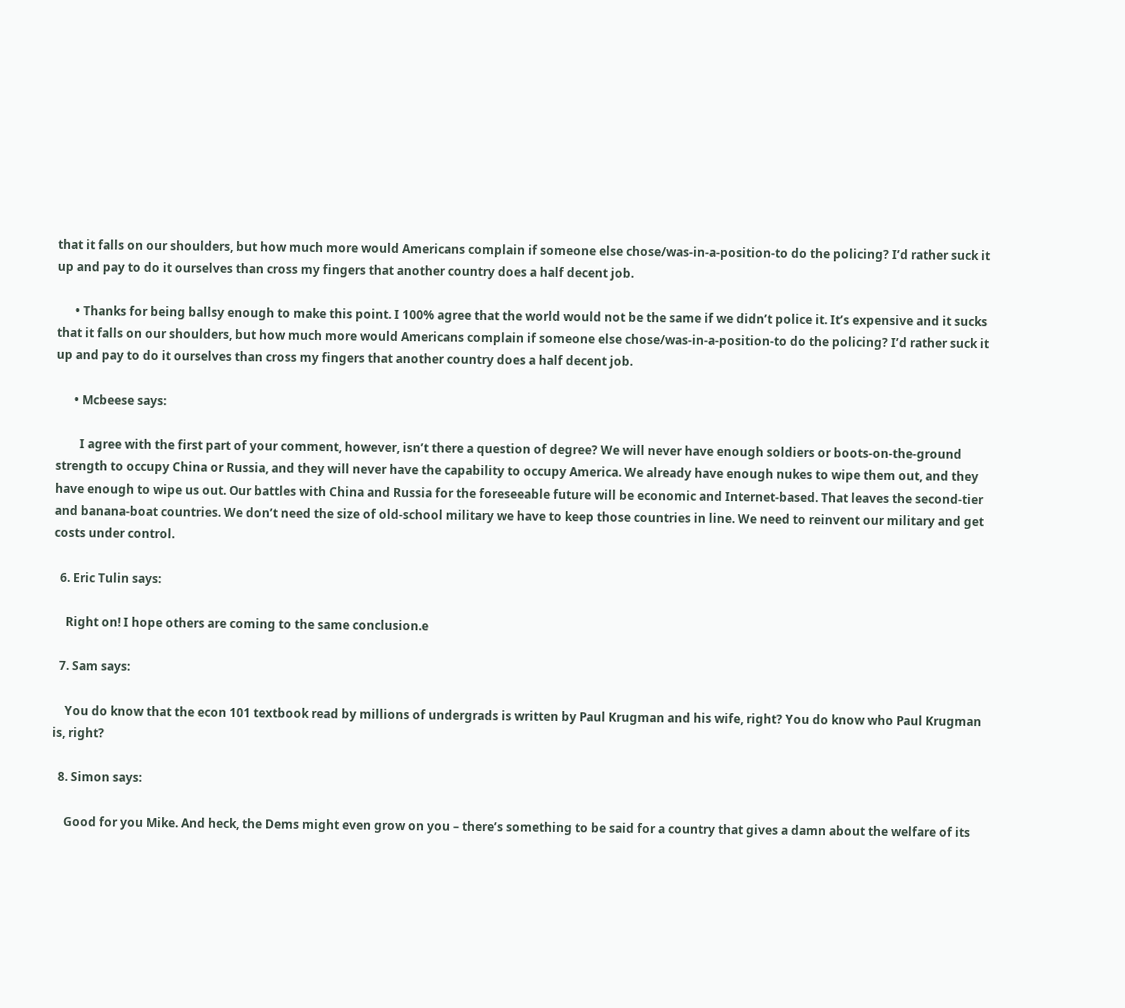that it falls on our shoulders, but how much more would Americans complain if someone else chose/was-in-a-position-to do the policing? I’d rather suck it up and pay to do it ourselves than cross my fingers that another country does a half decent job.

      • Thanks for being ballsy enough to make this point. I 100% agree that the world would not be the same if we didn’t police it. It’s expensive and it sucks that it falls on our shoulders, but how much more would Americans complain if someone else chose/was-in-a-position-to do the policing? I’d rather suck it up and pay to do it ourselves than cross my fingers that another country does a half decent job.

      • Mcbeese says:

        I agree with the first part of your comment, however, isn’t there a question of degree? We will never have enough soldiers or boots-on-the-ground strength to occupy China or Russia, and they will never have the capability to occupy America. We already have enough nukes to wipe them out, and they have enough to wipe us out. Our battles with China and Russia for the foreseeable future will be economic and Internet-based. That leaves the second-tier and banana-boat countries. We don’t need the size of old-school military we have to keep those countries in line. We need to reinvent our military and get costs under control.

  6. Eric Tulin says:

    Right on! I hope others are coming to the same conclusion.e

  7. Sam says:

    You do know that the econ 101 textbook read by millions of undergrads is written by Paul Krugman and his wife, right? You do know who Paul Krugman is, right?

  8. Simon says:

    Good for you Mike. And heck, the Dems might even grow on you – there’s something to be said for a country that gives a damn about the welfare of its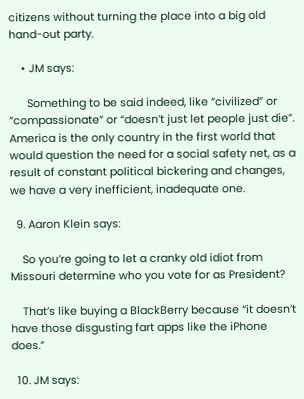citizens without turning the place into a big old hand-out party.

    • JM says:

      Something to be said indeed, like “civilized” or “compassionate” or “doesn’t just let people just die”. America is the only country in the first world that would question the need for a social safety net, as a result of constant political bickering and changes, we have a very inefficient, inadequate one.

  9. Aaron Klein says:

    So you’re going to let a cranky old idiot from Missouri determine who you vote for as President?

    That’s like buying a BlackBerry because “it doesn’t have those disgusting fart apps like the iPhone does.”

  10. JM says: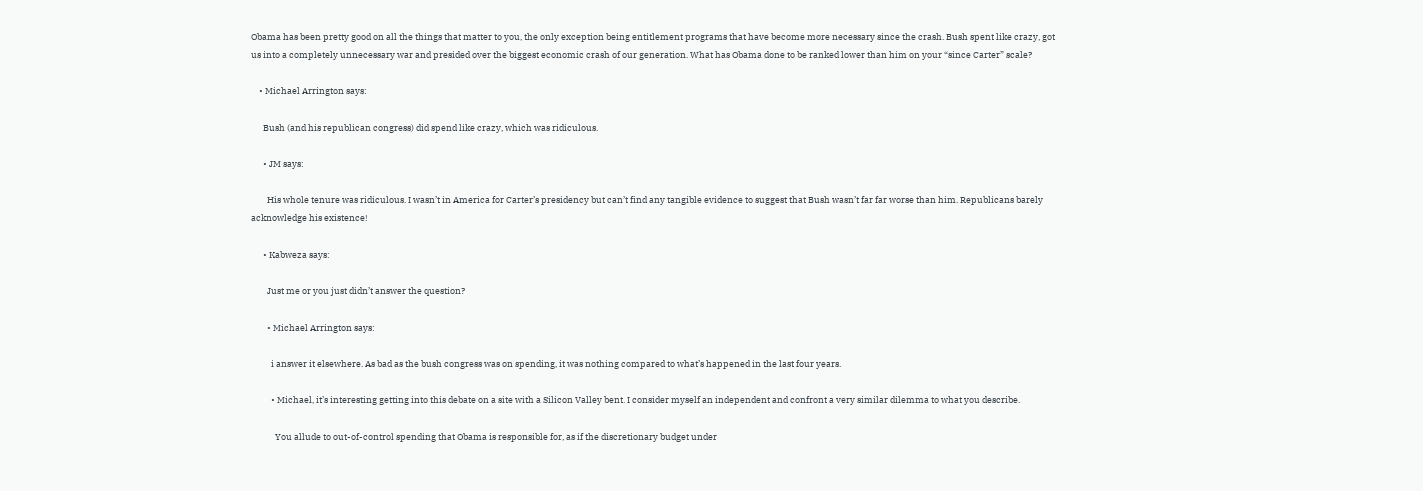Obama has been pretty good on all the things that matter to you, the only exception being entitlement programs that have become more necessary since the crash. Bush spent like crazy, got us into a completely unnecessary war and presided over the biggest economic crash of our generation. What has Obama done to be ranked lower than him on your “since Carter” scale?

    • Michael Arrington says:

      Bush (and his republican congress) did spend like crazy, which was ridiculous.

      • JM says:

        His whole tenure was ridiculous. I wasn’t in America for Carter’s presidency but can’t find any tangible evidence to suggest that Bush wasn’t far far worse than him. Republicans barely acknowledge his existence!

      • Kabweza says:

        Just me or you just didn’t answer the question?

        • Michael Arrington says:

          i answer it elsewhere. As bad as the bush congress was on spending, it was nothing compared to what’s happened in the last four years.

          • Michael, it’s interesting getting into this debate on a site with a Silicon Valley bent. I consider myself an independent and confront a very similar dilemma to what you describe.

            You allude to out-of-control spending that Obama is responsible for, as if the discretionary budget under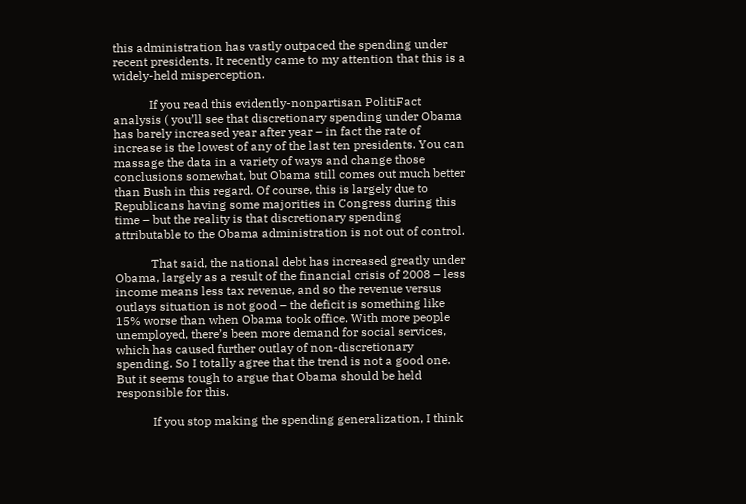this administration has vastly outpaced the spending under recent presidents. It recently came to my attention that this is a widely-held misperception.

            If you read this evidently-nonpartisan PolitiFact analysis ( you’ll see that discretionary spending under Obama has barely increased year after year – in fact the rate of increase is the lowest of any of the last ten presidents. You can massage the data in a variety of ways and change those conclusions somewhat, but Obama still comes out much better than Bush in this regard. Of course, this is largely due to Republicans having some majorities in Congress during this time – but the reality is that discretionary spending attributable to the Obama administration is not out of control.

            That said, the national debt has increased greatly under Obama, largely as a result of the financial crisis of 2008 – less income means less tax revenue, and so the revenue versus outlays situation is not good – the deficit is something like 15% worse than when Obama took office. With more people unemployed, there’s been more demand for social services, which has caused further outlay of non-discretionary spending. So I totally agree that the trend is not a good one. But it seems tough to argue that Obama should be held responsible for this.

            If you stop making the spending generalization, I think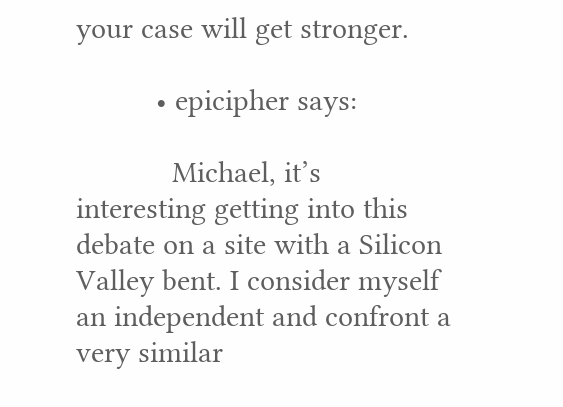your case will get stronger.

          • epicipher says:

            Michael, it’s interesting getting into this debate on a site with a Silicon Valley bent. I consider myself an independent and confront a very similar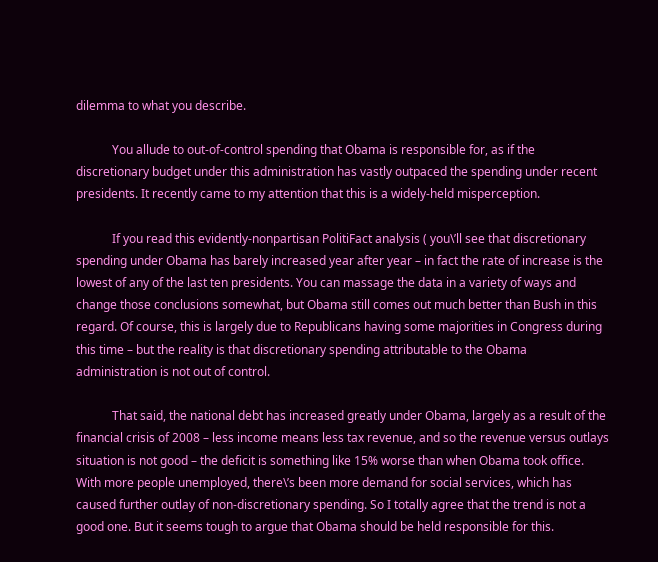dilemma to what you describe.

            You allude to out-of-control spending that Obama is responsible for, as if the discretionary budget under this administration has vastly outpaced the spending under recent presidents. It recently came to my attention that this is a widely-held misperception.

            If you read this evidently-nonpartisan PolitiFact analysis ( you\’ll see that discretionary spending under Obama has barely increased year after year – in fact the rate of increase is the lowest of any of the last ten presidents. You can massage the data in a variety of ways and change those conclusions somewhat, but Obama still comes out much better than Bush in this regard. Of course, this is largely due to Republicans having some majorities in Congress during this time – but the reality is that discretionary spending attributable to the Obama administration is not out of control.

            That said, the national debt has increased greatly under Obama, largely as a result of the financial crisis of 2008 – less income means less tax revenue, and so the revenue versus outlays situation is not good – the deficit is something like 15% worse than when Obama took office. With more people unemployed, there\’s been more demand for social services, which has caused further outlay of non-discretionary spending. So I totally agree that the trend is not a good one. But it seems tough to argue that Obama should be held responsible for this.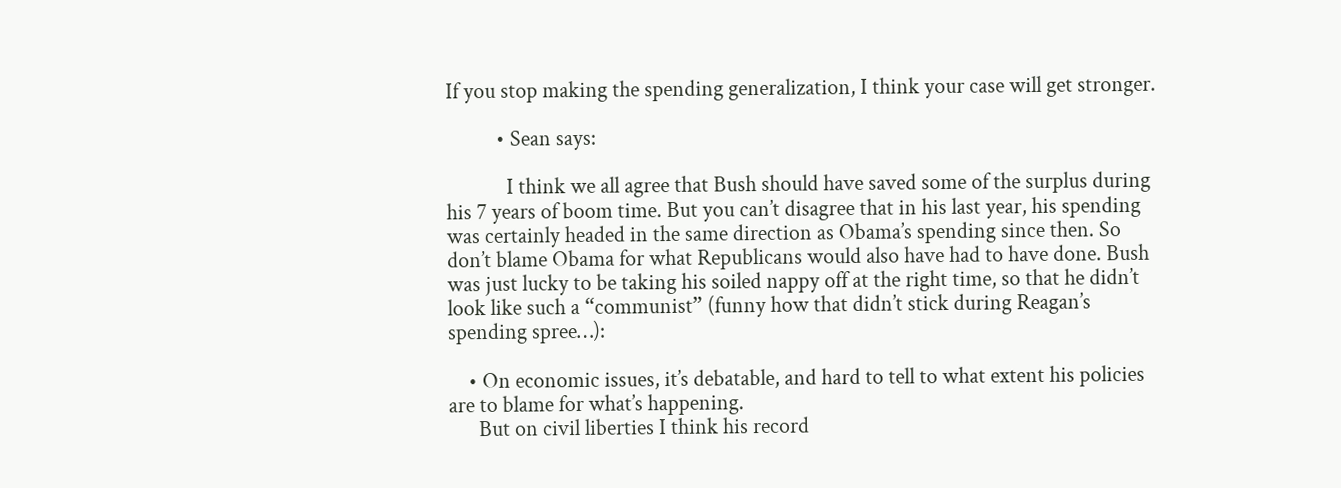If you stop making the spending generalization, I think your case will get stronger.

          • Sean says:

            I think we all agree that Bush should have saved some of the surplus during his 7 years of boom time. But you can’t disagree that in his last year, his spending was certainly headed in the same direction as Obama’s spending since then. So don’t blame Obama for what Republicans would also have had to have done. Bush was just lucky to be taking his soiled nappy off at the right time, so that he didn’t look like such a “communist” (funny how that didn’t stick during Reagan’s spending spree…):

    • On economic issues, it’s debatable, and hard to tell to what extent his policies are to blame for what’s happening.
      But on civil liberties I think his record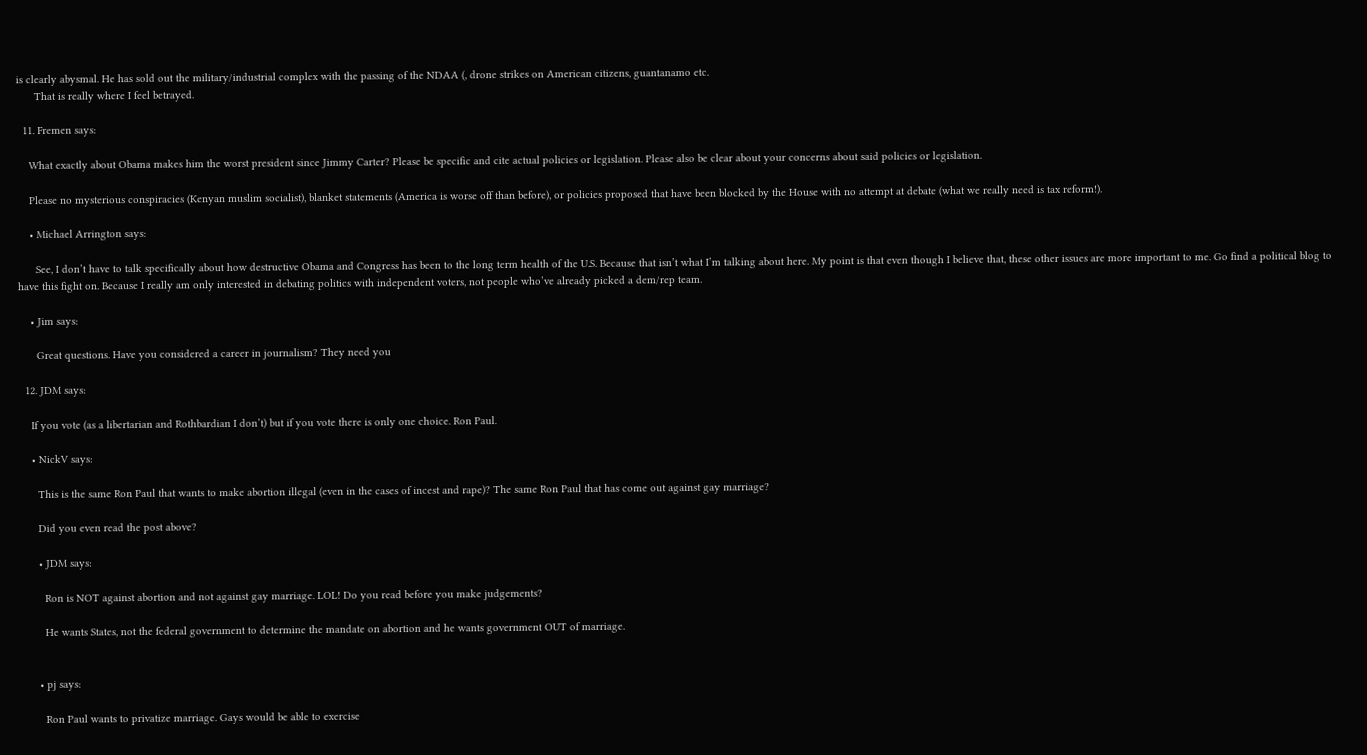is clearly abysmal. He has sold out the military/industrial complex with the passing of the NDAA (, drone strikes on American citizens, guantanamo etc.
      That is really where I feel betrayed.

  11. Fremen says:

    What exactly about Obama makes him the worst president since Jimmy Carter? Please be specific and cite actual policies or legislation. Please also be clear about your concerns about said policies or legislation.

    Please no mysterious conspiracies (Kenyan muslim socialist), blanket statements (America is worse off than before), or policies proposed that have been blocked by the House with no attempt at debate (what we really need is tax reform!).

    • Michael Arrington says:

      See, I don’t have to talk specifically about how destructive Obama and Congress has been to the long term health of the U.S. Because that isn’t what I’m talking about here. My point is that even though I believe that, these other issues are more important to me. Go find a political blog to have this fight on. Because I really am only interested in debating politics with independent voters, not people who’ve already picked a dem/rep team.

    • Jim says:

      Great questions. Have you considered a career in journalism? They need you

  12. JDM says:

    If you vote (as a libertarian and Rothbardian I don’t) but if you vote there is only one choice. Ron Paul.

    • NickV says:

      This is the same Ron Paul that wants to make abortion illegal (even in the cases of incest and rape)? The same Ron Paul that has come out against gay marriage?

      Did you even read the post above?

      • JDM says:

        Ron is NOT against abortion and not against gay marriage. LOL! Do you read before you make judgements?

        He wants States, not the federal government to determine the mandate on abortion and he wants government OUT of marriage.


      • pj says:

        Ron Paul wants to privatize marriage. Gays would be able to exercise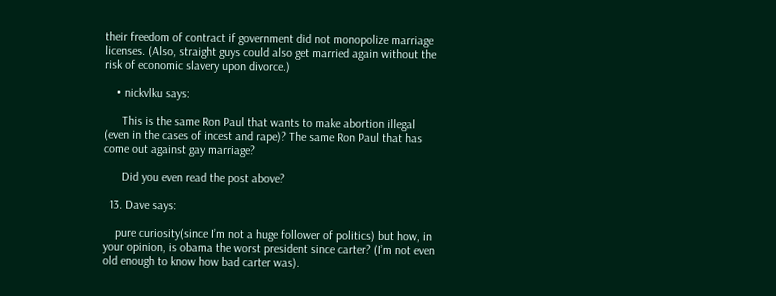their freedom of contract if government did not monopolize marriage licenses. (Also, straight guys could also get married again without the risk of economic slavery upon divorce.)

    • nickvlku says:

      This is the same Ron Paul that wants to make abortion illegal (even in the cases of incest and rape)? The same Ron Paul that has come out against gay marriage?

      Did you even read the post above?

  13. Dave says:

    pure curiosity(since I’m not a huge follower of politics) but how, in your opinion, is obama the worst president since carter? (I’m not even old enough to know how bad carter was).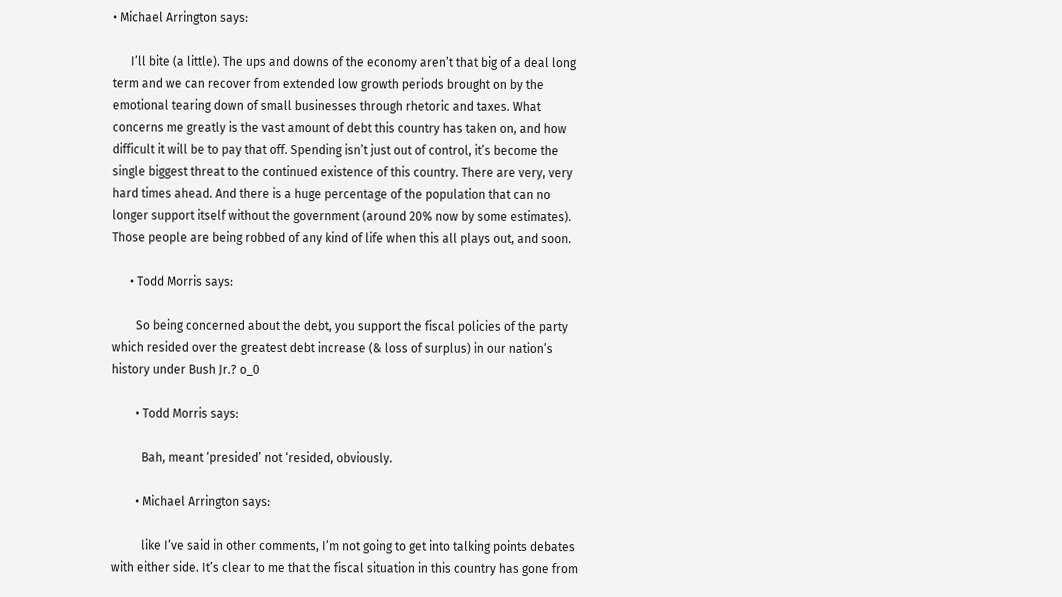• Michael Arrington says:

      I’ll bite (a little). The ups and downs of the economy aren’t that big of a deal long term and we can recover from extended low growth periods brought on by the emotional tearing down of small businesses through rhetoric and taxes. What concerns me greatly is the vast amount of debt this country has taken on, and how difficult it will be to pay that off. Spending isn’t just out of control, it’s become the single biggest threat to the continued existence of this country. There are very, very hard times ahead. And there is a huge percentage of the population that can no longer support itself without the government (around 20% now by some estimates). Those people are being robbed of any kind of life when this all plays out, and soon.

      • Todd Morris says:

        So being concerned about the debt, you support the fiscal policies of the party which resided over the greatest debt increase (& loss of surplus) in our nation’s history under Bush Jr.? o_0

        • Todd Morris says:

          Bah, meant ‘presided’ not ‘resided, obviously.

        • Michael Arrington says:

          like I’ve said in other comments, I’m not going to get into talking points debates with either side. It’s clear to me that the fiscal situation in this country has gone from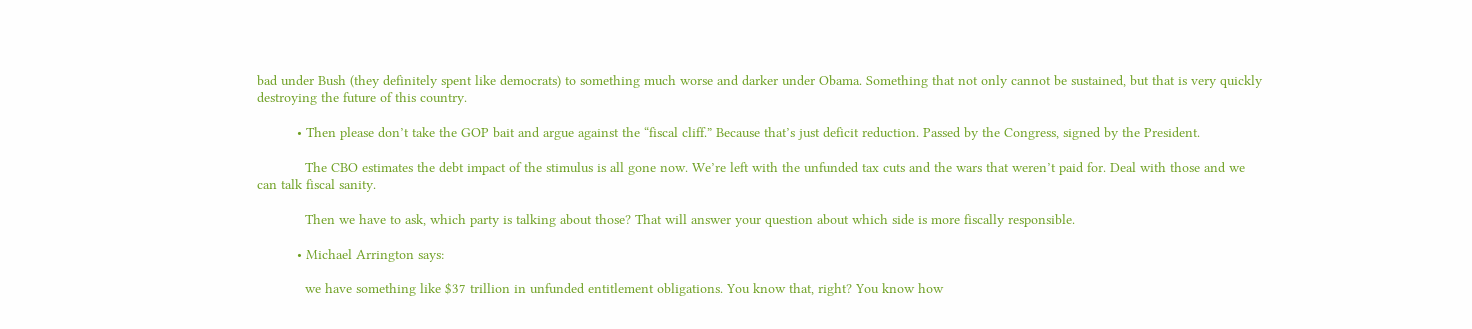bad under Bush (they definitely spent like democrats) to something much worse and darker under Obama. Something that not only cannot be sustained, but that is very quickly destroying the future of this country.

          • Then please don’t take the GOP bait and argue against the “fiscal cliff.” Because that’s just deficit reduction. Passed by the Congress, signed by the President.

            The CBO estimates the debt impact of the stimulus is all gone now. We’re left with the unfunded tax cuts and the wars that weren’t paid for. Deal with those and we can talk fiscal sanity.

            Then we have to ask, which party is talking about those? That will answer your question about which side is more fiscally responsible.

          • Michael Arrington says:

            we have something like $37 trillion in unfunded entitlement obligations. You know that, right? You know how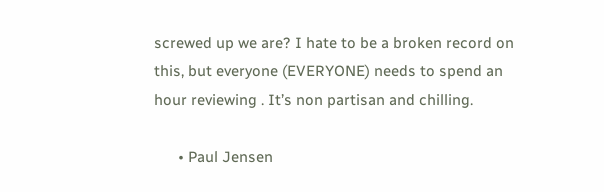screwed up we are? I hate to be a broken record on this, but everyone (EVERYONE) needs to spend an hour reviewing . It’s non partisan and chilling.

      • Paul Jensen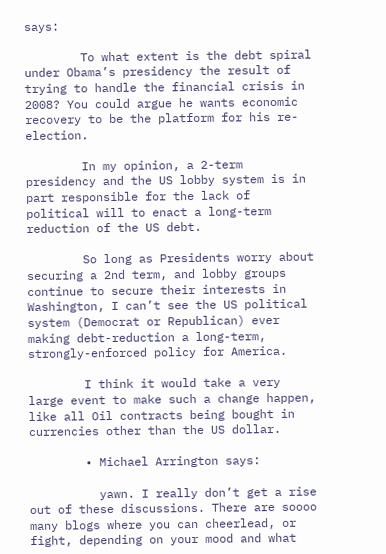says:

        To what extent is the debt spiral under Obama’s presidency the result of trying to handle the financial crisis in 2008? You could argue he wants economic recovery to be the platform for his re-election.

        In my opinion, a 2-term presidency and the US lobby system is in part responsible for the lack of political will to enact a long-term reduction of the US debt.

        So long as Presidents worry about securing a 2nd term, and lobby groups continue to secure their interests in Washington, I can’t see the US political system (Democrat or Republican) ever making debt-reduction a long-term, strongly-enforced policy for America.

        I think it would take a very large event to make such a change happen, like all Oil contracts being bought in currencies other than the US dollar.

        • Michael Arrington says:

          yawn. I really don’t get a rise out of these discussions. There are soooo many blogs where you can cheerlead, or fight, depending on your mood and what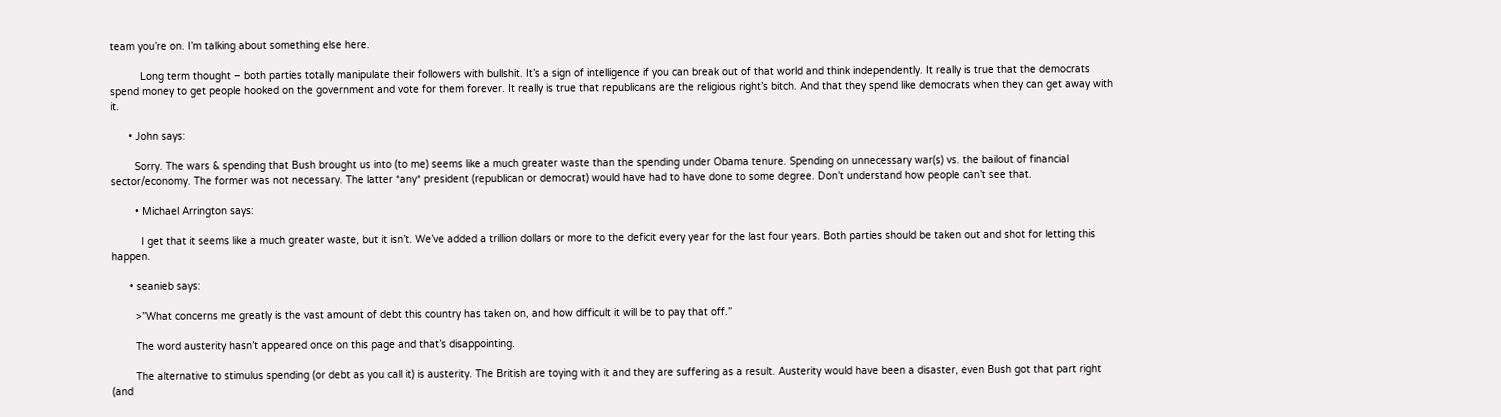team you’re on. I’m talking about something else here.

          Long term thought – both parties totally manipulate their followers with bullshit. It’s a sign of intelligence if you can break out of that world and think independently. It really is true that the democrats spend money to get people hooked on the government and vote for them forever. It really is true that republicans are the religious right’s bitch. And that they spend like democrats when they can get away with it.

      • John says:

        Sorry. The wars & spending that Bush brought us into (to me) seems like a much greater waste than the spending under Obama tenure. Spending on unnecessary war(s) vs. the bailout of financial sector/economy. The former was not necessary. The latter *any* president (republican or democrat) would have had to have done to some degree. Don’t understand how people can’t see that.

        • Michael Arrington says:

          I get that it seems like a much greater waste, but it isn’t. We’ve added a trillion dollars or more to the deficit every year for the last four years. Both parties should be taken out and shot for letting this happen.

      • seanieb says:

        >”What concerns me greatly is the vast amount of debt this country has taken on, and how difficult it will be to pay that off.”

        The word austerity hasn’t appeared once on this page and that’s disappointing.

        The alternative to stimulus spending (or debt as you call it) is austerity. The British are toying with it and they are suffering as a result. Austerity would have been a disaster, even Bush got that part right (and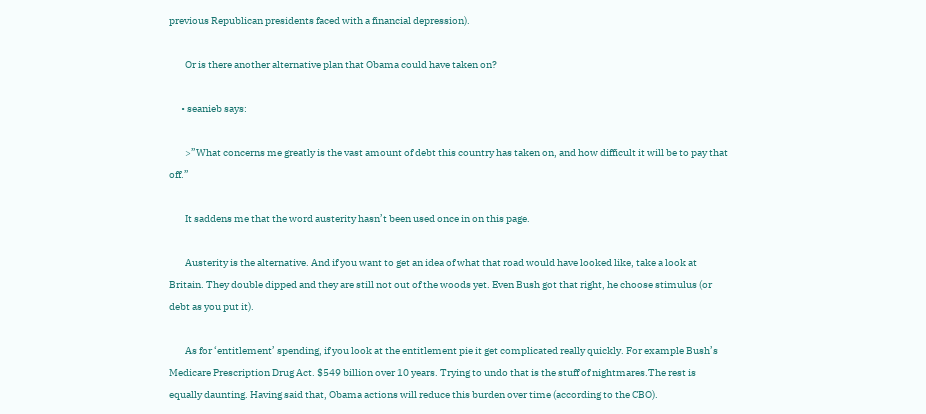previous Republican presidents faced with a financial depression).

        Or is there another alternative plan that Obama could have taken on?

      • seanieb says:

        >”What concerns me greatly is the vast amount of debt this country has taken on, and how difficult it will be to pay that off.”

        It saddens me that the word austerity hasn’t been used once in on this page.

        Austerity is the alternative. And if you want to get an idea of what that road would have looked like, take a look at Britain. They double dipped and they are still not out of the woods yet. Even Bush got that right, he choose stimulus (or debt as you put it).

        As for ‘entitlement’ spending, if you look at the entitlement pie it get complicated really quickly. For example Bush’s Medicare Prescription Drug Act. $549 billion over 10 years. Trying to undo that is the stuff of nightmares.The rest is equally daunting. Having said that, Obama actions will reduce this burden over time (according to the CBO).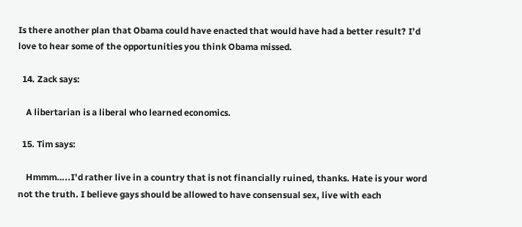Is there another plan that Obama could have enacted that would have had a better result? I’d love to hear some of the opportunities you think Obama missed.

  14. Zack says:

    A libertarian is a liberal who learned economics.

  15. Tim says:

    Hmmm…..I’d rather live in a country that is not financially ruined, thanks. Hate is your word not the truth. I believe gays should be allowed to have consensual sex, live with each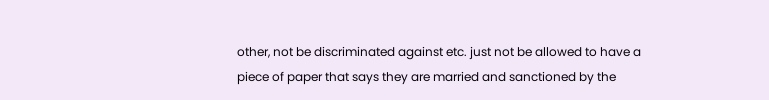other, not be discriminated against etc. just not be allowed to have a piece of paper that says they are married and sanctioned by the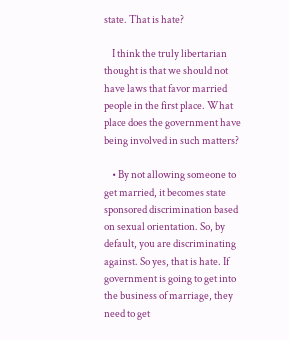state. That is hate?

    I think the truly libertarian thought is that we should not have laws that favor married people in the first place. What place does the government have being involved in such matters?

    • By not allowing someone to get married, it becomes state sponsored discrimination based on sexual orientation. So, by default, you are discriminating against. So yes, that is hate. If government is going to get into the business of marriage, they need to get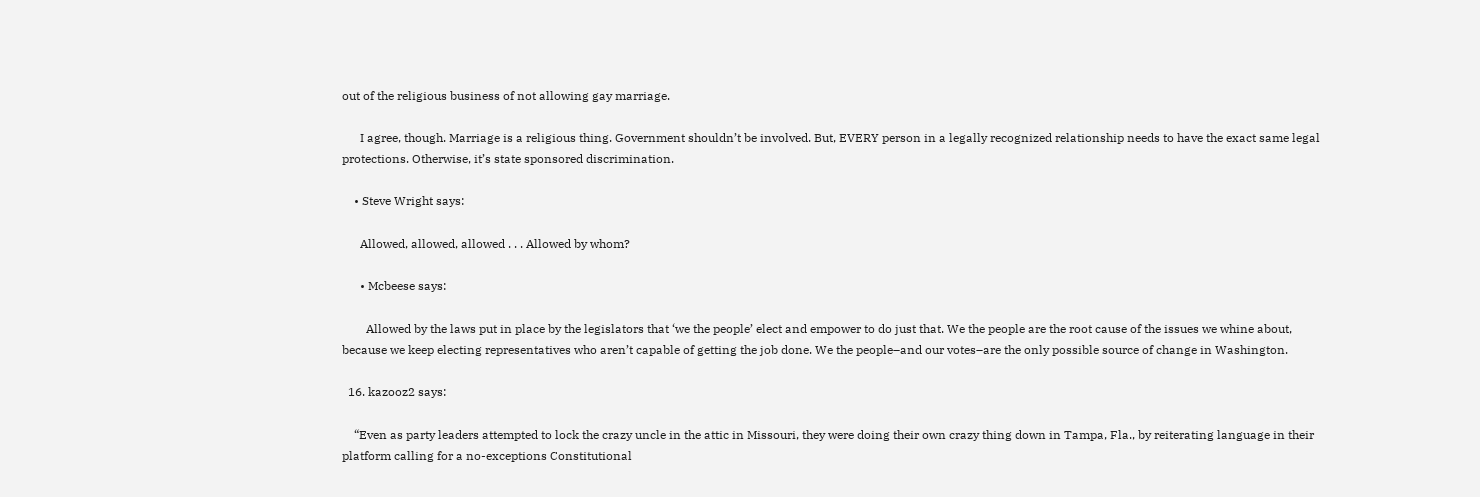out of the religious business of not allowing gay marriage.

      I agree, though. Marriage is a religious thing. Government shouldn’t be involved. But, EVERY person in a legally recognized relationship needs to have the exact same legal protections. Otherwise, it’s state sponsored discrimination.

    • Steve Wright says:

      Allowed, allowed, allowed . . . Allowed by whom?

      • Mcbeese says:

        Allowed by the laws put in place by the legislators that ‘we the people’ elect and empower to do just that. We the people are the root cause of the issues we whine about, because we keep electing representatives who aren’t capable of getting the job done. We the people–and our votes–are the only possible source of change in Washington.

  16. kazooz2 says:

    “Even as party leaders attempted to lock the crazy uncle in the attic in Missouri, they were doing their own crazy thing down in Tampa, Fla., by reiterating language in their platform calling for a no-exceptions Constitutional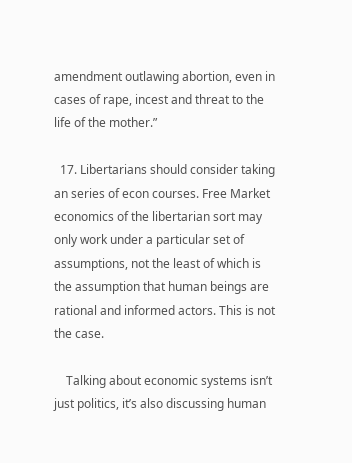amendment outlawing abortion, even in cases of rape, incest and threat to the life of the mother.”

  17. Libertarians should consider taking an series of econ courses. Free Market economics of the libertarian sort may only work under a particular set of assumptions, not the least of which is the assumption that human beings are rational and informed actors. This is not the case.

    Talking about economic systems isn’t just politics, it’s also discussing human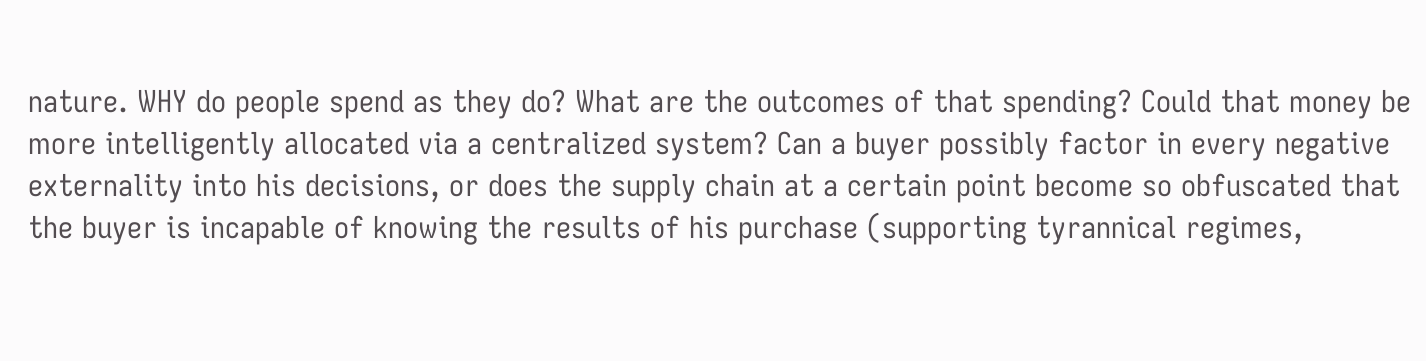nature. WHY do people spend as they do? What are the outcomes of that spending? Could that money be more intelligently allocated via a centralized system? Can a buyer possibly factor in every negative externality into his decisions, or does the supply chain at a certain point become so obfuscated that the buyer is incapable of knowing the results of his purchase (supporting tyrannical regimes,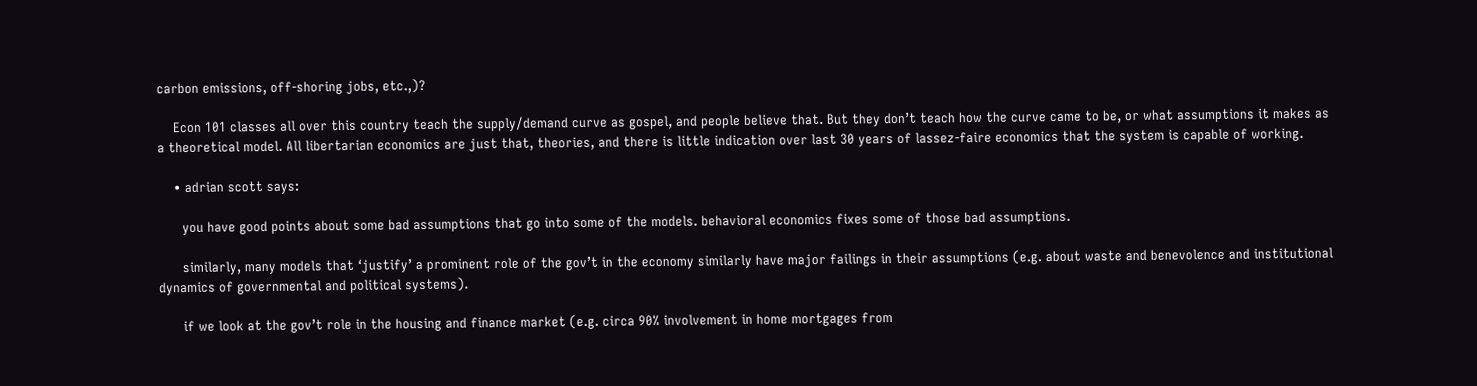carbon emissions, off-shoring jobs, etc.,)?

    Econ 101 classes all over this country teach the supply/demand curve as gospel, and people believe that. But they don’t teach how the curve came to be, or what assumptions it makes as a theoretical model. All libertarian economics are just that, theories, and there is little indication over last 30 years of lassez-faire economics that the system is capable of working.

    • adrian scott says:

      you have good points about some bad assumptions that go into some of the models. behavioral economics fixes some of those bad assumptions.

      similarly, many models that ‘justify’ a prominent role of the gov’t in the economy similarly have major failings in their assumptions (e.g. about waste and benevolence and institutional dynamics of governmental and political systems).

      if we look at the gov’t role in the housing and finance market (e.g. circa 90% involvement in home mortgages from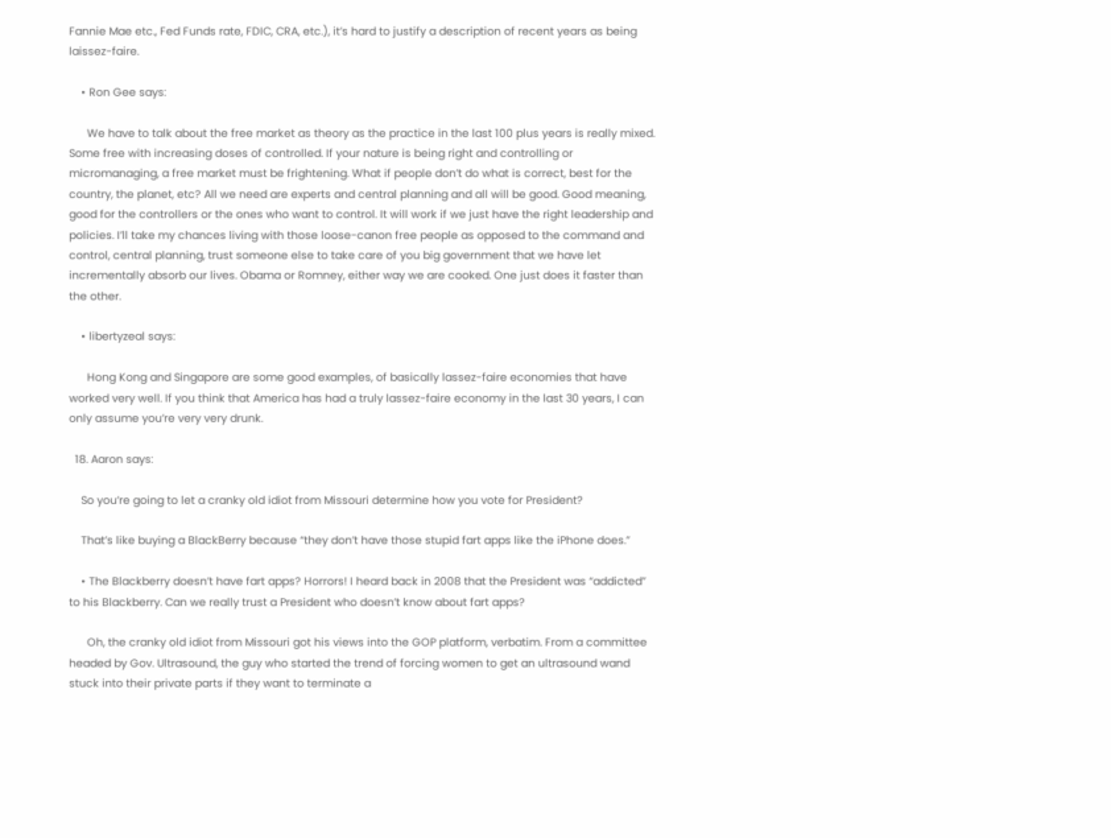Fannie Mae etc., Fed Funds rate, FDIC, CRA, etc.), it’s hard to justify a description of recent years as being laissez-faire.

    • Ron Gee says:

      We have to talk about the free market as theory as the practice in the last 100 plus years is really mixed. Some free with increasing doses of controlled. If your nature is being right and controlling or micromanaging, a free market must be frightening. What if people don’t do what is correct, best for the country, the planet, etc? All we need are experts and central planning and all will be good. Good meaning, good for the controllers or the ones who want to control. It will work if we just have the right leadership and policies. I’ll take my chances living with those loose-canon free people as opposed to the command and control, central planning, trust someone else to take care of you big government that we have let incrementally absorb our lives. Obama or Romney, either way we are cooked. One just does it faster than the other.

    • libertyzeal says:

      Hong Kong and Singapore are some good examples, of basically lassez-faire economies that have worked very well. If you think that America has had a truly lassez-faire economy in the last 30 years, I can only assume you’re very very drunk.

  18. Aaron says:

    So you’re going to let a cranky old idiot from Missouri determine how you vote for President?

    That’s like buying a BlackBerry because “they don’t have those stupid fart apps like the iPhone does.”

    • The Blackberry doesn’t have fart apps? Horrors! I heard back in 2008 that the President was “addicted” to his Blackberry. Can we really trust a President who doesn’t know about fart apps?

      Oh, the cranky old idiot from Missouri got his views into the GOP platform, verbatim. From a committee headed by Gov. Ultrasound, the guy who started the trend of forcing women to get an ultrasound wand stuck into their private parts if they want to terminate a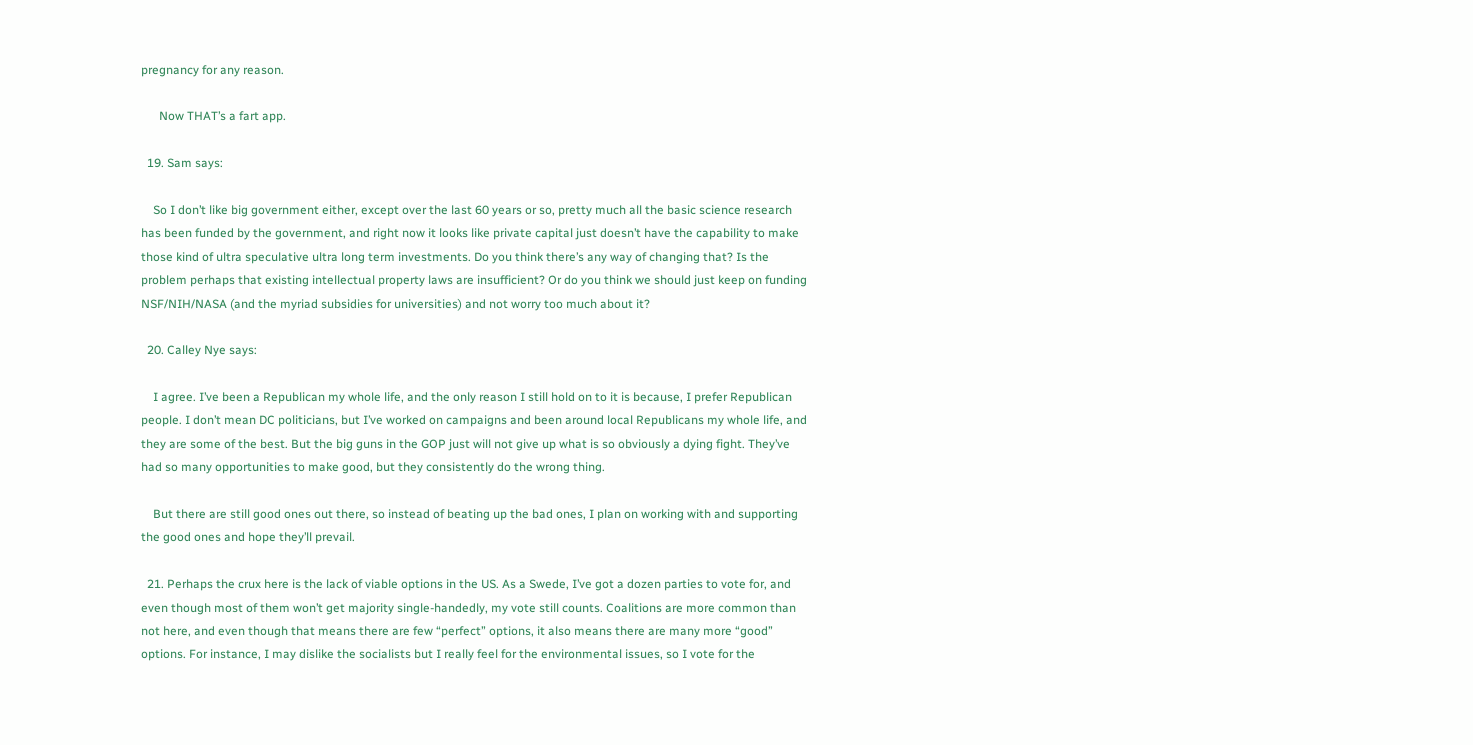pregnancy for any reason.

      Now THAT’s a fart app.

  19. Sam says:

    So I don’t like big government either, except over the last 60 years or so, pretty much all the basic science research has been funded by the government, and right now it looks like private capital just doesn’t have the capability to make those kind of ultra speculative ultra long term investments. Do you think there’s any way of changing that? Is the problem perhaps that existing intellectual property laws are insufficient? Or do you think we should just keep on funding NSF/NIH/NASA (and the myriad subsidies for universities) and not worry too much about it?

  20. Calley Nye says:

    I agree. I’ve been a Republican my whole life, and the only reason I still hold on to it is because, I prefer Republican people. I don’t mean DC politicians, but I’ve worked on campaigns and been around local Republicans my whole life, and they are some of the best. But the big guns in the GOP just will not give up what is so obviously a dying fight. They’ve had so many opportunities to make good, but they consistently do the wrong thing.

    But there are still good ones out there, so instead of beating up the bad ones, I plan on working with and supporting the good ones and hope they’ll prevail.

  21. Perhaps the crux here is the lack of viable options in the US. As a Swede, I’ve got a dozen parties to vote for, and even though most of them won’t get majority single-handedly, my vote still counts. Coalitions are more common than not here, and even though that means there are few “perfect” options, it also means there are many more “good” options. For instance, I may dislike the socialists but I really feel for the environmental issues, so I vote for the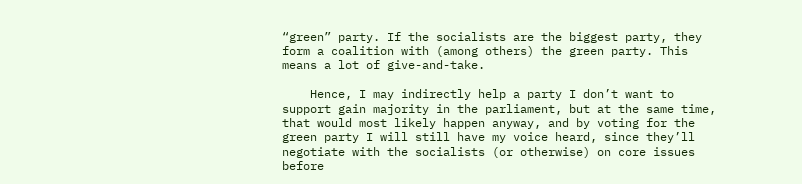“green” party. If the socialists are the biggest party, they form a coalition with (among others) the green party. This means a lot of give-and-take.

    Hence, I may indirectly help a party I don’t want to support gain majority in the parliament, but at the same time, that would most likely happen anyway, and by voting for the green party I will still have my voice heard, since they’ll negotiate with the socialists (or otherwise) on core issues before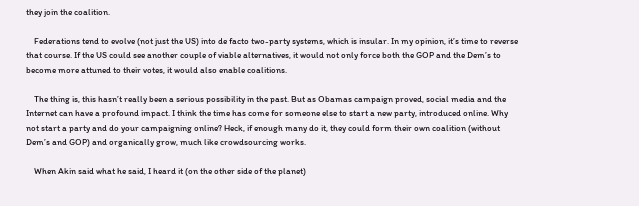they join the coalition.

    Federations tend to evolve (not just the US) into de facto two-party systems, which is insular. In my opinion, it’s time to reverse that course. If the US could see another couple of viable alternatives, it would not only force both the GOP and the Dem’s to become more attuned to their votes, it would also enable coalitions.

    The thing is, this hasn’t really been a serious possibility in the past. But as Obamas campaign proved, social media and the Internet can have a profound impact. I think the time has come for someone else to start a new party, introduced online. Why not start a party and do your campaigning online? Heck, if enough many do it, they could form their own coalition (without Dem’s and GOP) and organically grow, much like crowdsourcing works.

    When Akin said what he said, I heard it (on the other side of the planet)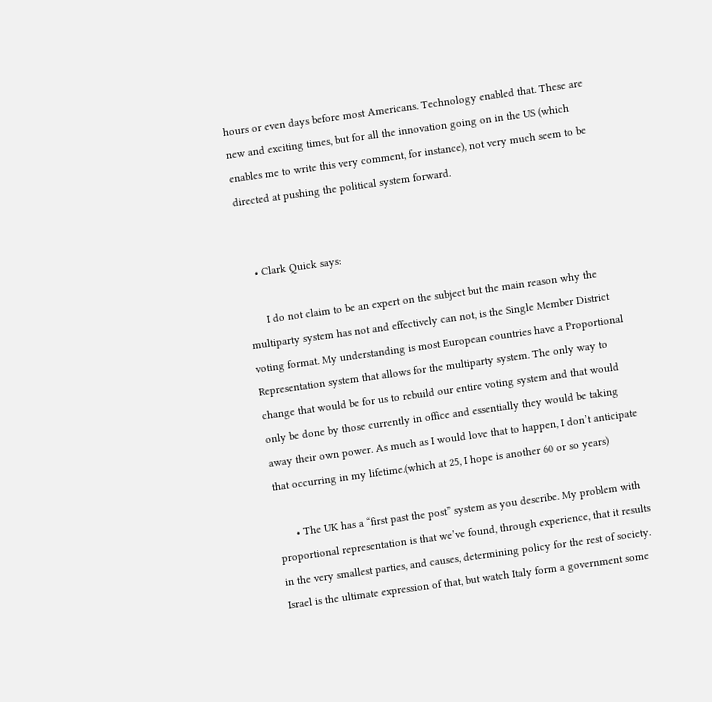hours or even days before most Americans. Technology enabled that. These are new and exciting times, but for all the innovation going on in the US (which enables me to write this very comment, for instance), not very much seem to be directed at pushing the political system forward.


    • Clark Quick says:

      I do not claim to be an expert on the subject but the main reason why the multiparty system has not and effectively can not, is the Single Member District voting format. My understanding is most European countries have a Proportional Representation system that allows for the multiparty system. The only way to change that would be for us to rebuild our entire voting system and that would only be done by those currently in office and essentially they would be taking away their own power. As much as I would love that to happen, I don’t anticipate that occurring in my lifetime.(which at 25, I hope is another 60 or so years)

      • The UK has a “first past the post” system as you describe. My problem with proportional representation is that we’ve found, through experience, that it results in the very smallest parties, and causes, determining policy for the rest of society. Israel is the ultimate expression of that, but watch Italy form a government some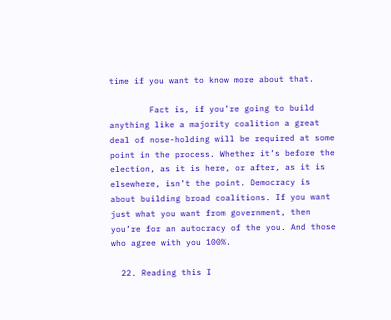time if you want to know more about that.

        Fact is, if you’re going to build anything like a majority coalition a great deal of nose-holding will be required at some point in the process. Whether it’s before the election, as it is here, or after, as it is elsewhere, isn’t the point. Democracy is about building broad coalitions. If you want just what you want from government, then you’re for an autocracy of the you. And those who agree with you 100%.

  22. Reading this I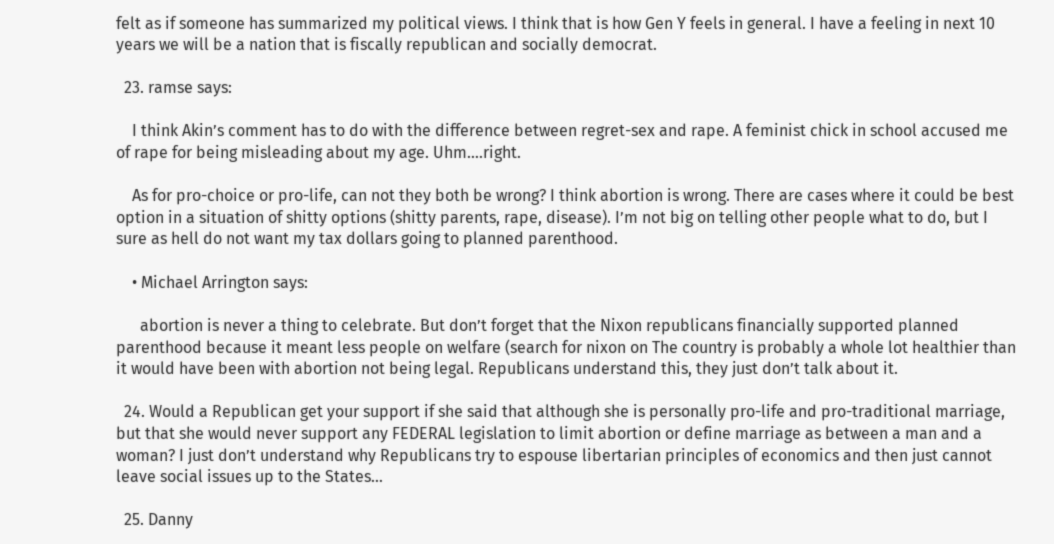felt as if someone has summarized my political views. I think that is how Gen Y feels in general. I have a feeling in next 10 years we will be a nation that is fiscally republican and socially democrat.

  23. ramse says:

    I think Akin’s comment has to do with the difference between regret-sex and rape. A feminist chick in school accused me of rape for being misleading about my age. Uhm….right.

    As for pro-choice or pro-life, can not they both be wrong? I think abortion is wrong. There are cases where it could be best option in a situation of shitty options (shitty parents, rape, disease). I’m not big on telling other people what to do, but I sure as hell do not want my tax dollars going to planned parenthood.

    • Michael Arrington says:

      abortion is never a thing to celebrate. But don’t forget that the Nixon republicans financially supported planned parenthood because it meant less people on welfare (search for nixon on The country is probably a whole lot healthier than it would have been with abortion not being legal. Republicans understand this, they just don’t talk about it.

  24. Would a Republican get your support if she said that although she is personally pro-life and pro-traditional marriage, but that she would never support any FEDERAL legislation to limit abortion or define marriage as between a man and a woman? I just don’t understand why Republicans try to espouse libertarian principles of economics and then just cannot leave social issues up to the States…

  25. Danny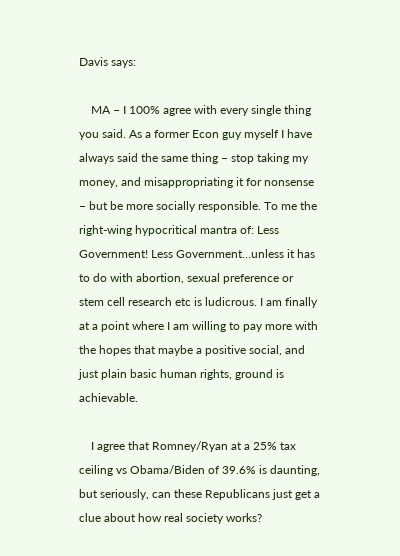Davis says:

    MA – I 100% agree with every single thing you said. As a former Econ guy myself I have always said the same thing – stop taking my money, and misappropriating it for nonsense – but be more socially responsible. To me the right-wing hypocritical mantra of: Less Government! Less Government…unless it has to do with abortion, sexual preference or stem cell research etc is ludicrous. I am finally at a point where I am willing to pay more with the hopes that maybe a positive social, and just plain basic human rights, ground is achievable.

    I agree that Romney/Ryan at a 25% tax ceiling vs Obama/Biden of 39.6% is daunting, but seriously, can these Republicans just get a clue about how real society works?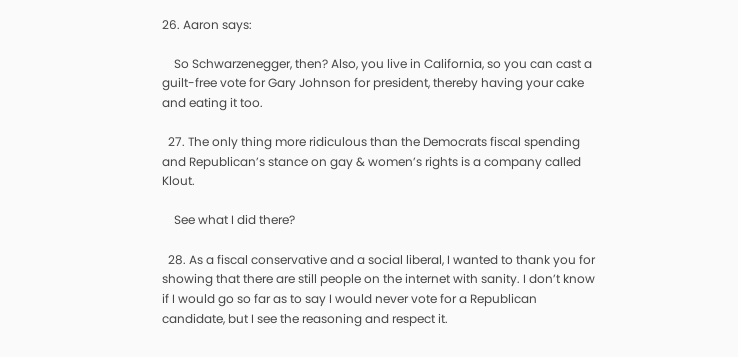26. Aaron says:

    So Schwarzenegger, then? Also, you live in California, so you can cast a guilt-free vote for Gary Johnson for president, thereby having your cake and eating it too.

  27. The only thing more ridiculous than the Democrats fiscal spending and Republican’s stance on gay & women’s rights is a company called Klout.

    See what I did there?

  28. As a fiscal conservative and a social liberal, I wanted to thank you for showing that there are still people on the internet with sanity. I don’t know if I would go so far as to say I would never vote for a Republican candidate, but I see the reasoning and respect it.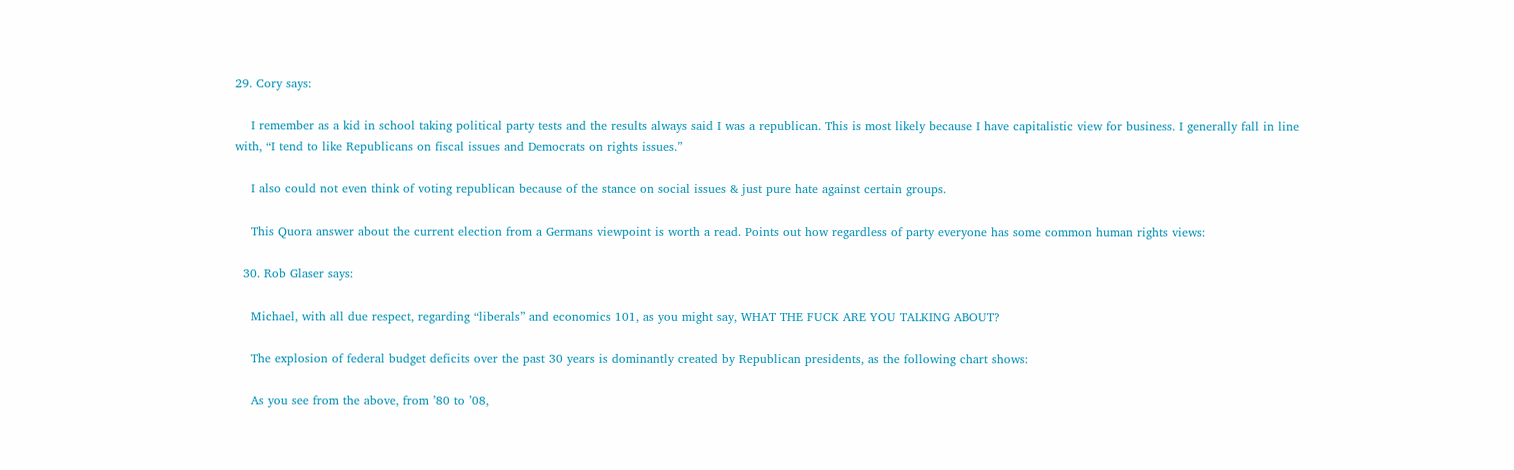29. Cory says:

    I remember as a kid in school taking political party tests and the results always said I was a republican. This is most likely because I have capitalistic view for business. I generally fall in line with, “I tend to like Republicans on fiscal issues and Democrats on rights issues.”

    I also could not even think of voting republican because of the stance on social issues & just pure hate against certain groups.

    This Quora answer about the current election from a Germans viewpoint is worth a read. Points out how regardless of party everyone has some common human rights views:

  30. Rob Glaser says:

    Michael, with all due respect, regarding “liberals” and economics 101, as you might say, WHAT THE FUCK ARE YOU TALKING ABOUT?

    The explosion of federal budget deficits over the past 30 years is dominantly created by Republican presidents, as the following chart shows:

    As you see from the above, from ’80 to ’08,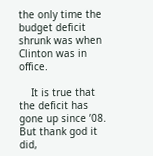the only time the budget deficit shrunk was when Clinton was in office.

    It is true that the deficit has gone up since ’08. But thank god it did,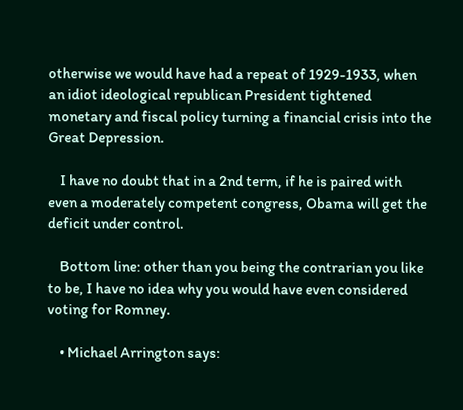otherwise we would have had a repeat of 1929-1933, when an idiot ideological republican President tightened monetary and fiscal policy turning a financial crisis into the Great Depression.

    I have no doubt that in a 2nd term, if he is paired with even a moderately competent congress, Obama will get the deficit under control.

    Bottom line: other than you being the contrarian you like to be, I have no idea why you would have even considered voting for Romney.

    • Michael Arrington says: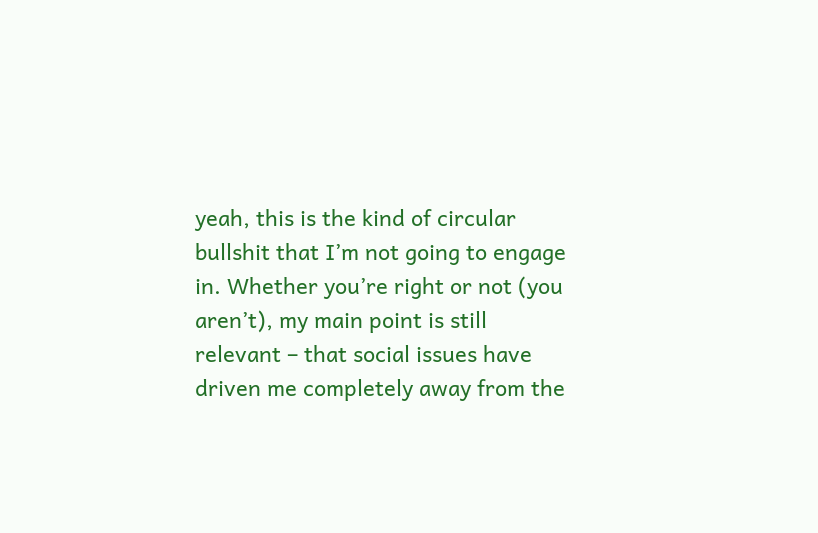yeah, this is the kind of circular bullshit that I’m not going to engage in. Whether you’re right or not (you aren’t), my main point is still relevant – that social issues have driven me completely away from the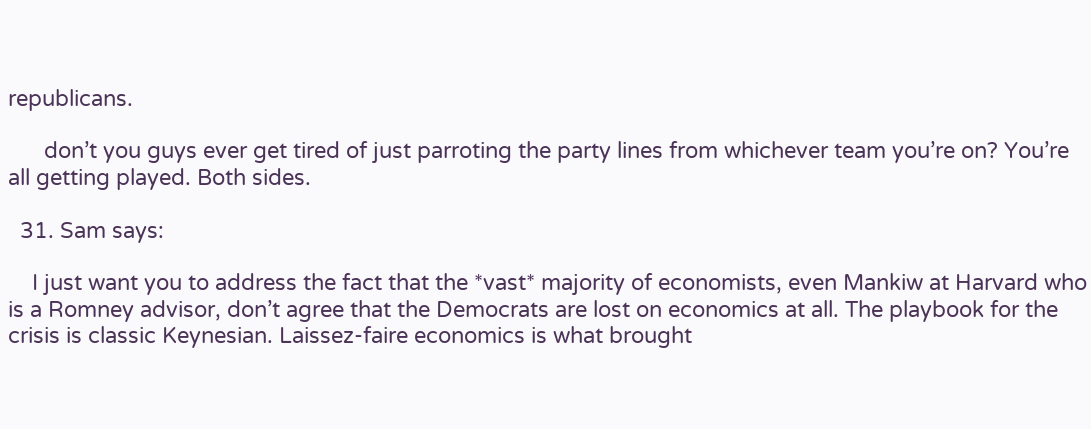republicans.

      don’t you guys ever get tired of just parroting the party lines from whichever team you’re on? You’re all getting played. Both sides.

  31. Sam says:

    I just want you to address the fact that the *vast* majority of economists, even Mankiw at Harvard who is a Romney advisor, don’t agree that the Democrats are lost on economics at all. The playbook for the crisis is classic Keynesian. Laissez-faire economics is what brought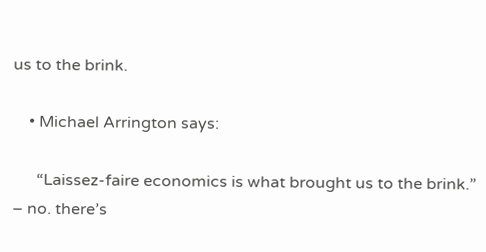us to the brink.

    • Michael Arrington says:

      “Laissez-faire economics is what brought us to the brink.” – no. there’s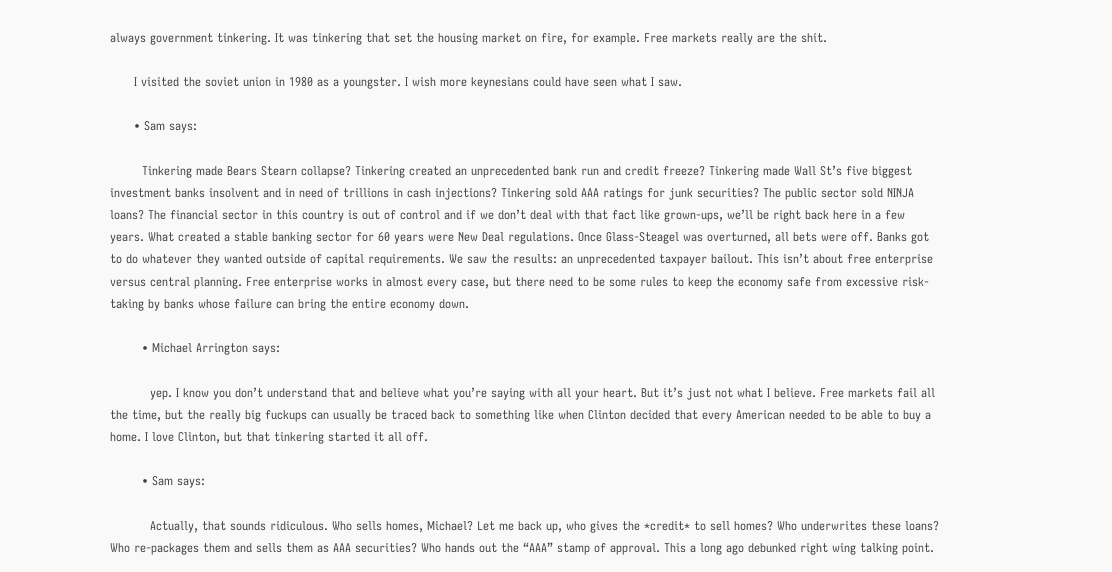always government tinkering. It was tinkering that set the housing market on fire, for example. Free markets really are the shit.

      I visited the soviet union in 1980 as a youngster. I wish more keynesians could have seen what I saw.

      • Sam says:

        Tinkering made Bears Stearn collapse? Tinkering created an unprecedented bank run and credit freeze? Tinkering made Wall St’s five biggest investment banks insolvent and in need of trillions in cash injections? Tinkering sold AAA ratings for junk securities? The public sector sold NINJA loans? The financial sector in this country is out of control and if we don’t deal with that fact like grown-ups, we’ll be right back here in a few years. What created a stable banking sector for 60 years were New Deal regulations. Once Glass-Steagel was overturned, all bets were off. Banks got to do whatever they wanted outside of capital requirements. We saw the results: an unprecedented taxpayer bailout. This isn’t about free enterprise versus central planning. Free enterprise works in almost every case, but there need to be some rules to keep the economy safe from excessive risk-taking by banks whose failure can bring the entire economy down.

        • Michael Arrington says:

          yep. I know you don’t understand that and believe what you’re saying with all your heart. But it’s just not what I believe. Free markets fail all the time, but the really big fuckups can usually be traced back to something like when Clinton decided that every American needed to be able to buy a home. I love Clinton, but that tinkering started it all off.

        • Sam says:

          Actually, that sounds ridiculous. Who sells homes, Michael? Let me back up, who gives the *credit* to sell homes? Who underwrites these loans? Who re-packages them and sells them as AAA securities? Who hands out the “AAA” stamp of approval. This a long ago debunked right wing talking point.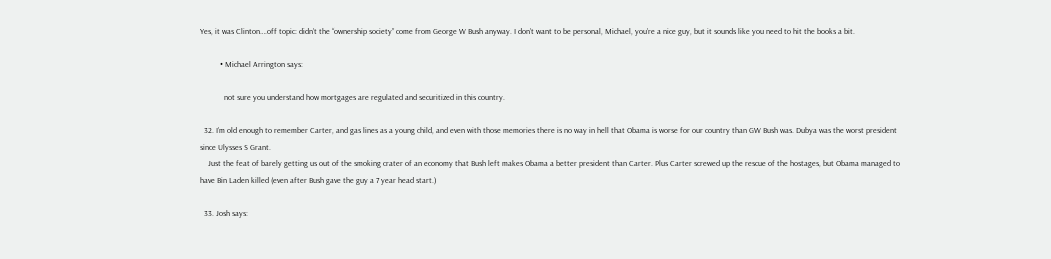Yes, it was Clinton….off topic: didn’t the “ownership society” come from George W Bush anyway. I don’t want to be personal, Michael, you’re a nice guy, but it sounds like you need to hit the books a bit.

          • Michael Arrington says:

            not sure you understand how mortgages are regulated and securitized in this country.

  32. I’m old enough to remember Carter, and gas lines as a young child, and even with those memories there is no way in hell that Obama is worse for our country than GW Bush was. Dubya was the worst president since Ulysses S Grant.
    Just the feat of barely getting us out of the smoking crater of an economy that Bush left makes Obama a better president than Carter. Plus Carter screwed up the rescue of the hostages, but Obama managed to have Bin Laden killed (even after Bush gave the guy a 7 year head start.)

  33. Josh says: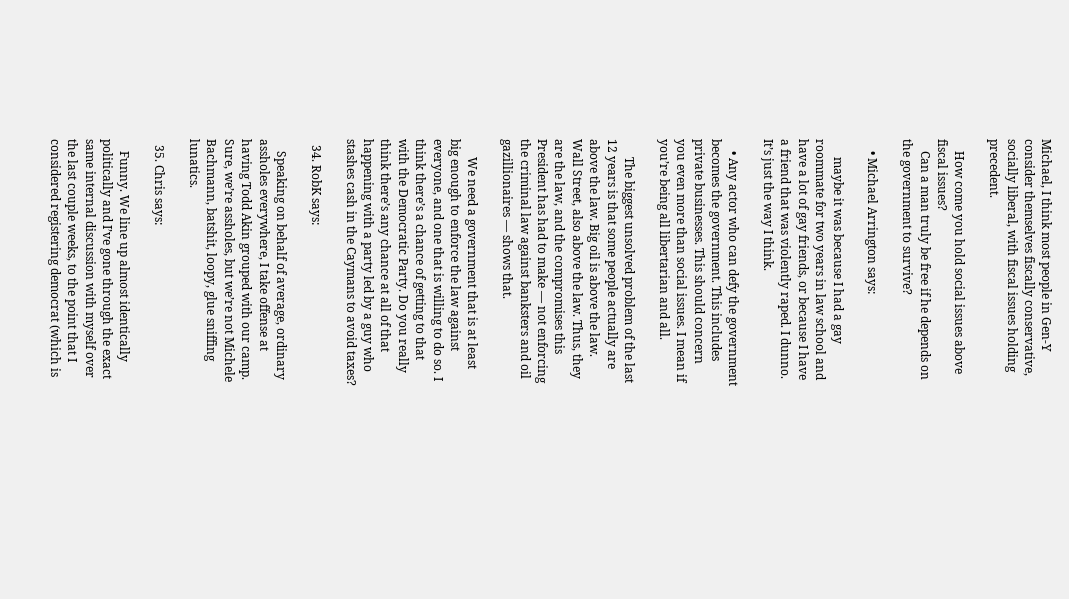Michael, I think most people in Gen-Y consider themselves fiscally conservative, socially liberal, with fiscal issues holding precedent.

    How come you hold social issues above fiscal issues?
    Can a man truly be free if he depends on the government to survive?

    • Michael Arrington says:

      maybe it was because I had a gay roommate for two years in law school and have a lot of gay friends, or because I have a friend that was violently raped. I dunno. It’s just the way I think.

    • Any actor who can defy the government becomes the government. This includes private businesses. This should concern you even more than social issues. I mean if you’re being all libertarian and all.

      The biggest unsolved problem of the last 12 years is that some people actually are above the law. Big oil is above the law. Wall Street, also above the law. Thus, they are the law, and the compromises this President has had to make — not enforcing the criminal law against banksters and oil gazillionaires — shows that.

      We need a government that is at least big enough to enforce the law against everyone, and one that is willing to do so. I think there’s a chance of getting to that with the Democratic Party. Do you really think there’s any chance at all of that happening with a party led by a guy who stashes cash in the Caymans to avoid taxes?

  34. RobK says:

    Speaking on behalf of average, ordinary assholes everywhere, I take offense at having Todd Akin grouped with our camp. Sure, we’re assholes, but we’re not Michele Bachmann, batshit, loopy, glue sniffing lunatics.

  35. Chris says:

    Funny. We line up almost identically politically and I’ve gone through the exact same internal discussion with myself over the last couple weeks, to the point that I considered registering democrat (which is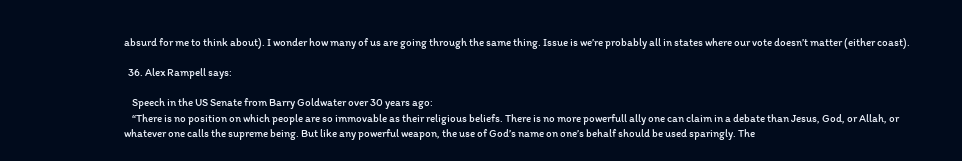absurd for me to think about). I wonder how many of us are going through the same thing. Issue is we’re probably all in states where our vote doesn’t matter (either coast).

  36. Alex Rampell says:

    Speech in the US Senate from Barry Goldwater over 30 years ago:
    “There is no position on which people are so immovable as their religious beliefs. There is no more powerfull ally one can claim in a debate than Jesus, God, or Allah, or whatever one calls the supreme being. But like any powerful weapon, the use of God’s name on one’s behalf should be used sparingly. The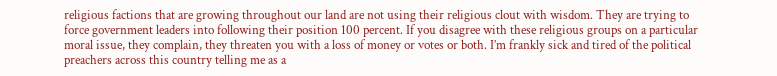religious factions that are growing throughout our land are not using their religious clout with wisdom. They are trying to force government leaders into following their position 100 percent. If you disagree with these religious groups on a particular moral issue, they complain, they threaten you with a loss of money or votes or both. I’m frankly sick and tired of the political preachers across this country telling me as a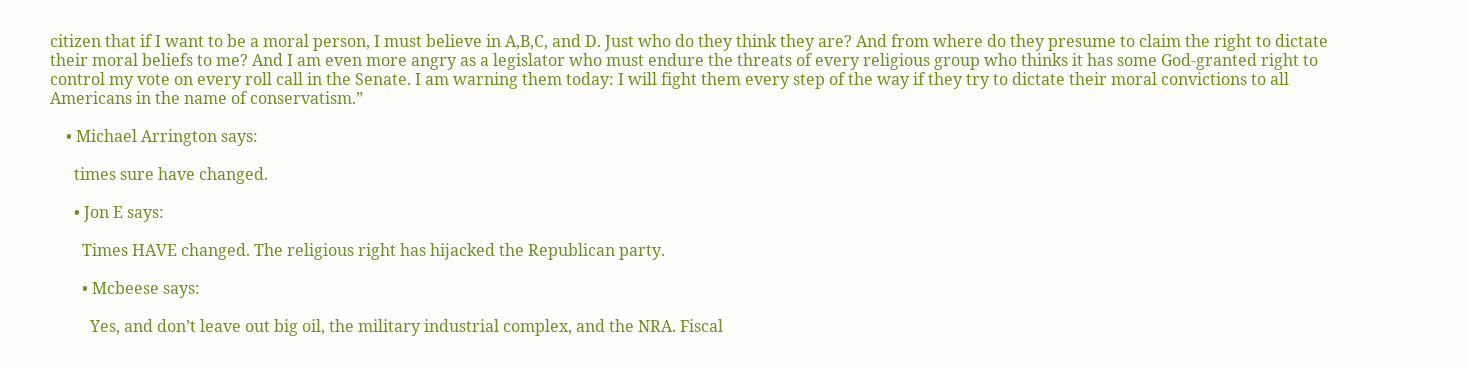citizen that if I want to be a moral person, I must believe in A,B,C, and D. Just who do they think they are? And from where do they presume to claim the right to dictate their moral beliefs to me? And I am even more angry as a legislator who must endure the threats of every religious group who thinks it has some God-granted right to control my vote on every roll call in the Senate. I am warning them today: I will fight them every step of the way if they try to dictate their moral convictions to all Americans in the name of conservatism.”

    • Michael Arrington says:

      times sure have changed.

      • Jon E says:

        Times HAVE changed. The religious right has hijacked the Republican party.

        • Mcbeese says:

          Yes, and don’t leave out big oil, the military industrial complex, and the NRA. Fiscal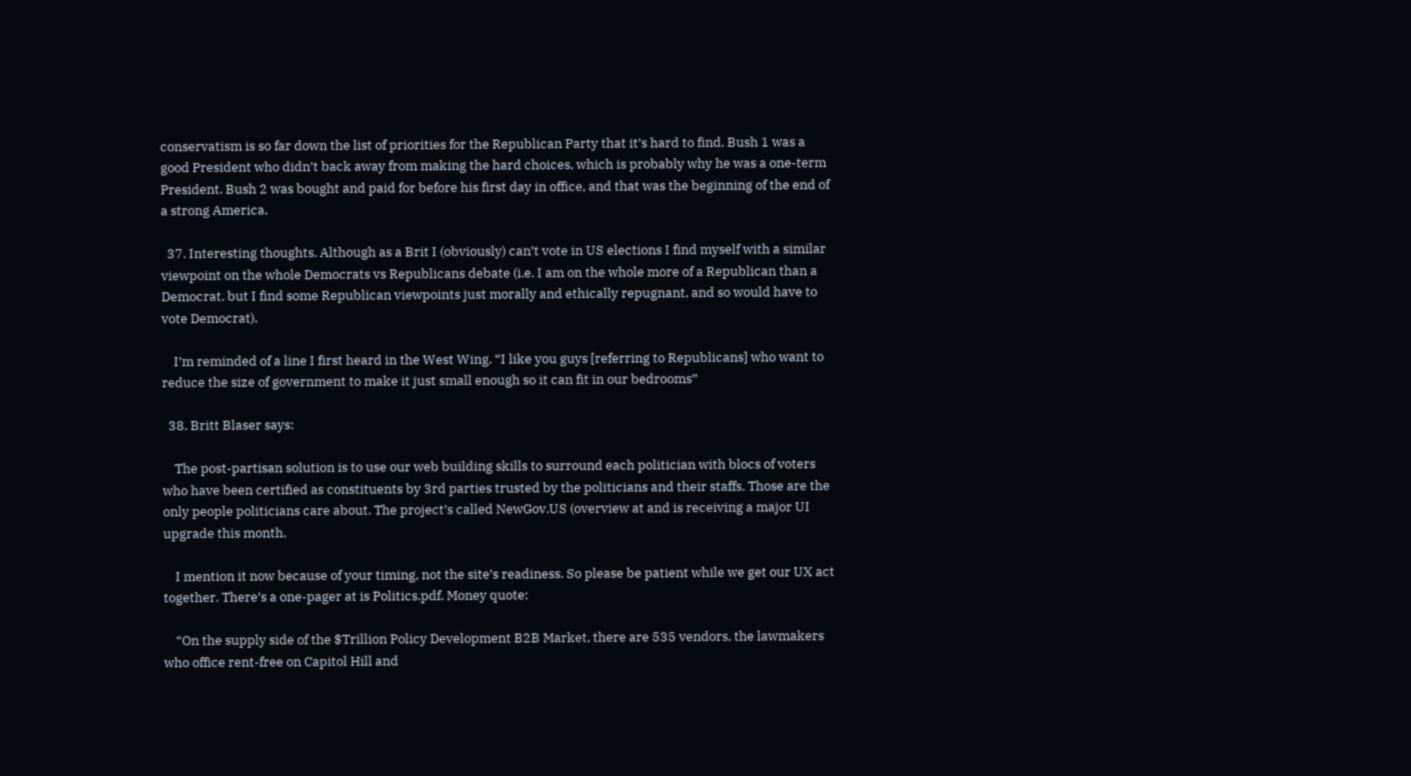conservatism is so far down the list of priorities for the Republican Party that it’s hard to find. Bush 1 was a good President who didn’t back away from making the hard choices, which is probably why he was a one-term President. Bush 2 was bought and paid for before his first day in office, and that was the beginning of the end of a strong America.

  37. Interesting thoughts. Although as a Brit I (obviously) can’t vote in US elections I find myself with a similar viewpoint on the whole Democrats vs Republicans debate (i.e. I am on the whole more of a Republican than a Democrat, but I find some Republican viewpoints just morally and ethically repugnant, and so would have to vote Democrat).

    I’m reminded of a line I first heard in the West Wing. “I like you guys [referring to Republicans] who want to reduce the size of government to make it just small enough so it can fit in our bedrooms”

  38. Britt Blaser says:

    The post-partisan solution is to use our web building skills to surround each politician with blocs of voters who have been certified as constituents by 3rd parties trusted by the politicians and their staffs. Those are the only people politicians care about. The project’s called NewGov.US (overview at and is receiving a major UI upgrade this month.

    I mention it now because of your timing, not the site’s readiness. So please be patient while we get our UX act together. There’s a one-pager at is Politics.pdf. Money quote:

    “On the supply side of the $Trillion Policy Development B2B Market, there are 535 vendors, the lawmakers who office rent-free on Capitol Hill and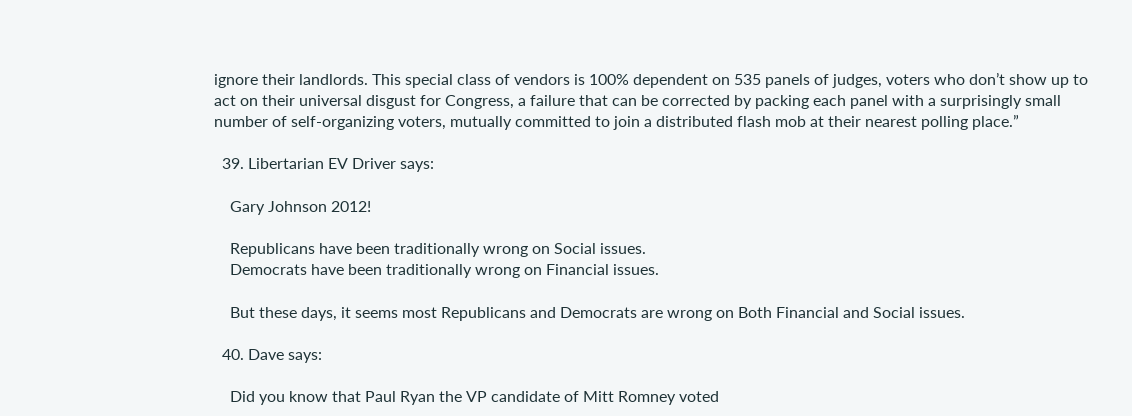ignore their landlords. This special class of vendors is 100% dependent on 535 panels of judges, voters who don’t show up to act on their universal disgust for Congress, a failure that can be corrected by packing each panel with a surprisingly small number of self-organizing voters, mutually committed to join a distributed flash mob at their nearest polling place.”

  39. Libertarian EV Driver says:

    Gary Johnson 2012!

    Republicans have been traditionally wrong on Social issues.
    Democrats have been traditionally wrong on Financial issues.

    But these days, it seems most Republicans and Democrats are wrong on Both Financial and Social issues.

  40. Dave says:

    Did you know that Paul Ryan the VP candidate of Mitt Romney voted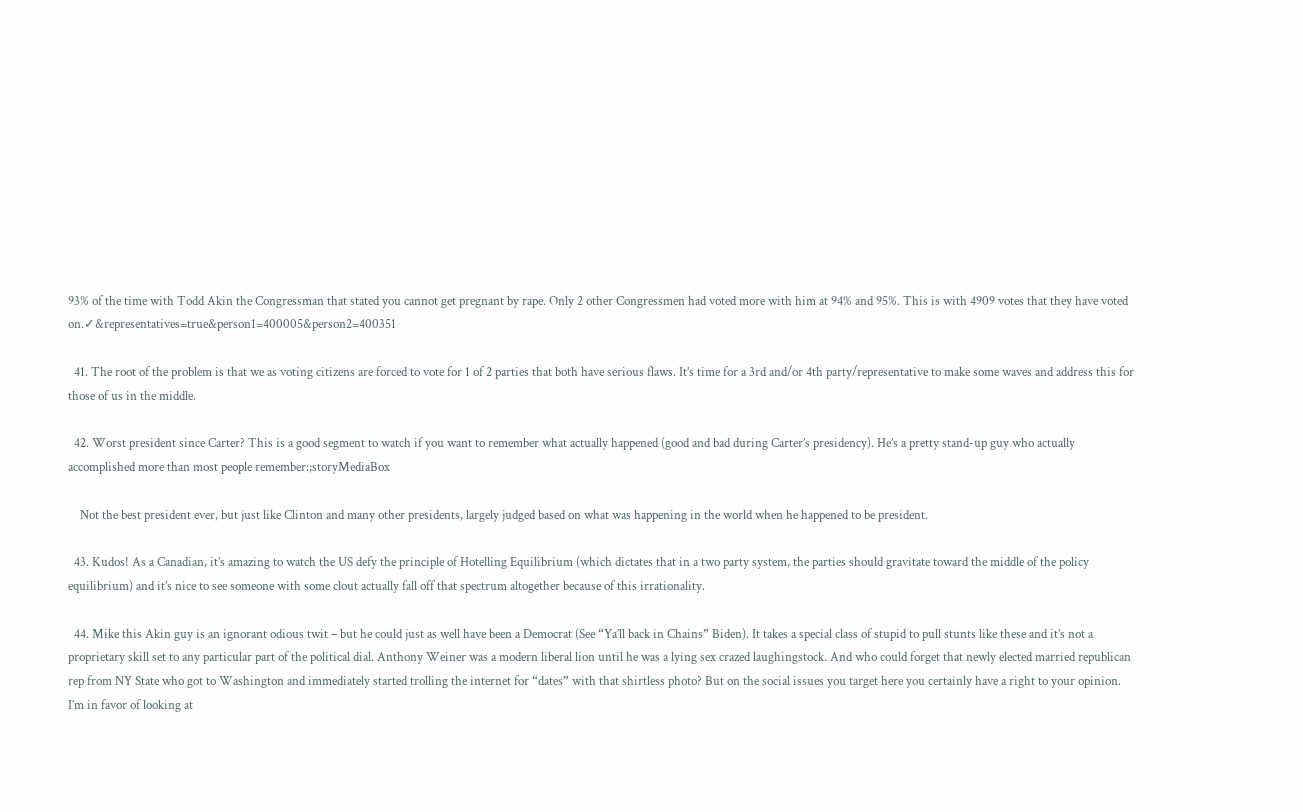93% of the time with Todd Akin the Congressman that stated you cannot get pregnant by rape. Only 2 other Congressmen had voted more with him at 94% and 95%. This is with 4909 votes that they have voted on.✓&representatives=true&person1=400005&person2=400351

  41. The root of the problem is that we as voting citizens are forced to vote for 1 of 2 parties that both have serious flaws. It’s time for a 3rd and/or 4th party/representative to make some waves and address this for those of us in the middle.

  42. Worst president since Carter? This is a good segment to watch if you want to remember what actually happened (good and bad during Carter’s presidency). He’s a pretty stand-up guy who actually accomplished more than most people remember:;storyMediaBox

    Not the best president ever, but just like Clinton and many other presidents, largely judged based on what was happening in the world when he happened to be president.

  43. Kudos! As a Canadian, it’s amazing to watch the US defy the principle of Hotelling Equilibrium (which dictates that in a two party system, the parties should gravitate toward the middle of the policy equilibrium) and it’s nice to see someone with some clout actually fall off that spectrum altogether because of this irrationality.

  44. Mike this Akin guy is an ignorant odious twit – but he could just as well have been a Democrat (See “Ya’ll back in Chains” Biden). It takes a special class of stupid to pull stunts like these and it’s not a proprietary skill set to any particular part of the political dial. Anthony Weiner was a modern liberal lion until he was a lying sex crazed laughingstock. And who could forget that newly elected married republican rep from NY State who got to Washington and immediately started trolling the internet for “dates” with that shirtless photo? But on the social issues you target here you certainly have a right to your opinion. I’m in favor of looking at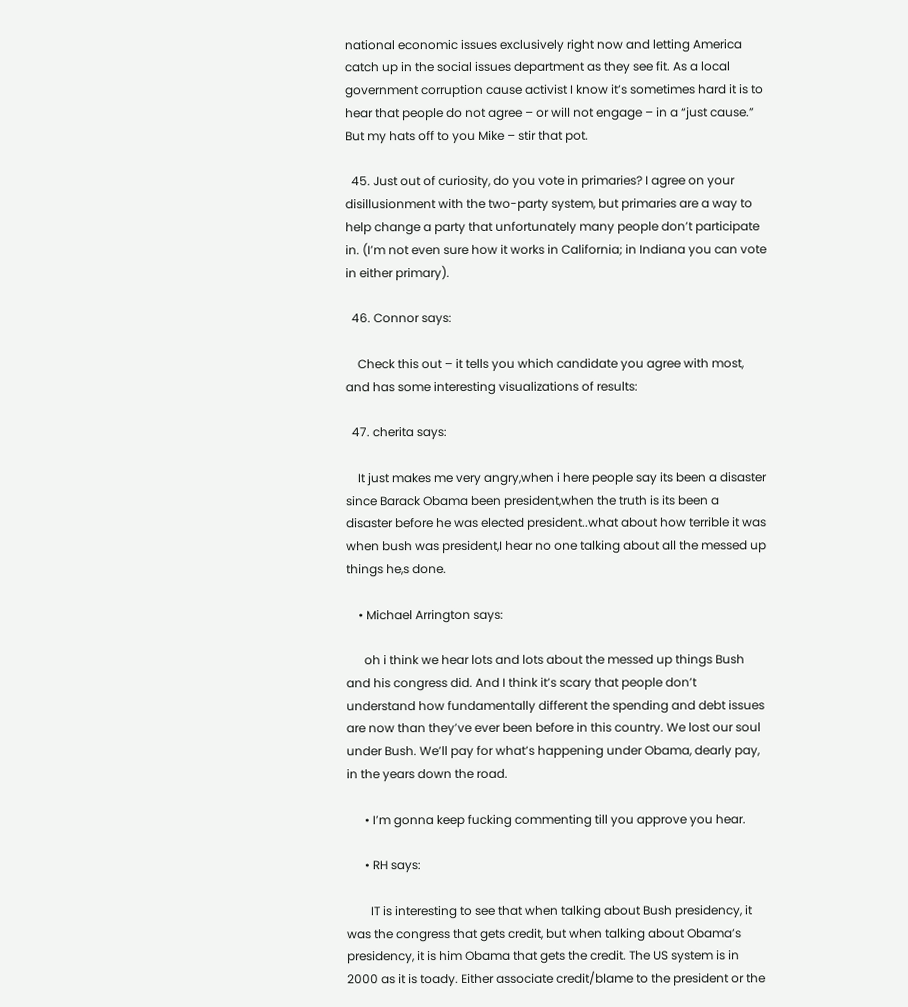national economic issues exclusively right now and letting America catch up in the social issues department as they see fit. As a local government corruption cause activist I know it’s sometimes hard it is to hear that people do not agree – or will not engage – in a “just cause.” But my hats off to you Mike – stir that pot.

  45. Just out of curiosity, do you vote in primaries? I agree on your disillusionment with the two-party system, but primaries are a way to help change a party that unfortunately many people don’t participate in. (I’m not even sure how it works in California; in Indiana you can vote in either primary).

  46. Connor says:

    Check this out – it tells you which candidate you agree with most, and has some interesting visualizations of results:

  47. cherita says:

    It just makes me very angry,when i here people say its been a disaster since Barack Obama been president,when the truth is its been a disaster before he was elected president..what about how terrible it was when bush was president,I hear no one talking about all the messed up things he,s done.

    • Michael Arrington says:

      oh i think we hear lots and lots about the messed up things Bush and his congress did. And I think it’s scary that people don’t understand how fundamentally different the spending and debt issues are now than they’ve ever been before in this country. We lost our soul under Bush. We’ll pay for what’s happening under Obama, dearly pay, in the years down the road.

      • I’m gonna keep fucking commenting till you approve you hear.

      • RH says:

        IT is interesting to see that when talking about Bush presidency, it was the congress that gets credit, but when talking about Obama’s presidency, it is him Obama that gets the credit. The US system is in 2000 as it is toady. Either associate credit/blame to the president or the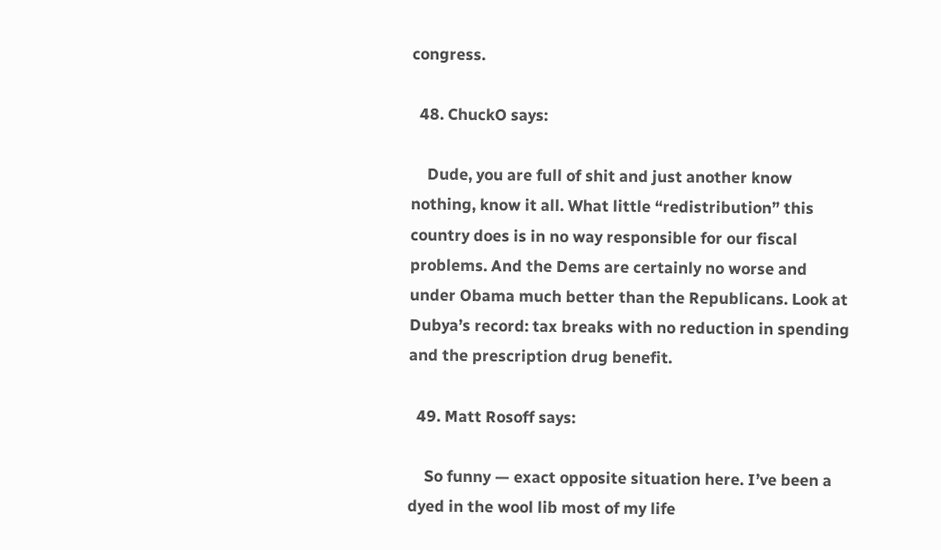congress.

  48. ChuckO says:

    Dude, you are full of shit and just another know nothing, know it all. What little “redistribution” this country does is in no way responsible for our fiscal problems. And the Dems are certainly no worse and under Obama much better than the Republicans. Look at Dubya’s record: tax breaks with no reduction in spending and the prescription drug benefit.

  49. Matt Rosoff says:

    So funny — exact opposite situation here. I’ve been a dyed in the wool lib most of my life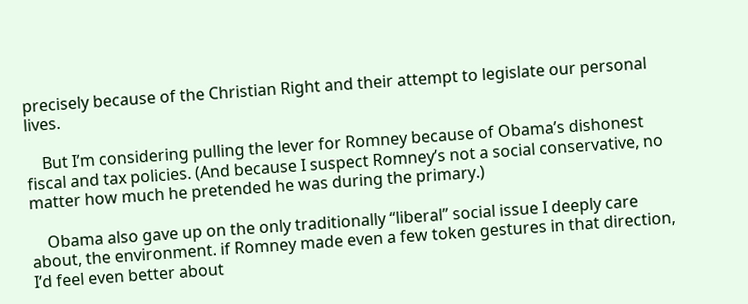precisely because of the Christian Right and their attempt to legislate our personal lives.

    But I’m considering pulling the lever for Romney because of Obama’s dishonest fiscal and tax policies. (And because I suspect Romney’s not a social conservative, no matter how much he pretended he was during the primary.)

    Obama also gave up on the only traditionally “liberal” social issue I deeply care about, the environment. if Romney made even a few token gestures in that direction, I’d feel even better about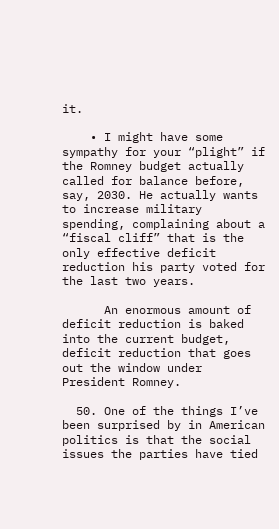it.

    • I might have some sympathy for your “plight” if the Romney budget actually called for balance before, say, 2030. He actually wants to increase military spending, complaining about a “fiscal cliff” that is the only effective deficit reduction his party voted for the last two years.

      An enormous amount of deficit reduction is baked into the current budget, deficit reduction that goes out the window under President Romney.

  50. One of the things I’ve been surprised by in American politics is that the social issues the parties have tied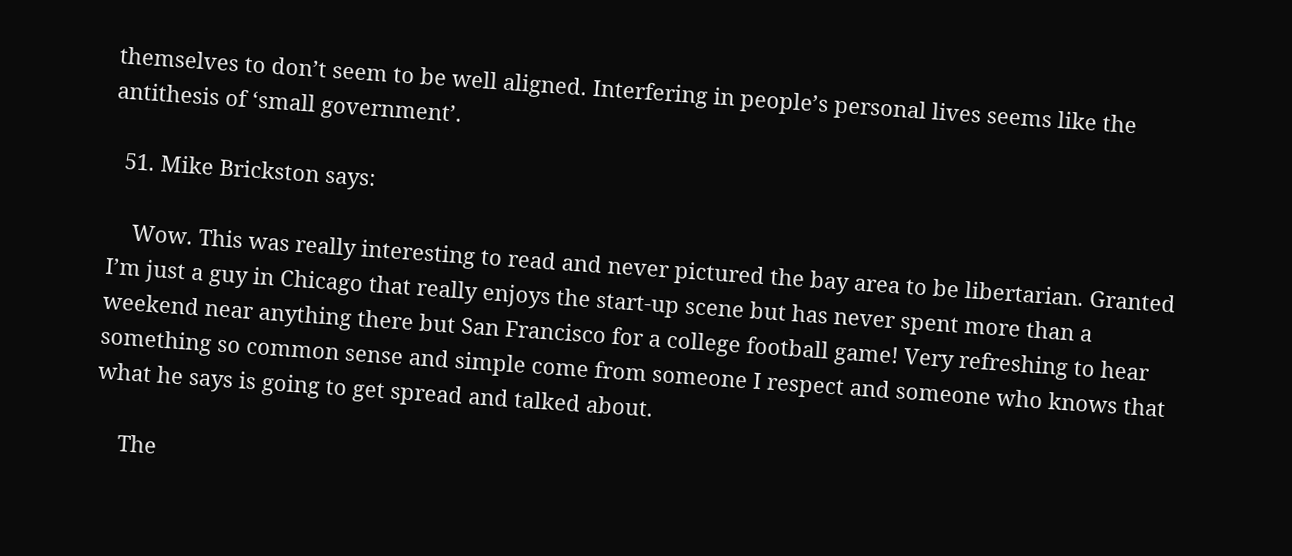themselves to don’t seem to be well aligned. Interfering in people’s personal lives seems like the antithesis of ‘small government’.

  51. Mike Brickston says:

    Wow. This was really interesting to read and never pictured the bay area to be libertarian. Granted I’m just a guy in Chicago that really enjoys the start-up scene but has never spent more than a weekend near anything there but San Francisco for a college football game! Very refreshing to hear something so common sense and simple come from someone I respect and someone who knows that what he says is going to get spread and talked about.

    The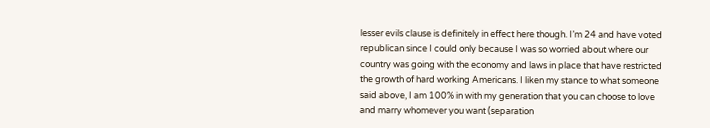lesser evils clause is definitely in effect here though. I’m 24 and have voted republican since I could only because I was so worried about where our country was going with the economy and laws in place that have restricted the growth of hard working Americans. I liken my stance to what someone said above, I am 100% in with my generation that you can choose to love and marry whomever you want (separation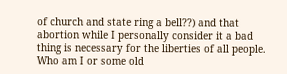of church and state ring a bell??) and that abortion while I personally consider it a bad thing is necessary for the liberties of all people. Who am I or some old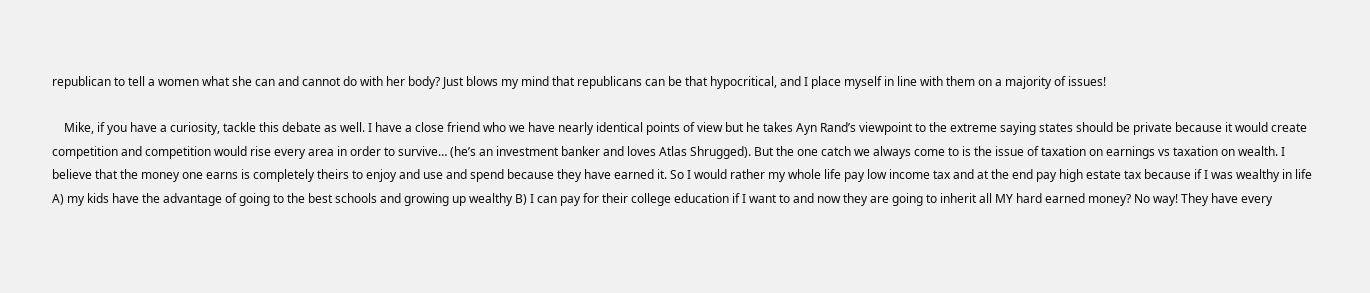republican to tell a women what she can and cannot do with her body? Just blows my mind that republicans can be that hypocritical, and I place myself in line with them on a majority of issues!

    Mike, if you have a curiosity, tackle this debate as well. I have a close friend who we have nearly identical points of view but he takes Ayn Rand’s viewpoint to the extreme saying states should be private because it would create competition and competition would rise every area in order to survive… (he’s an investment banker and loves Atlas Shrugged). But the one catch we always come to is the issue of taxation on earnings vs taxation on wealth. I believe that the money one earns is completely theirs to enjoy and use and spend because they have earned it. So I would rather my whole life pay low income tax and at the end pay high estate tax because if I was wealthy in life A) my kids have the advantage of going to the best schools and growing up wealthy B) I can pay for their college education if I want to and now they are going to inherit all MY hard earned money? No way! They have every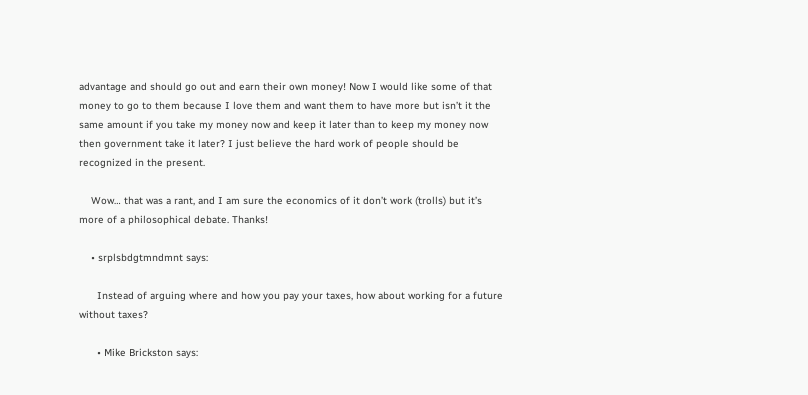advantage and should go out and earn their own money! Now I would like some of that money to go to them because I love them and want them to have more but isn’t it the same amount if you take my money now and keep it later than to keep my money now then government take it later? I just believe the hard work of people should be recognized in the present.

    Wow… that was a rant, and I am sure the economics of it don’t work (trolls) but it’s more of a philosophical debate. Thanks!

    • srplsbdgtmndmnt says:

      Instead of arguing where and how you pay your taxes, how about working for a future without taxes?

      • Mike Brickston says: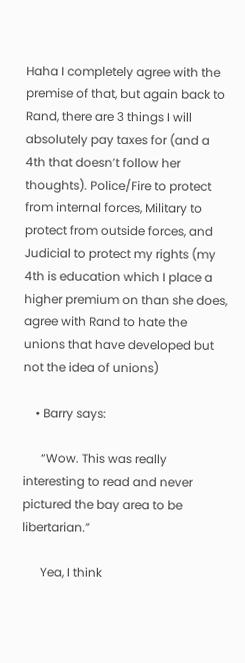Haha I completely agree with the premise of that, but again back to Rand, there are 3 things I will absolutely pay taxes for (and a 4th that doesn’t follow her thoughts). Police/Fire to protect from internal forces, Military to protect from outside forces, and Judicial to protect my rights (my 4th is education which I place a higher premium on than she does, agree with Rand to hate the unions that have developed but not the idea of unions)

    • Barry says:

      “Wow. This was really interesting to read and never pictured the bay area to be libertarian.”

      Yea, I think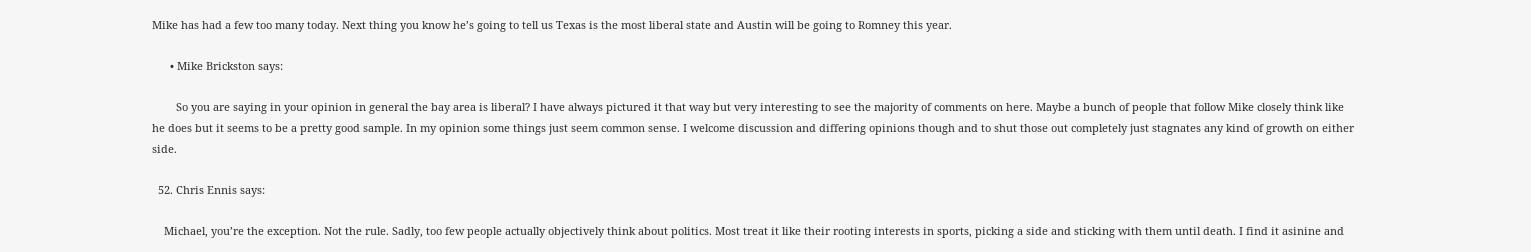Mike has had a few too many today. Next thing you know he’s going to tell us Texas is the most liberal state and Austin will be going to Romney this year.

      • Mike Brickston says:

        So you are saying in your opinion in general the bay area is liberal? I have always pictured it that way but very interesting to see the majority of comments on here. Maybe a bunch of people that follow Mike closely think like he does but it seems to be a pretty good sample. In my opinion some things just seem common sense. I welcome discussion and differing opinions though and to shut those out completely just stagnates any kind of growth on either side.

  52. Chris Ennis says:

    Michael, you’re the exception. Not the rule. Sadly, too few people actually objectively think about politics. Most treat it like their rooting interests in sports, picking a side and sticking with them until death. I find it asinine and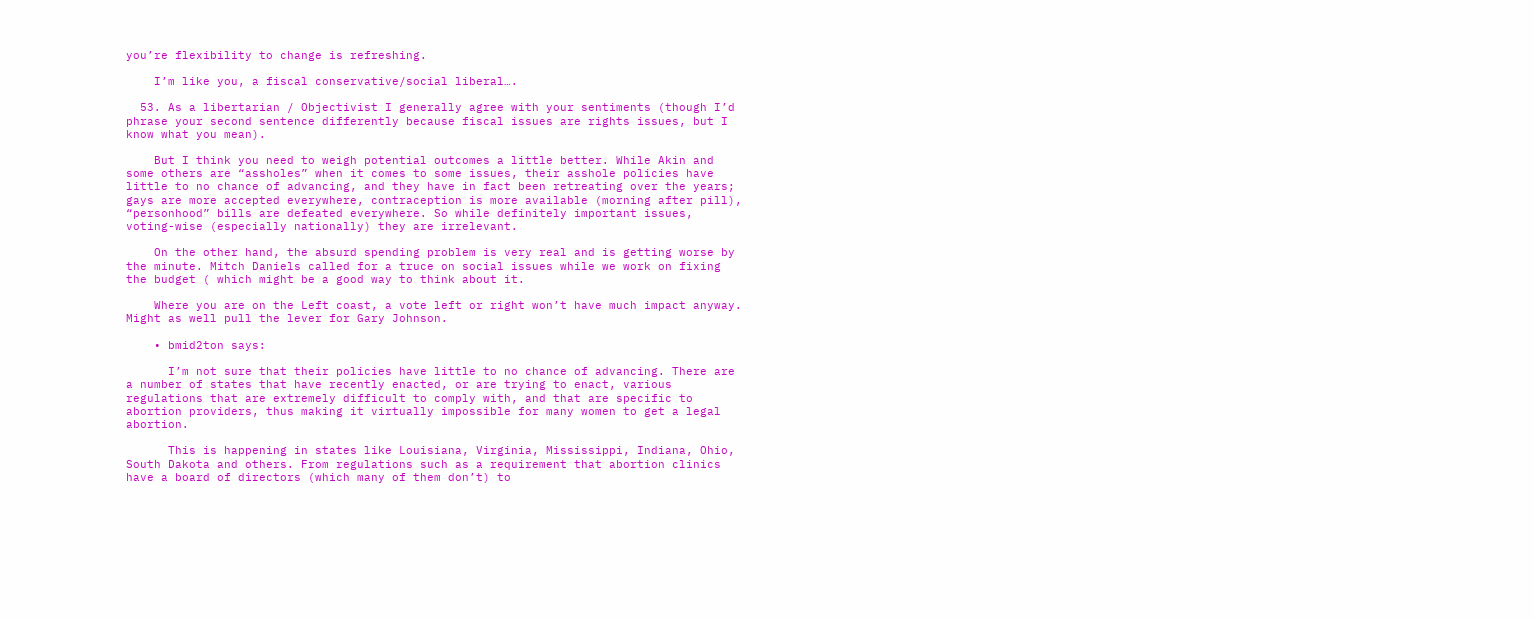you’re flexibility to change is refreshing.

    I’m like you, a fiscal conservative/social liberal….

  53. As a libertarian / Objectivist I generally agree with your sentiments (though I’d phrase your second sentence differently because fiscal issues are rights issues, but I know what you mean).

    But I think you need to weigh potential outcomes a little better. While Akin and some others are “assholes” when it comes to some issues, their asshole policies have little to no chance of advancing, and they have in fact been retreating over the years; gays are more accepted everywhere, contraception is more available (morning after pill), “personhood” bills are defeated everywhere. So while definitely important issues, voting-wise (especially nationally) they are irrelevant.

    On the other hand, the absurd spending problem is very real and is getting worse by the minute. Mitch Daniels called for a truce on social issues while we work on fixing the budget ( which might be a good way to think about it.

    Where you are on the Left coast, a vote left or right won’t have much impact anyway. Might as well pull the lever for Gary Johnson.

    • bmid2ton says:

      I’m not sure that their policies have little to no chance of advancing. There are a number of states that have recently enacted, or are trying to enact, various regulations that are extremely difficult to comply with, and that are specific to abortion providers, thus making it virtually impossible for many women to get a legal abortion.

      This is happening in states like Louisiana, Virginia, Mississippi, Indiana, Ohio, South Dakota and others. From regulations such as a requirement that abortion clinics have a board of directors (which many of them don’t) to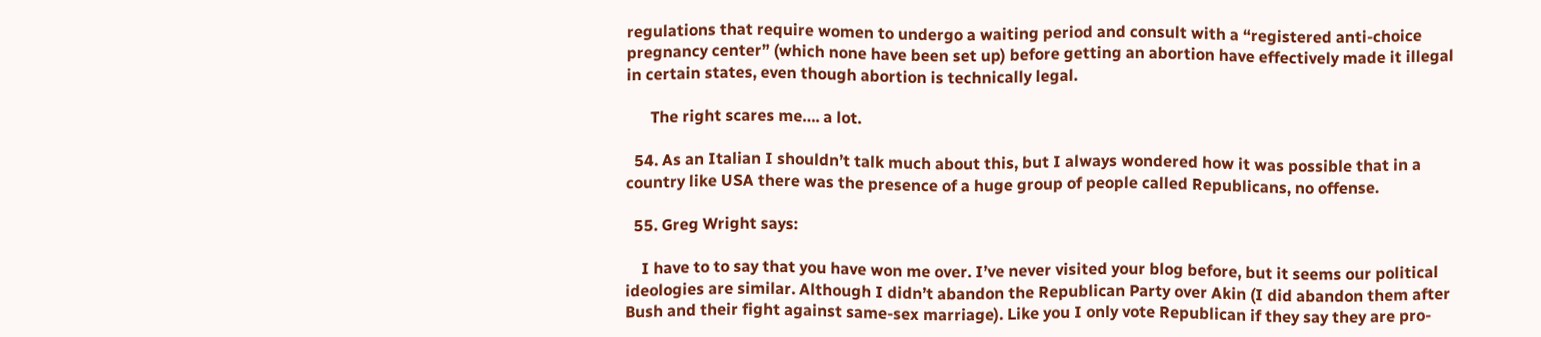regulations that require women to undergo a waiting period and consult with a “registered anti-choice pregnancy center” (which none have been set up) before getting an abortion have effectively made it illegal in certain states, even though abortion is technically legal.

      The right scares me…. a lot.

  54. As an Italian I shouldn’t talk much about this, but I always wondered how it was possible that in a country like USA there was the presence of a huge group of people called Republicans, no offense.

  55. Greg Wright says:

    I have to to say that you have won me over. I’ve never visited your blog before, but it seems our political ideologies are similar. Although I didn’t abandon the Republican Party over Akin (I did abandon them after Bush and their fight against same-sex marriage). Like you I only vote Republican if they say they are pro-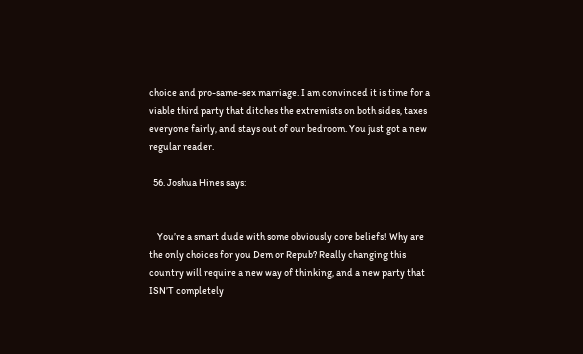choice and pro-same-sex marriage. I am convinced it is time for a viable third party that ditches the extremists on both sides, taxes everyone fairly, and stays out of our bedroom. You just got a new regular reader.

  56. Joshua Hines says:


    You’re a smart dude with some obviously core beliefs! Why are the only choices for you Dem or Repub? Really changing this country will require a new way of thinking, and a new party that ISN’T completely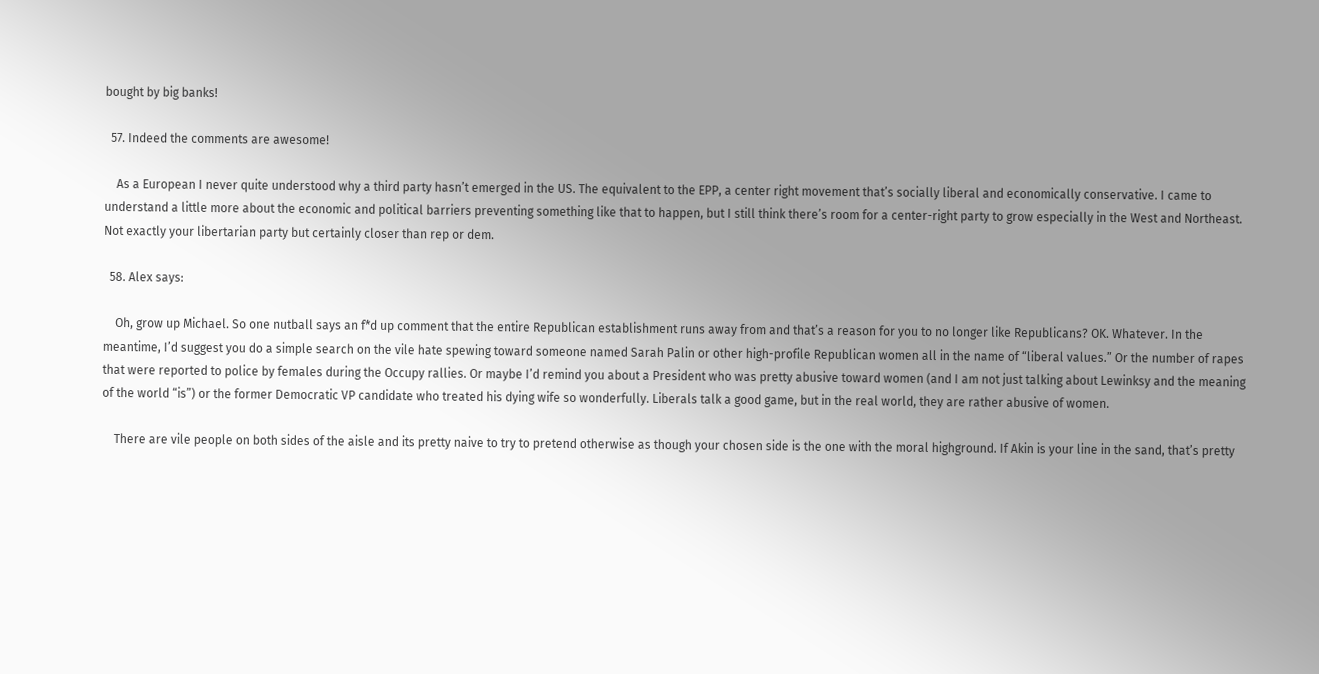bought by big banks!

  57. Indeed the comments are awesome!

    As a European I never quite understood why a third party hasn’t emerged in the US. The equivalent to the EPP, a center right movement that’s socially liberal and economically conservative. I came to understand a little more about the economic and political barriers preventing something like that to happen, but I still think there’s room for a center-right party to grow especially in the West and Northeast. Not exactly your libertarian party but certainly closer than rep or dem.

  58. Alex says:

    Oh, grow up Michael. So one nutball says an f*d up comment that the entire Republican establishment runs away from and that’s a reason for you to no longer like Republicans? OK. Whatever. In the meantime, I’d suggest you do a simple search on the vile hate spewing toward someone named Sarah Palin or other high-profile Republican women all in the name of “liberal values.” Or the number of rapes that were reported to police by females during the Occupy rallies. Or maybe I’d remind you about a President who was pretty abusive toward women (and I am not just talking about Lewinksy and the meaning of the world “is”) or the former Democratic VP candidate who treated his dying wife so wonderfully. Liberals talk a good game, but in the real world, they are rather abusive of women.

    There are vile people on both sides of the aisle and its pretty naive to try to pretend otherwise as though your chosen side is the one with the moral highground. If Akin is your line in the sand, that’s pretty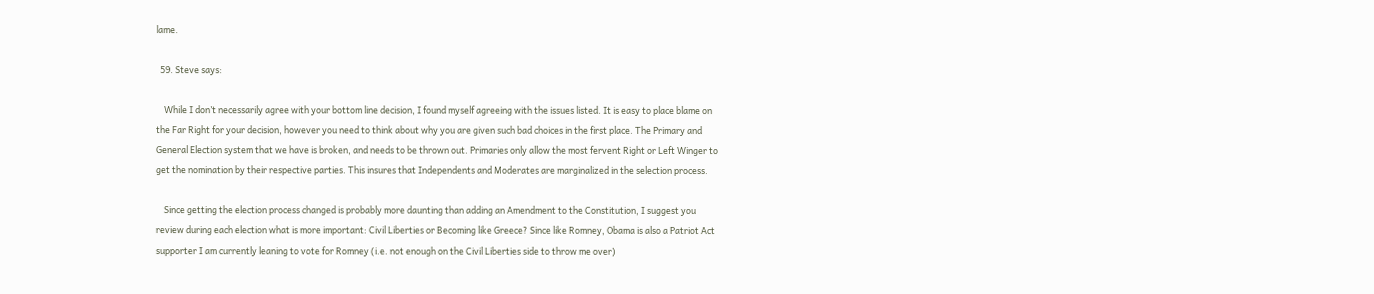lame.

  59. Steve says:

    While I don’t necessarily agree with your bottom line decision, I found myself agreeing with the issues listed. It is easy to place blame on the Far Right for your decision, however you need to think about why you are given such bad choices in the first place. The Primary and General Election system that we have is broken, and needs to be thrown out. Primaries only allow the most fervent Right or Left Winger to get the nomination by their respective parties. This insures that Independents and Moderates are marginalized in the selection process.

    Since getting the election process changed is probably more daunting than adding an Amendment to the Constitution, I suggest you review during each election what is more important: Civil Liberties or Becoming like Greece? Since like Romney, Obama is also a Patriot Act supporter I am currently leaning to vote for Romney (i.e. not enough on the Civil Liberties side to throw me over)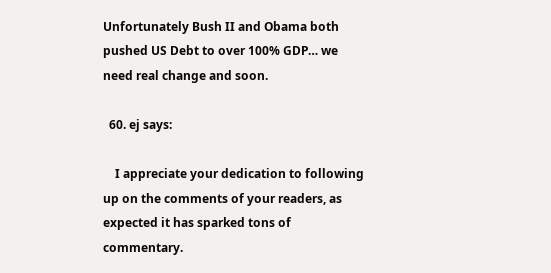Unfortunately Bush II and Obama both pushed US Debt to over 100% GDP… we need real change and soon.

  60. ej says:

    I appreciate your dedication to following up on the comments of your readers, as expected it has sparked tons of commentary.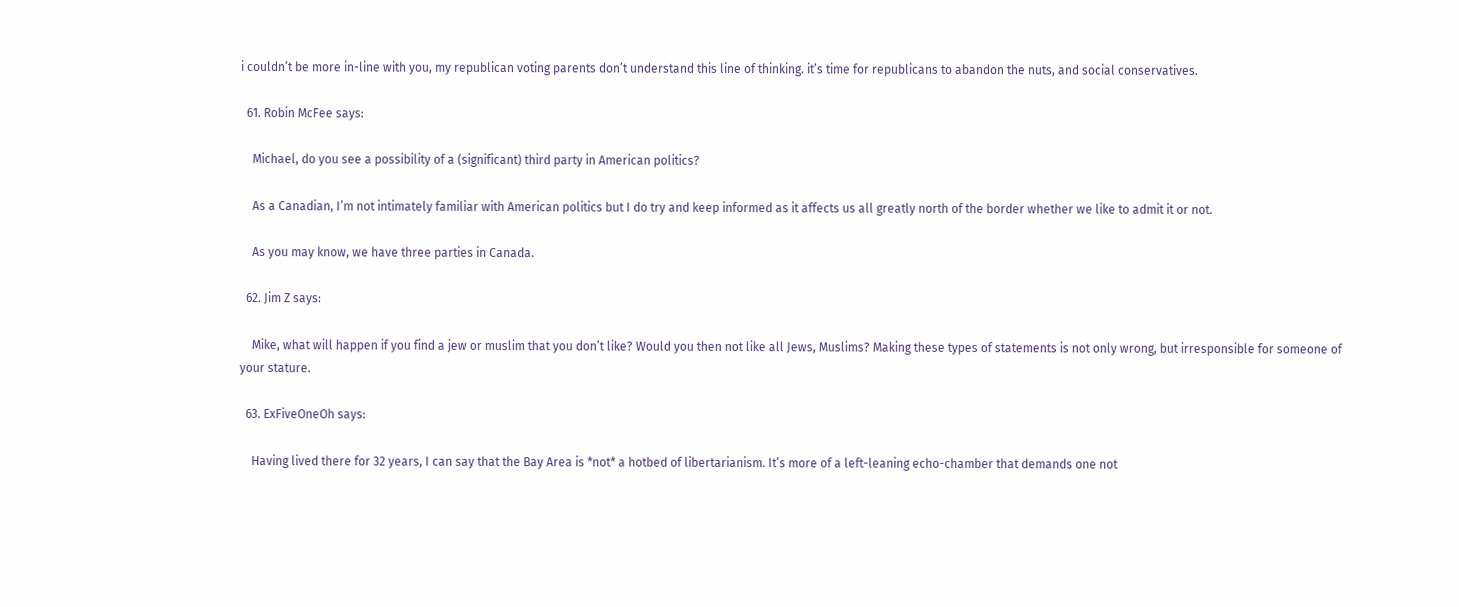i couldn’t be more in-line with you, my republican voting parents don’t understand this line of thinking. it’s time for republicans to abandon the nuts, and social conservatives.

  61. Robin McFee says:

    Michael, do you see a possibility of a (significant) third party in American politics?

    As a Canadian, I’m not intimately familiar with American politics but I do try and keep informed as it affects us all greatly north of the border whether we like to admit it or not.

    As you may know, we have three parties in Canada.

  62. Jim Z says:

    Mike, what will happen if you find a jew or muslim that you don’t like? Would you then not like all Jews, Muslims? Making these types of statements is not only wrong, but irresponsible for someone of your stature.

  63. ExFiveOneOh says:

    Having lived there for 32 years, I can say that the Bay Area is *not* a hotbed of libertarianism. It’s more of a left-leaning echo-chamber that demands one not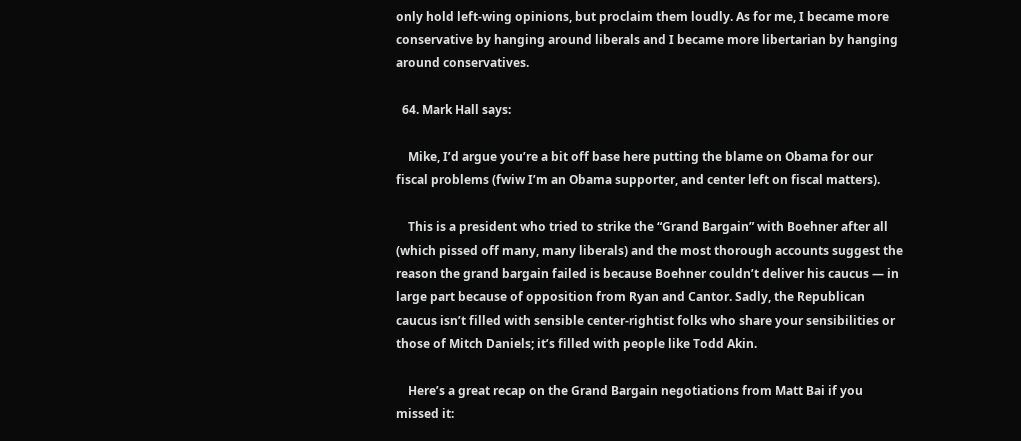only hold left-wing opinions, but proclaim them loudly. As for me, I became more conservative by hanging around liberals and I became more libertarian by hanging around conservatives.

  64. Mark Hall says:

    Mike, I’d argue you’re a bit off base here putting the blame on Obama for our fiscal problems (fwiw I’m an Obama supporter, and center left on fiscal matters).

    This is a president who tried to strike the “Grand Bargain” with Boehner after all (which pissed off many, many liberals) and the most thorough accounts suggest the reason the grand bargain failed is because Boehner couldn’t deliver his caucus — in large part because of opposition from Ryan and Cantor. Sadly, the Republican caucus isn’t filled with sensible center-rightist folks who share your sensibilities or those of Mitch Daniels; it’s filled with people like Todd Akin.

    Here’s a great recap on the Grand Bargain negotiations from Matt Bai if you missed it: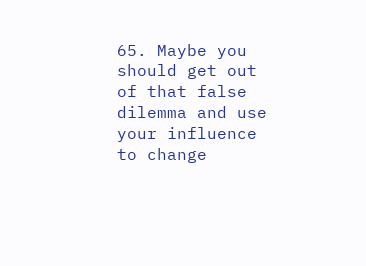65. Maybe you should get out of that false dilemma and use your influence to change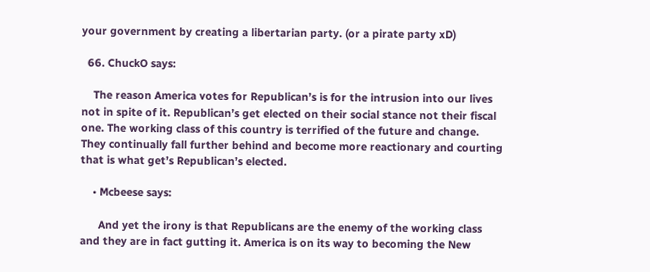your government by creating a libertarian party. (or a pirate party xD)

  66. ChuckO says:

    The reason America votes for Republican’s is for the intrusion into our lives not in spite of it. Republican’s get elected on their social stance not their fiscal one. The working class of this country is terrified of the future and change. They continually fall further behind and become more reactionary and courting that is what get’s Republican’s elected.

    • Mcbeese says:

      And yet the irony is that Republicans are the enemy of the working class and they are in fact gutting it. America is on its way to becoming the New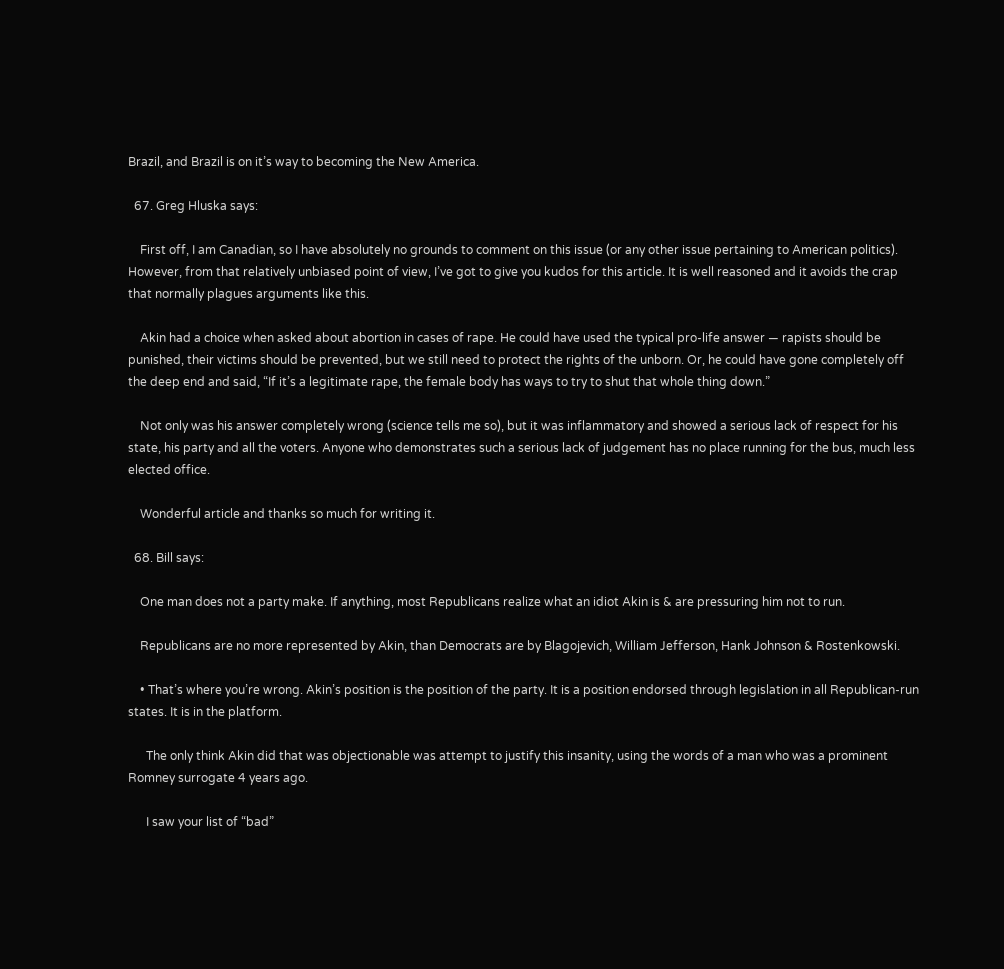Brazil, and Brazil is on it’s way to becoming the New America.

  67. Greg Hluska says:

    First off, I am Canadian, so I have absolutely no grounds to comment on this issue (or any other issue pertaining to American politics). However, from that relatively unbiased point of view, I’ve got to give you kudos for this article. It is well reasoned and it avoids the crap that normally plagues arguments like this.

    Akin had a choice when asked about abortion in cases of rape. He could have used the typical pro-life answer — rapists should be punished, their victims should be prevented, but we still need to protect the rights of the unborn. Or, he could have gone completely off the deep end and said, “If it’s a legitimate rape, the female body has ways to try to shut that whole thing down.”

    Not only was his answer completely wrong (science tells me so), but it was inflammatory and showed a serious lack of respect for his state, his party and all the voters. Anyone who demonstrates such a serious lack of judgement has no place running for the bus, much less elected office.

    Wonderful article and thanks so much for writing it.

  68. Bill says:

    One man does not a party make. If anything, most Republicans realize what an idiot Akin is & are pressuring him not to run.

    Republicans are no more represented by Akin, than Democrats are by Blagojevich, William Jefferson, Hank Johnson & Rostenkowski.

    • That’s where you’re wrong. Akin’s position is the position of the party. It is a position endorsed through legislation in all Republican-run states. It is in the platform.

      The only think Akin did that was objectionable was attempt to justify this insanity, using the words of a man who was a prominent Romney surrogate 4 years ago.

      I saw your list of “bad”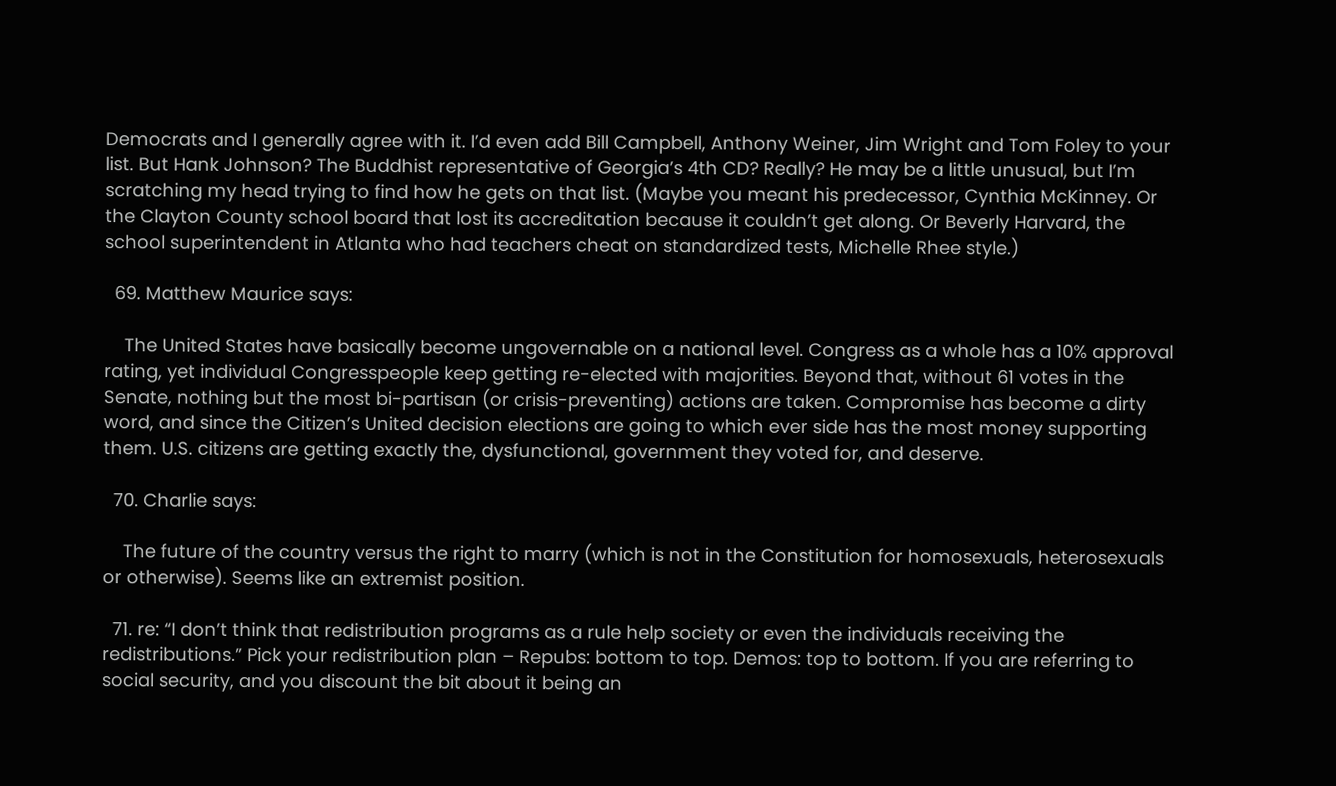Democrats and I generally agree with it. I’d even add Bill Campbell, Anthony Weiner, Jim Wright and Tom Foley to your list. But Hank Johnson? The Buddhist representative of Georgia’s 4th CD? Really? He may be a little unusual, but I’m scratching my head trying to find how he gets on that list. (Maybe you meant his predecessor, Cynthia McKinney. Or the Clayton County school board that lost its accreditation because it couldn’t get along. Or Beverly Harvard, the school superintendent in Atlanta who had teachers cheat on standardized tests, Michelle Rhee style.)

  69. Matthew Maurice says:

    The United States have basically become ungovernable on a national level. Congress as a whole has a 10% approval rating, yet individual Congresspeople keep getting re-elected with majorities. Beyond that, without 61 votes in the Senate, nothing but the most bi-partisan (or crisis-preventing) actions are taken. Compromise has become a dirty word, and since the Citizen’s United decision elections are going to which ever side has the most money supporting them. U.S. citizens are getting exactly the, dysfunctional, government they voted for, and deserve.

  70. Charlie says:

    The future of the country versus the right to marry (which is not in the Constitution for homosexuals, heterosexuals or otherwise). Seems like an extremist position.

  71. re: “I don’t think that redistribution programs as a rule help society or even the individuals receiving the redistributions.” Pick your redistribution plan – Repubs: bottom to top. Demos: top to bottom. If you are referring to social security, and you discount the bit about it being an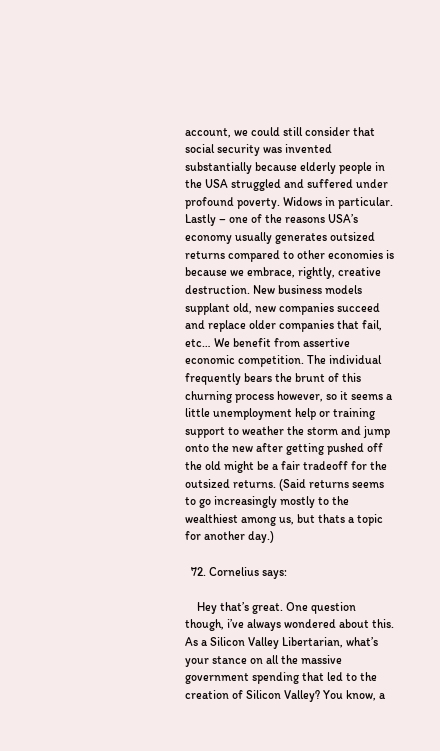account, we could still consider that social security was invented substantially because elderly people in the USA struggled and suffered under profound poverty. Widows in particular. Lastly – one of the reasons USA’s economy usually generates outsized returns compared to other economies is because we embrace, rightly, creative destruction. New business models supplant old, new companies succeed and replace older companies that fail, etc… We benefit from assertive economic competition. The individual frequently bears the brunt of this churning process however, so it seems a little unemployment help or training support to weather the storm and jump onto the new after getting pushed off the old might be a fair tradeoff for the outsized returns. (Said returns seems to go increasingly mostly to the wealthiest among us, but thats a topic for another day.)

  72. Cornelius says:

    Hey that’s great. One question though, i’ve always wondered about this. As a Silicon Valley Libertarian, what’s your stance on all the massive government spending that led to the creation of Silicon Valley? You know, a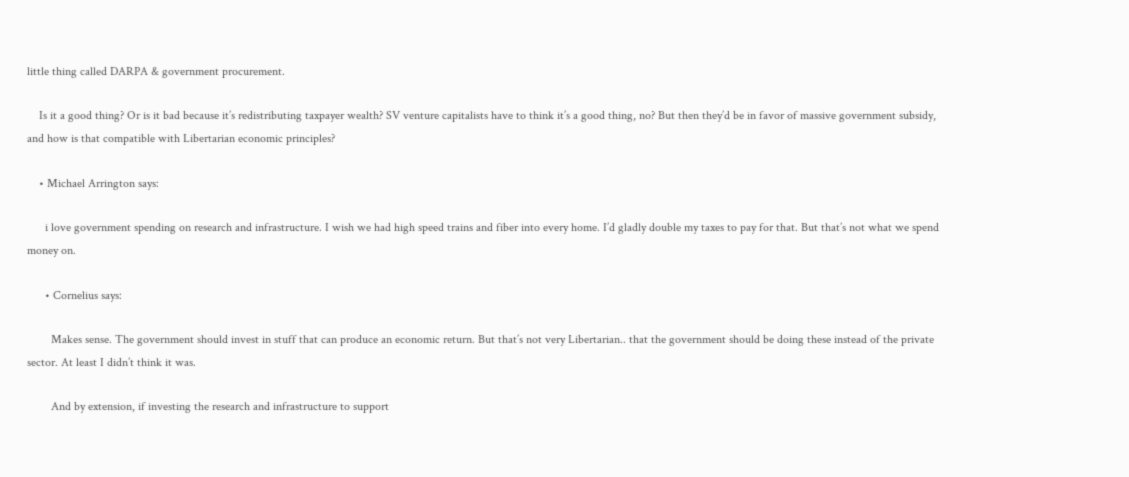little thing called DARPA & government procurement.

    Is it a good thing? Or is it bad because it’s redistributing taxpayer wealth? SV venture capitalists have to think it’s a good thing, no? But then they’d be in favor of massive government subsidy, and how is that compatible with Libertarian economic principles?

    • Michael Arrington says:

      i love government spending on research and infrastructure. I wish we had high speed trains and fiber into every home. I’d gladly double my taxes to pay for that. But that’s not what we spend money on.

      • Cornelius says:

        Makes sense. The government should invest in stuff that can produce an economic return. But that’s not very Libertarian.. that the government should be doing these instead of the private sector. At least I didn’t think it was.

        And by extension, if investing the research and infrastructure to support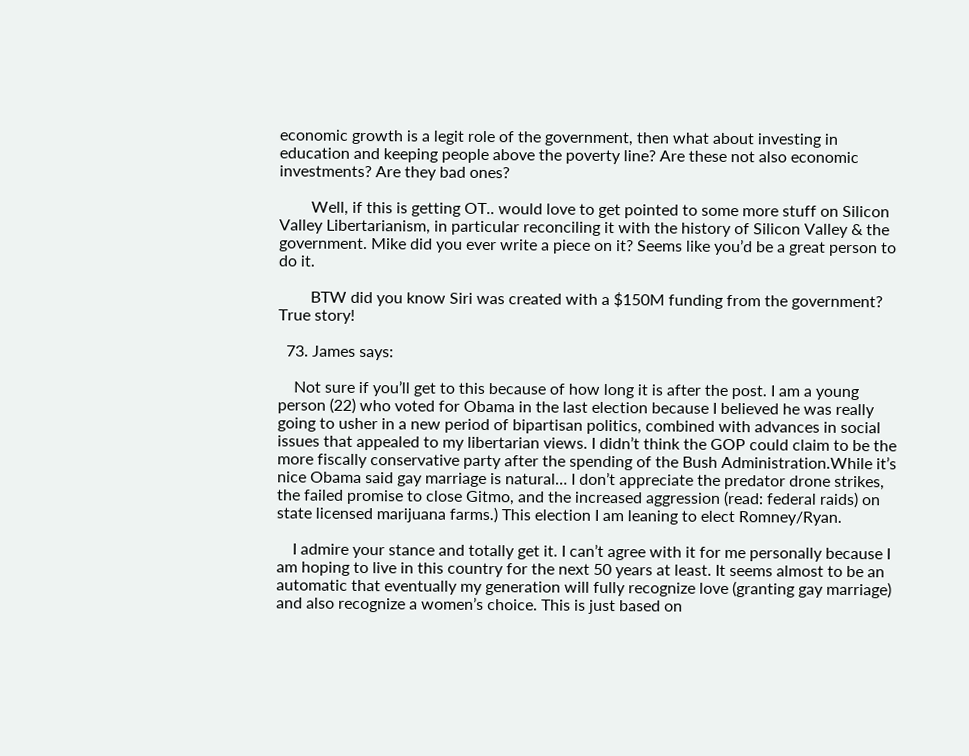economic growth is a legit role of the government, then what about investing in education and keeping people above the poverty line? Are these not also economic investments? Are they bad ones?

        Well, if this is getting OT.. would love to get pointed to some more stuff on Silicon Valley Libertarianism, in particular reconciling it with the history of Silicon Valley & the government. Mike did you ever write a piece on it? Seems like you’d be a great person to do it.

        BTW did you know Siri was created with a $150M funding from the government? True story!

  73. James says:

    Not sure if you’ll get to this because of how long it is after the post. I am a young person (22) who voted for Obama in the last election because I believed he was really going to usher in a new period of bipartisan politics, combined with advances in social issues that appealed to my libertarian views. I didn’t think the GOP could claim to be the more fiscally conservative party after the spending of the Bush Administration.While it’s nice Obama said gay marriage is natural… I don’t appreciate the predator drone strikes, the failed promise to close Gitmo, and the increased aggression (read: federal raids) on state licensed marijuana farms.) This election I am leaning to elect Romney/Ryan.

    I admire your stance and totally get it. I can’t agree with it for me personally because I am hoping to live in this country for the next 50 years at least. It seems almost to be an automatic that eventually my generation will fully recognize love (granting gay marriage) and also recognize a women’s choice. This is just based on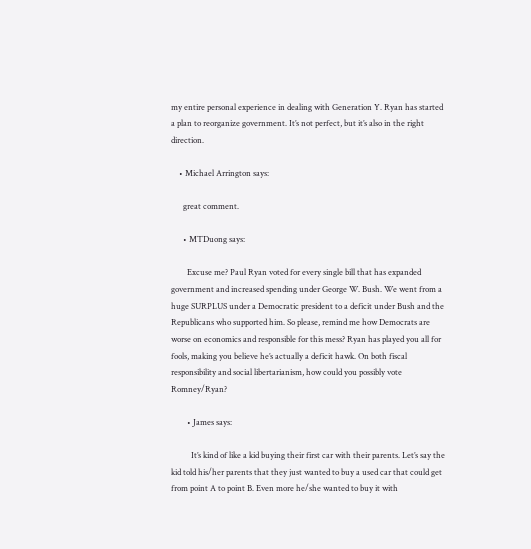my entire personal experience in dealing with Generation Y. Ryan has started a plan to reorganize government. It’s not perfect, but it’s also in the right direction.

    • Michael Arrington says:

      great comment.

      • MTDuong says:

        Excuse me? Paul Ryan voted for every single bill that has expanded government and increased spending under George W. Bush. We went from a huge SURPLUS under a Democratic president to a deficit under Bush and the Republicans who supported him. So please, remind me how Democrats are worse on economics and responsible for this mess? Ryan has played you all for fools, making you believe he’s actually a deficit hawk. On both fiscal responsibility and social libertarianism, how could you possibly vote Romney/Ryan?

        • James says:

          It’s kind of like a kid buying their first car with their parents. Let’s say the kid told his/her parents that they just wanted to buy a used car that could get from point A to point B. Even more he/she wanted to buy it with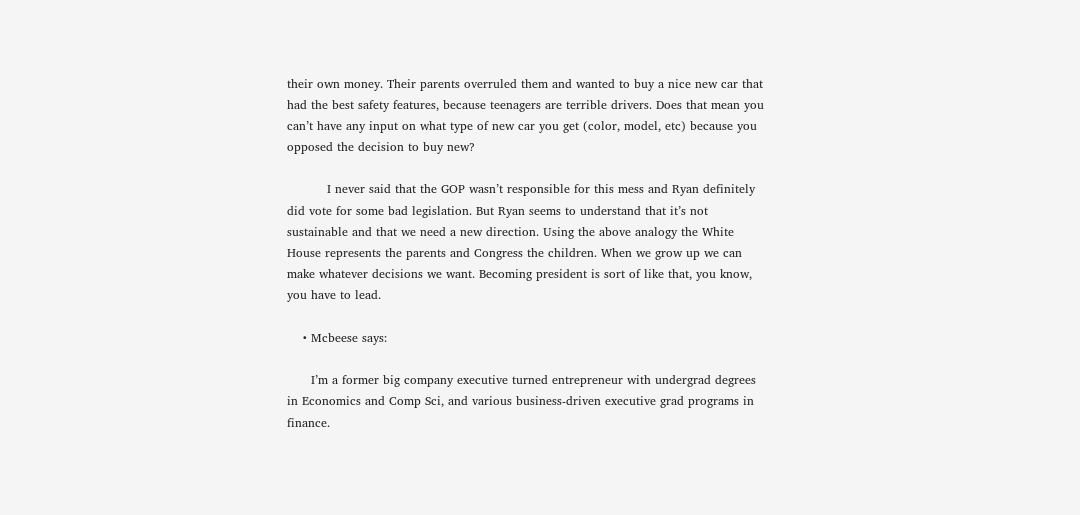their own money. Their parents overruled them and wanted to buy a nice new car that had the best safety features, because teenagers are terrible drivers. Does that mean you can’t have any input on what type of new car you get (color, model, etc) because you opposed the decision to buy new?

          I never said that the GOP wasn’t responsible for this mess and Ryan definitely did vote for some bad legislation. But Ryan seems to understand that it’s not sustainable and that we need a new direction. Using the above analogy the White House represents the parents and Congress the children. When we grow up we can make whatever decisions we want. Becoming president is sort of like that, you know, you have to lead.

    • Mcbeese says:

      I’m a former big company executive turned entrepreneur with undergrad degrees in Economics and Comp Sci, and various business-driven executive grad programs in finance.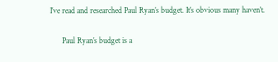I’ve read and researched Paul Ryan’s budget. It’s obvious many haven’t.

      Paul Ryan’s budget is a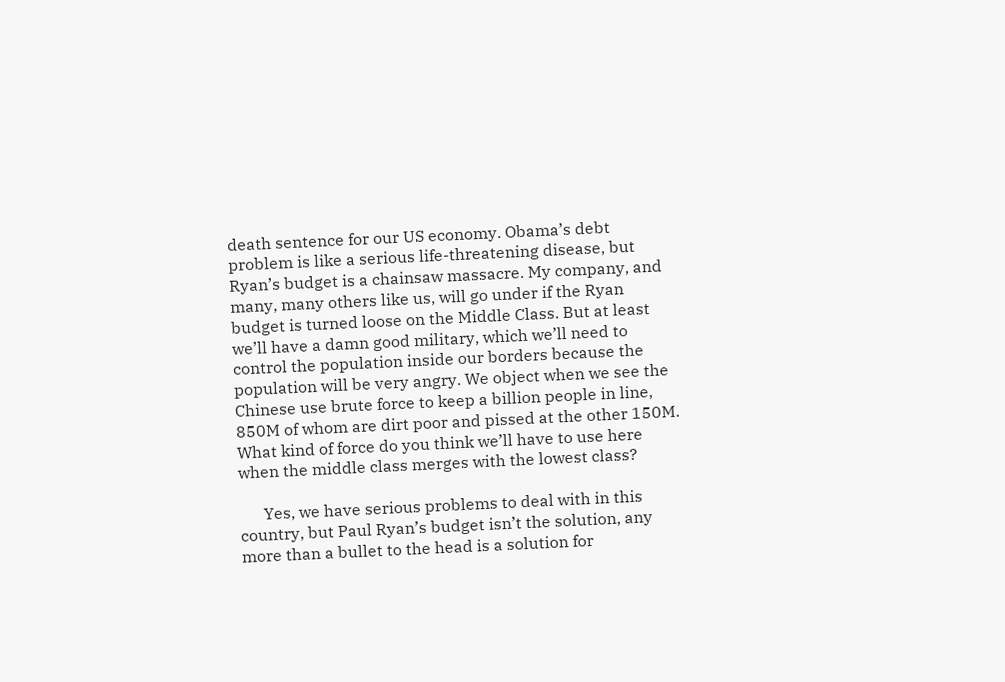death sentence for our US economy. Obama’s debt problem is like a serious life-threatening disease, but Ryan’s budget is a chainsaw massacre. My company, and many, many others like us, will go under if the Ryan budget is turned loose on the Middle Class. But at least we’ll have a damn good military, which we’ll need to control the population inside our borders because the population will be very angry. We object when we see the Chinese use brute force to keep a billion people in line, 850M of whom are dirt poor and pissed at the other 150M. What kind of force do you think we’ll have to use here when the middle class merges with the lowest class?

      Yes, we have serious problems to deal with in this country, but Paul Ryan’s budget isn’t the solution, any more than a bullet to the head is a solution for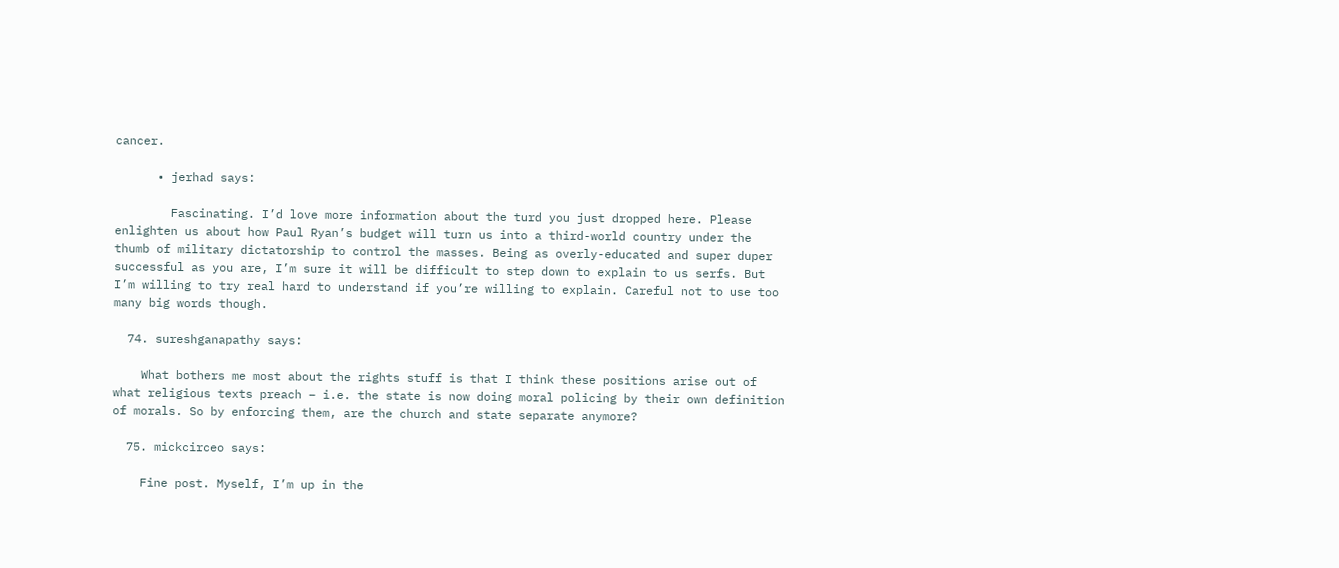cancer.

      • jerhad says:

        Fascinating. I’d love more information about the turd you just dropped here. Please enlighten us about how Paul Ryan’s budget will turn us into a third-world country under the thumb of military dictatorship to control the masses. Being as overly-educated and super duper successful as you are, I’m sure it will be difficult to step down to explain to us serfs. But I’m willing to try real hard to understand if you’re willing to explain. Careful not to use too many big words though.

  74. sureshganapathy says:

    What bothers me most about the rights stuff is that I think these positions arise out of what religious texts preach – i.e. the state is now doing moral policing by their own definition of morals. So by enforcing them, are the church and state separate anymore?

  75. mickcirceo says:

    Fine post. Myself, I’m up in the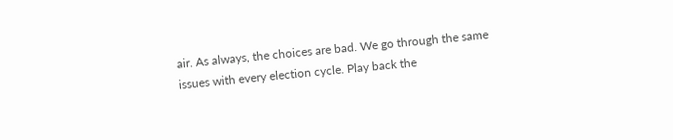air. As always, the choices are bad. We go through the same issues with every election cycle. Play back the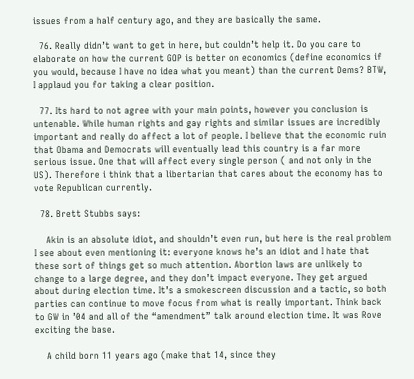issues from a half century ago, and they are basically the same.

  76. Really didn’t want to get in here, but couldn’t help it. Do you care to elaborate on how the current GOP is better on economics (define economics if you would, because I have no idea what you meant) than the current Dems? BTW, I applaud you for taking a clear position.

  77. Its hard to not agree with your main points, however you conclusion is untenable. While human rights and gay rights and similar issues are incredibly important and really do affect a lot of people. I believe that the economic ruin that Obama and Democrats will eventually lead this country is a far more serious issue. One that will affect every single person ( and not only in the US). Therefore i think that a libertarian that cares about the economy has to vote Republican currently.

  78. Brett Stubbs says:

    Akin is an absolute idiot, and shouldn’t even run, but here is the real problem I see about even mentioning it: everyone knows he’s an idiot and I hate that these sort of things get so much attention. Abortion laws are unlikely to change to a large degree, and they don’t impact everyone. They get argued about during election time. It’s a smokescreen discussion and a tactic, so both parties can continue to move focus from what is really important. Think back to GW in ’04 and all of the “amendment” talk around election time. It was Rove exciting the base.

    A child born 11 years ago (make that 14, since they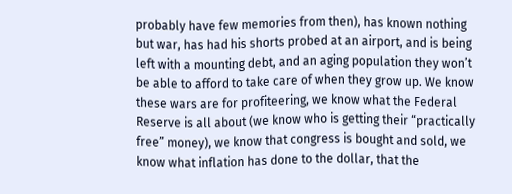probably have few memories from then), has known nothing but war, has had his shorts probed at an airport, and is being left with a mounting debt, and an aging population they won’t be able to afford to take care of when they grow up. We know these wars are for profiteering, we know what the Federal Reserve is all about (we know who is getting their “practically free” money), we know that congress is bought and sold, we know what inflation has done to the dollar, that the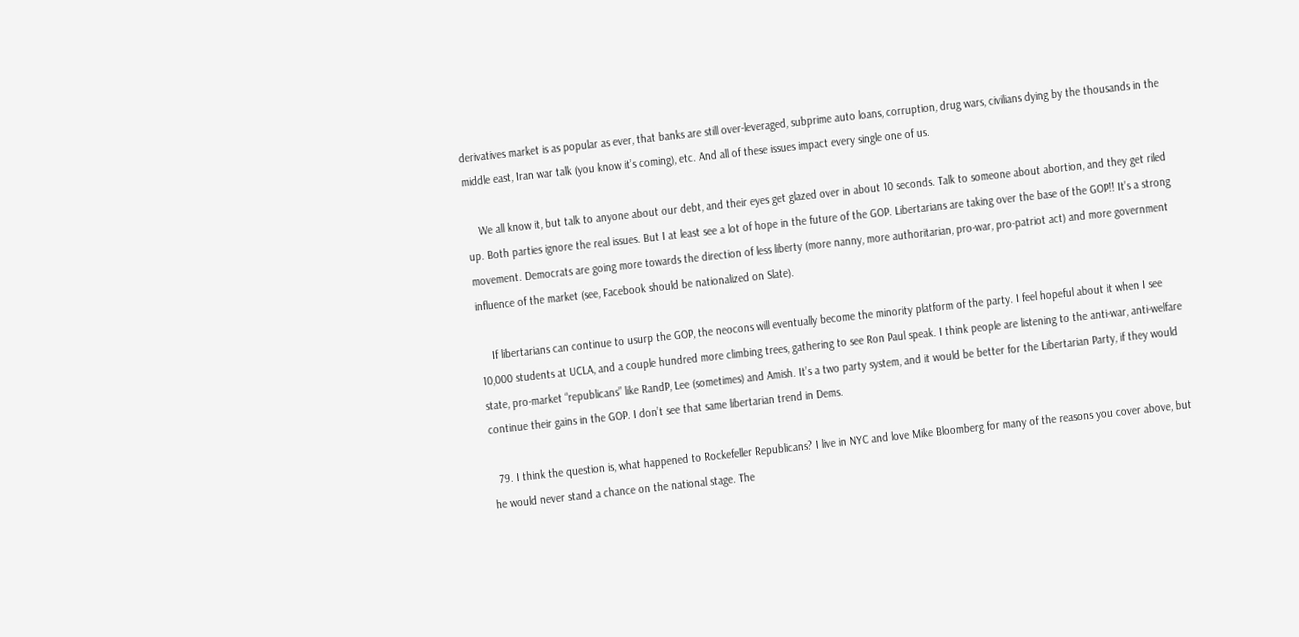derivatives market is as popular as ever, that banks are still over-leveraged, subprime auto loans, corruption, drug wars, civilians dying by the thousands in the middle east, Iran war talk (you know it’s coming), etc. And all of these issues impact every single one of us.

    We all know it, but talk to anyone about our debt, and their eyes get glazed over in about 10 seconds. Talk to someone about abortion, and they get riled up. Both parties ignore the real issues. But I at least see a lot of hope in the future of the GOP. Libertarians are taking over the base of the GOP!! It’s a strong movement. Democrats are going more towards the direction of less liberty (more nanny, more authoritarian, pro-war, pro-patriot act) and more government influence of the market (see, Facebook should be nationalized on Slate).

    If libertarians can continue to usurp the GOP, the neocons will eventually become the minority platform of the party. I feel hopeful about it when I see 10,000 students at UCLA, and a couple hundred more climbing trees, gathering to see Ron Paul speak. I think people are listening to the anti-war, anti-welfare state, pro-market “republicans” like RandP, Lee (sometimes) and Amish. It’s a two party system, and it would be better for the Libertarian Party, if they would continue their gains in the GOP. I don’t see that same libertarian trend in Dems.

  79. I think the question is, what happened to Rockefeller Republicans? I live in NYC and love Mike Bloomberg for many of the reasons you cover above, but he would never stand a chance on the national stage. The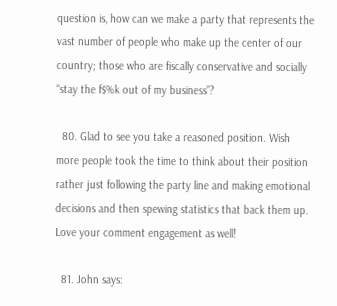question is, how can we make a party that represents the vast number of people who make up the center of our country; those who are fiscally conservative and socially “stay the f$%k out of my business”?

  80. Glad to see you take a reasoned position. Wish more people took the time to think about their position rather just following the party line and making emotional decisions and then spewing statistics that back them up. Love your comment engagement as well!

  81. John says: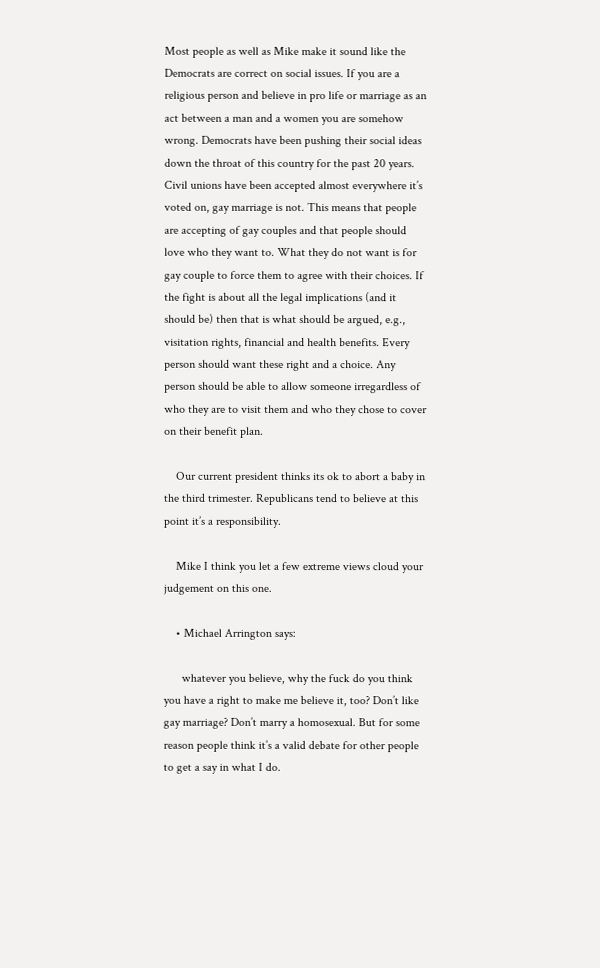Most people as well as Mike make it sound like the Democrats are correct on social issues. If you are a religious person and believe in pro life or marriage as an act between a man and a women you are somehow wrong. Democrats have been pushing their social ideas down the throat of this country for the past 20 years. Civil unions have been accepted almost everywhere it’s voted on, gay marriage is not. This means that people are accepting of gay couples and that people should love who they want to. What they do not want is for gay couple to force them to agree with their choices. If the fight is about all the legal implications (and it should be) then that is what should be argued, e.g., visitation rights, financial and health benefits. Every person should want these right and a choice. Any person should be able to allow someone irregardless of who they are to visit them and who they chose to cover on their benefit plan.

    Our current president thinks its ok to abort a baby in the third trimester. Republicans tend to believe at this point it’s a responsibility.

    Mike I think you let a few extreme views cloud your judgement on this one.

    • Michael Arrington says:

      whatever you believe, why the fuck do you think you have a right to make me believe it, too? Don’t like gay marriage? Don’t marry a homosexual. But for some reason people think it’s a valid debate for other people to get a say in what I do.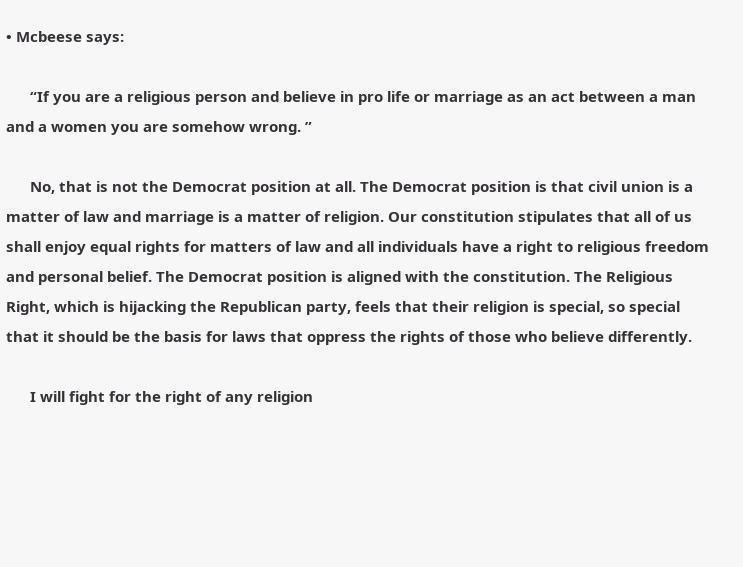• Mcbeese says:

      “If you are a religious person and believe in pro life or marriage as an act between a man and a women you are somehow wrong. ”

      No, that is not the Democrat position at all. The Democrat position is that civil union is a matter of law and marriage is a matter of religion. Our constitution stipulates that all of us shall enjoy equal rights for matters of law and all individuals have a right to religious freedom and personal belief. The Democrat position is aligned with the constitution. The Religious Right, which is hijacking the Republican party, feels that their religion is special, so special that it should be the basis for laws that oppress the rights of those who believe differently.

      I will fight for the right of any religion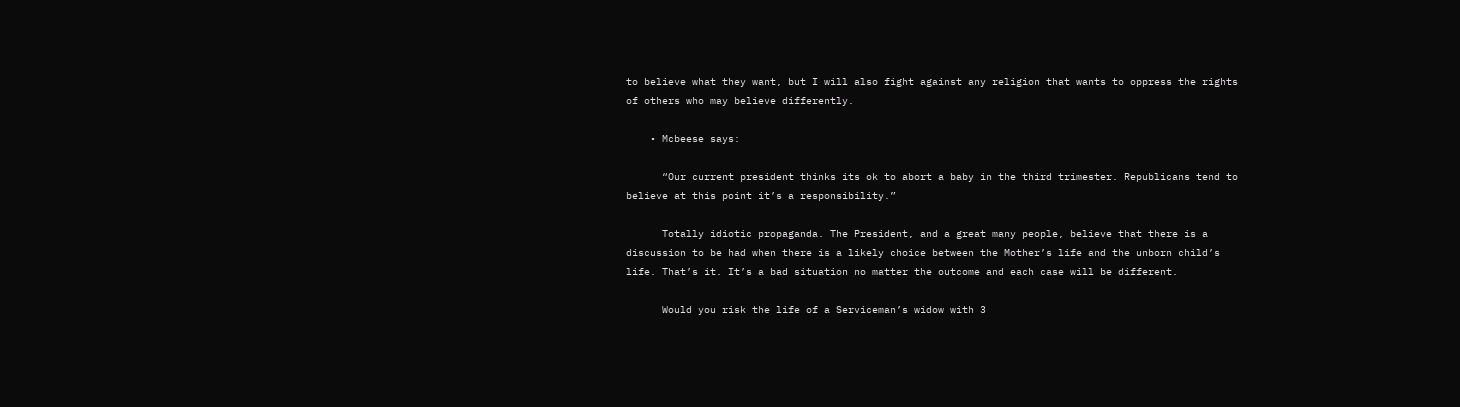to believe what they want, but I will also fight against any religion that wants to oppress the rights of others who may believe differently.

    • Mcbeese says:

      “Our current president thinks its ok to abort a baby in the third trimester. Republicans tend to believe at this point it’s a responsibility.”

      Totally idiotic propaganda. The President, and a great many people, believe that there is a discussion to be had when there is a likely choice between the Mother’s life and the unborn child’s life. That’s it. It’s a bad situation no matter the outcome and each case will be different.

      Would you risk the life of a Serviceman’s widow with 3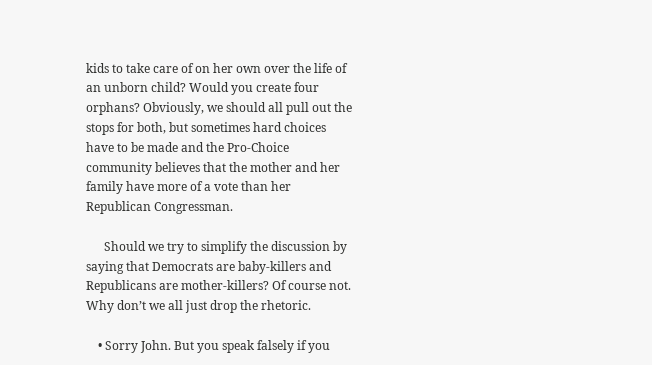kids to take care of on her own over the life of an unborn child? Would you create four orphans? Obviously, we should all pull out the stops for both, but sometimes hard choices have to be made and the Pro-Choice community believes that the mother and her family have more of a vote than her Republican Congressman.

      Should we try to simplify the discussion by saying that Democrats are baby-killers and Republicans are mother-killers? Of course not. Why don’t we all just drop the rhetoric.

    • Sorry John. But you speak falsely if you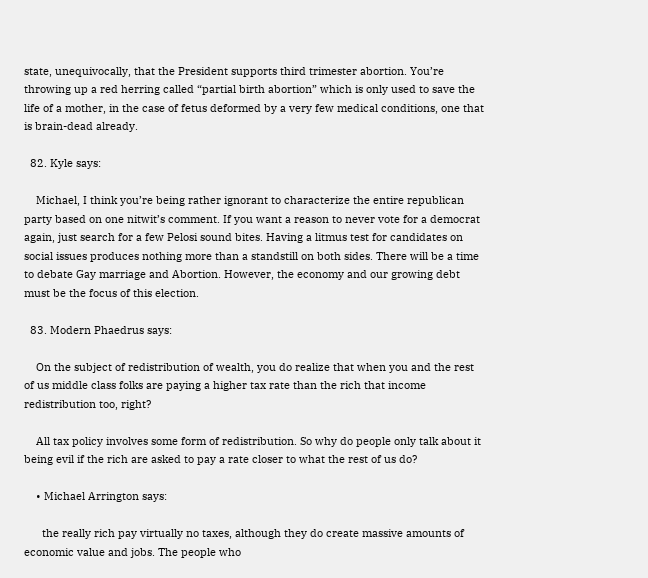state, unequivocally, that the President supports third trimester abortion. You’re throwing up a red herring called “partial birth abortion” which is only used to save the life of a mother, in the case of fetus deformed by a very few medical conditions, one that is brain-dead already.

  82. Kyle says:

    Michael, I think you’re being rather ignorant to characterize the entire republican party based on one nitwit’s comment. If you want a reason to never vote for a democrat again, just search for a few Pelosi sound bites. Having a litmus test for candidates on social issues produces nothing more than a standstill on both sides. There will be a time to debate Gay marriage and Abortion. However, the economy and our growing debt must be the focus of this election.

  83. Modern Phaedrus says:

    On the subject of redistribution of wealth, you do realize that when you and the rest of us middle class folks are paying a higher tax rate than the rich that income redistribution too, right?

    All tax policy involves some form of redistribution. So why do people only talk about it being evil if the rich are asked to pay a rate closer to what the rest of us do?

    • Michael Arrington says:

      the really rich pay virtually no taxes, although they do create massive amounts of economic value and jobs. The people who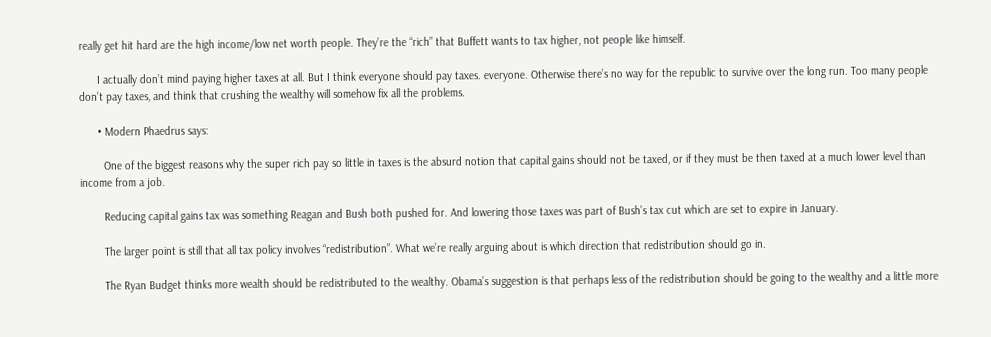really get hit hard are the high income/low net worth people. They’re the “rich” that Buffett wants to tax higher, not people like himself.

      I actually don’t mind paying higher taxes at all. But I think everyone should pay taxes. everyone. Otherwise there’s no way for the republic to survive over the long run. Too many people don’t pay taxes, and think that crushing the wealthy will somehow fix all the problems.

      • Modern Phaedrus says:

        One of the biggest reasons why the super rich pay so little in taxes is the absurd notion that capital gains should not be taxed, or if they must be then taxed at a much lower level than income from a job.

        Reducing capital gains tax was something Reagan and Bush both pushed for. And lowering those taxes was part of Bush’s tax cut which are set to expire in January.

        The larger point is still that all tax policy involves “redistribution”. What we’re really arguing about is which direction that redistribution should go in.

        The Ryan Budget thinks more wealth should be redistributed to the wealthy. Obama’s suggestion is that perhaps less of the redistribution should be going to the wealthy and a little more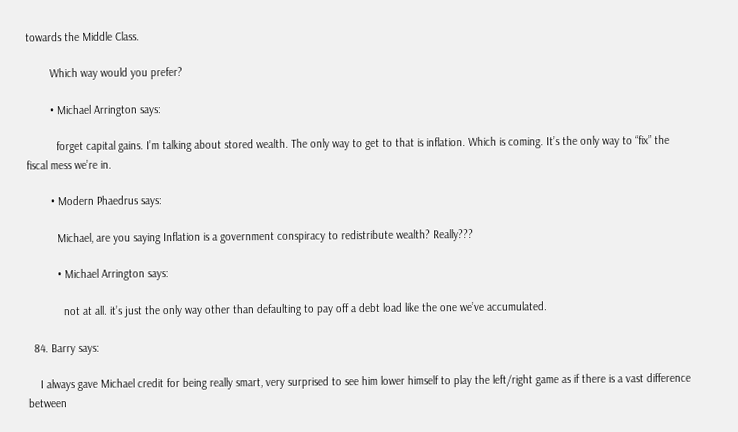towards the Middle Class.

        Which way would you prefer?

        • Michael Arrington says:

          forget capital gains. I’m talking about stored wealth. The only way to get to that is inflation. Which is coming. It’s the only way to “fix” the fiscal mess we’re in.

        • Modern Phaedrus says:

          Michael, are you saying Inflation is a government conspiracy to redistribute wealth? Really???

          • Michael Arrington says:

            not at all. it’s just the only way other than defaulting to pay off a debt load like the one we’ve accumulated.

  84. Barry says:

    I always gave Michael credit for being really smart, very surprised to see him lower himself to play the left/right game as if there is a vast difference between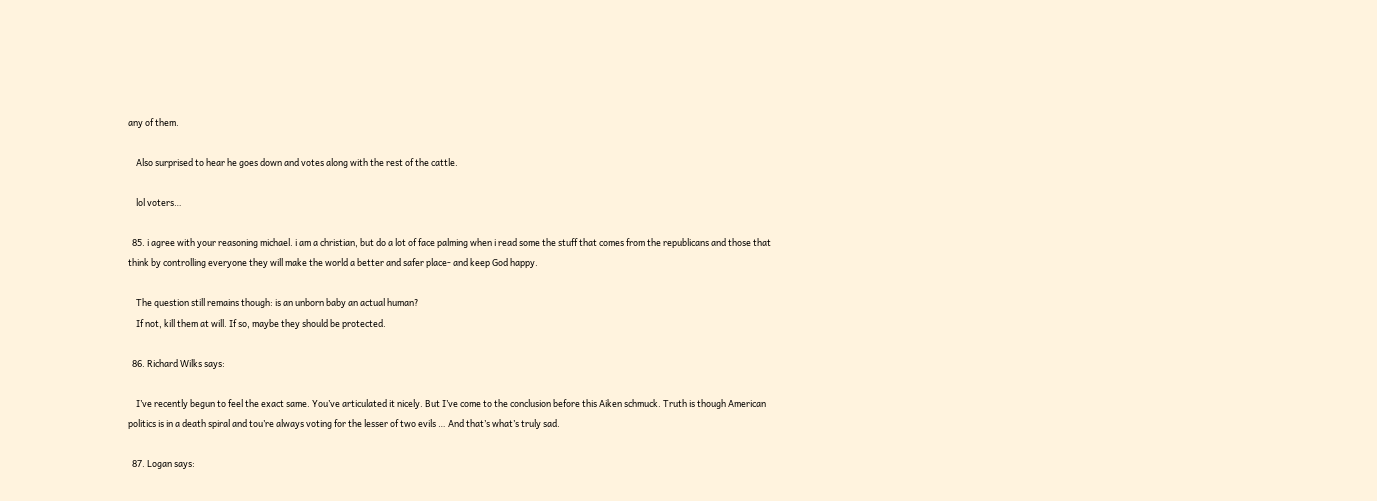any of them.

    Also surprised to hear he goes down and votes along with the rest of the cattle.

    lol voters…

  85. i agree with your reasoning michael. i am a christian, but do a lot of face palming when i read some the stuff that comes from the republicans and those that think by controlling everyone they will make the world a better and safer place- and keep God happy.

    The question still remains though: is an unborn baby an actual human?
    If not, kill them at will. If so, maybe they should be protected.

  86. Richard Wilks says:

    I’ve recently begun to feel the exact same. You’ve articulated it nicely. But I’ve come to the conclusion before this Aiken schmuck. Truth is though American politics is in a death spiral and tou’re always voting for the lesser of two evils … And that’s what’s truly sad.

  87. Logan says: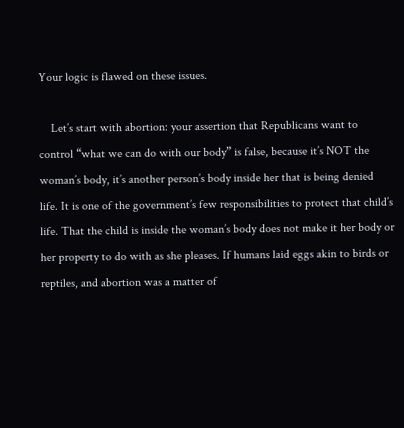Your logic is flawed on these issues.

    Let’s start with abortion: your assertion that Republicans want to control “what we can do with our body” is false, because it’s NOT the woman’s body, it’s another person’s body inside her that is being denied life. It is one of the government’s few responsibilities to protect that child’s life. That the child is inside the woman’s body does not make it her body or her property to do with as she pleases. If humans laid eggs akin to birds or reptiles, and abortion was a matter of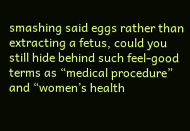smashing said eggs rather than extracting a fetus, could you still hide behind such feel-good terms as “medical procedure” and “women’s health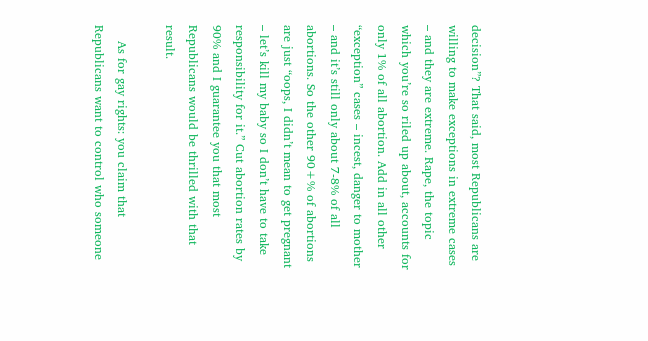decision”? That said, most Republicans are willing to make exceptions in extreme cases – and they are extreme. Rape, the topic which you’re so riled up about, accounts for only 1% of all abortion. Add in all other “exception” cases – incest, danger to mother – and it’s still only about 7-8% of all abortions. So the other 90+% of abortions are just “oops, I didn’t mean to get pregnant – let’s kill my baby so I don’t have to take responsibility for it.” Cut abortion rates by 90% and I guarantee you that most Republicans would be thrilled with that result.

    As for gay rights: you claim that Republicans want to control who someone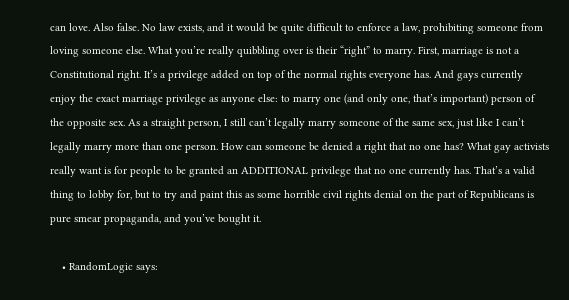can love. Also false. No law exists, and it would be quite difficult to enforce a law, prohibiting someone from loving someone else. What you’re really quibbling over is their “right” to marry. First, marriage is not a Constitutional right. It’s a privilege added on top of the normal rights everyone has. And gays currently enjoy the exact marriage privilege as anyone else: to marry one (and only one, that’s important) person of the opposite sex. As a straight person, I still can’t legally marry someone of the same sex, just like I can’t legally marry more than one person. How can someone be denied a right that no one has? What gay activists really want is for people to be granted an ADDITIONAL privilege that no one currently has. That’s a valid thing to lobby for, but to try and paint this as some horrible civil rights denial on the part of Republicans is pure smear propaganda, and you’ve bought it.

    • RandomLogic says: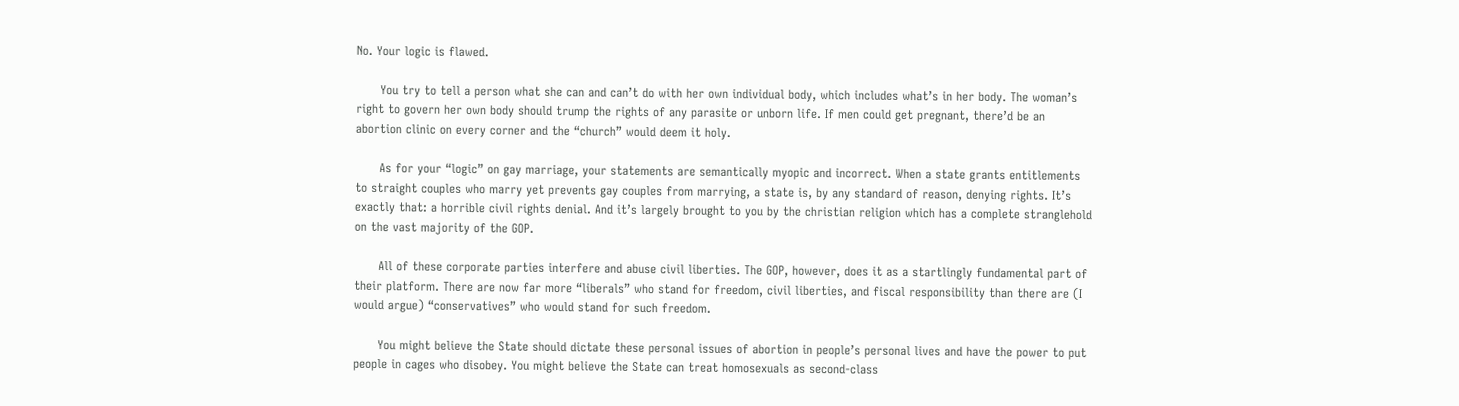No. Your logic is flawed.

      You try to tell a person what she can and can’t do with her own individual body, which includes what’s in her body. The woman’s right to govern her own body should trump the rights of any parasite or unborn life. If men could get pregnant, there’d be an abortion clinic on every corner and the “church” would deem it holy.

      As for your “logic” on gay marriage, your statements are semantically myopic and incorrect. When a state grants entitlements to straight couples who marry yet prevents gay couples from marrying, a state is, by any standard of reason, denying rights. It’s exactly that: a horrible civil rights denial. And it’s largely brought to you by the christian religion which has a complete stranglehold on the vast majority of the GOP.

      All of these corporate parties interfere and abuse civil liberties. The GOP, however, does it as a startlingly fundamental part of their platform. There are now far more “liberals” who stand for freedom, civil liberties, and fiscal responsibility than there are (I would argue) “conservatives” who would stand for such freedom.

      You might believe the State should dictate these personal issues of abortion in people’s personal lives and have the power to put people in cages who disobey. You might believe the State can treat homosexuals as second-class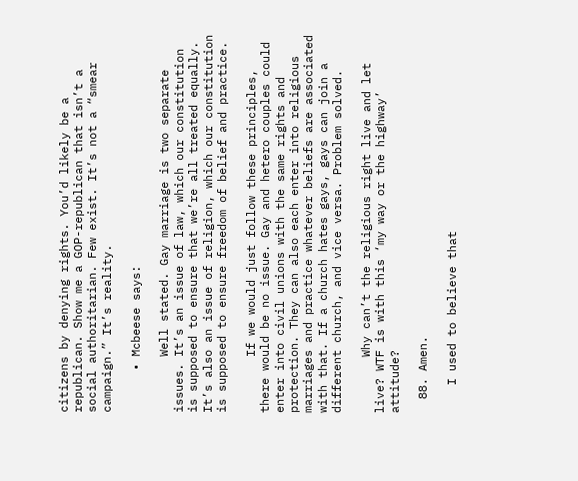citizens by denying rights. You’d likely be a republican. Show me a GOP-republican that isn’t a social authoritarian. Few exist. It’s not a “smear campaign.” It’s reality.

      • Mcbeese says:

        Well stated. Gay marriage is two separate issues. It’s an issue of law, which our constitution is supposed to ensure that we’re all treated equally. It’s also an issue of religion, which our constitution is supposed to ensure freedom of belief and practice.

        If we would just follow these principles, there would be no issue. Gay and hetero couples could enter into civil unions with the same rights and protection. They can also each enter into religious marriages and practice whatever beliefs are associated with that. If a church hates gays, gays can join a different church, and vice versa. Problem solved.

        Why can’t the religious right live and let live? WTF is with this ‘my way or the highway’ attitude?

  88. Amen.

    I used to believe that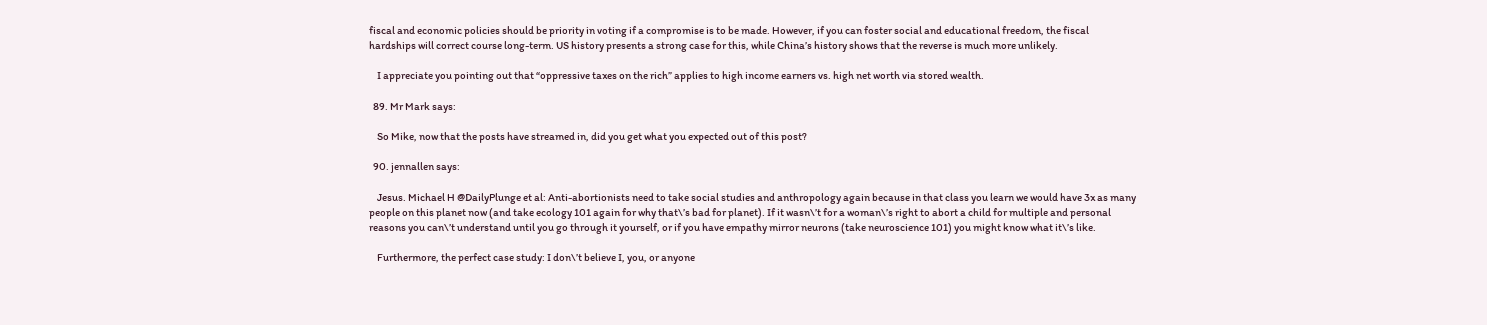fiscal and economic policies should be priority in voting if a compromise is to be made. However, if you can foster social and educational freedom, the fiscal hardships will correct course long-term. US history presents a strong case for this, while China’s history shows that the reverse is much more unlikely.

    I appreciate you pointing out that “oppressive taxes on the rich” applies to high income earners vs. high net worth via stored wealth.

  89. Mr Mark says:

    So Mike, now that the posts have streamed in, did you get what you expected out of this post?

  90. jennallen says:

    Jesus. Michael H @DailyPlunge et al: Anti-abortionists need to take social studies and anthropology again because in that class you learn we would have 3x as many people on this planet now (and take ecology 101 again for why that\’s bad for planet). If it wasn\’t for a woman\’s right to abort a child for multiple and personal reasons you can\’t understand until you go through it yourself, or if you have empathy mirror neurons (take neuroscience 101) you might know what it\’s like.

    Furthermore, the perfect case study: I don\’t believe I, you, or anyone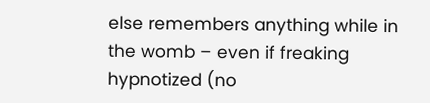else remembers anything while in the womb – even if freaking hypnotized (no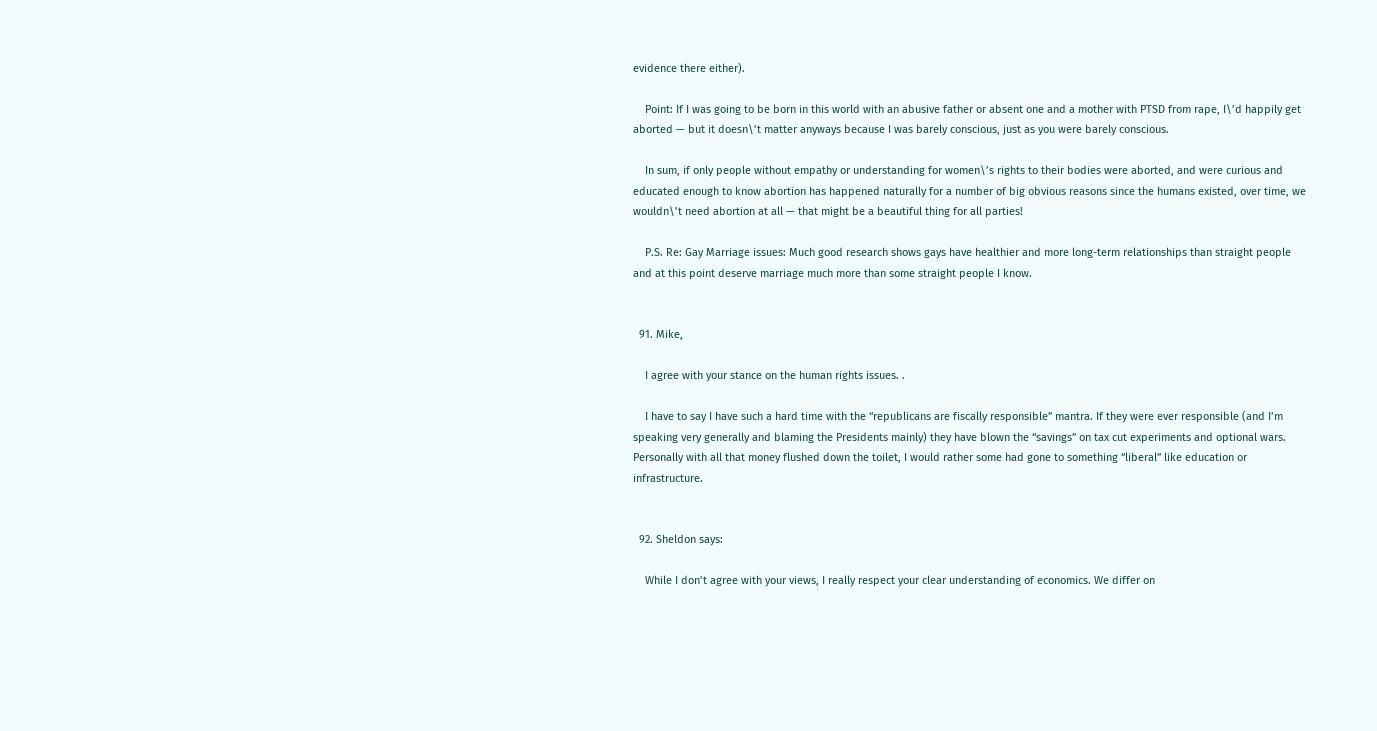evidence there either).

    Point: If I was going to be born in this world with an abusive father or absent one and a mother with PTSD from rape, I\’d happily get aborted — but it doesn\’t matter anyways because I was barely conscious, just as you were barely conscious.

    In sum, if only people without empathy or understanding for women\’s rights to their bodies were aborted, and were curious and educated enough to know abortion has happened naturally for a number of big obvious reasons since the humans existed, over time, we wouldn\’t need abortion at all — that might be a beautiful thing for all parties!

    P.S. Re: Gay Marriage issues: Much good research shows gays have healthier and more long-term relationships than straight people and at this point deserve marriage much more than some straight people I know.


  91. Mike,

    I agree with your stance on the human rights issues. .

    I have to say I have such a hard time with the “republicans are fiscally responsible” mantra. If they were ever responsible (and I’m speaking very generally and blaming the Presidents mainly) they have blown the “savings” on tax cut experiments and optional wars. Personally with all that money flushed down the toilet, I would rather some had gone to something “liberal” like education or infrastructure.


  92. Sheldon says:

    While I don’t agree with your views, I really respect your clear understanding of economics. We differ on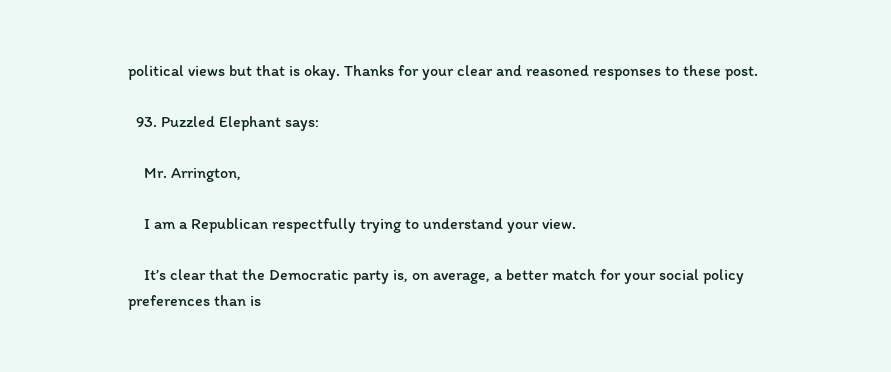political views but that is okay. Thanks for your clear and reasoned responses to these post.

  93. Puzzled Elephant says:

    Mr. Arrington,

    I am a Republican respectfully trying to understand your view.

    It’s clear that the Democratic party is, on average, a better match for your social policy preferences than is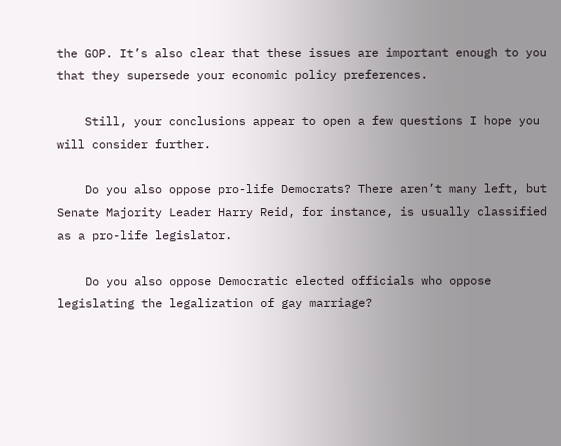the GOP. It’s also clear that these issues are important enough to you that they supersede your economic policy preferences.

    Still, your conclusions appear to open a few questions I hope you will consider further.

    Do you also oppose pro-life Democrats? There aren’t many left, but Senate Majority Leader Harry Reid, for instance, is usually classified as a pro-life legislator.

    Do you also oppose Democratic elected officials who oppose legislating the legalization of gay marriage?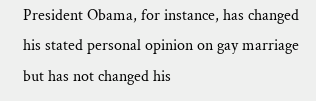President Obama, for instance, has changed his stated personal opinion on gay marriage but has not changed his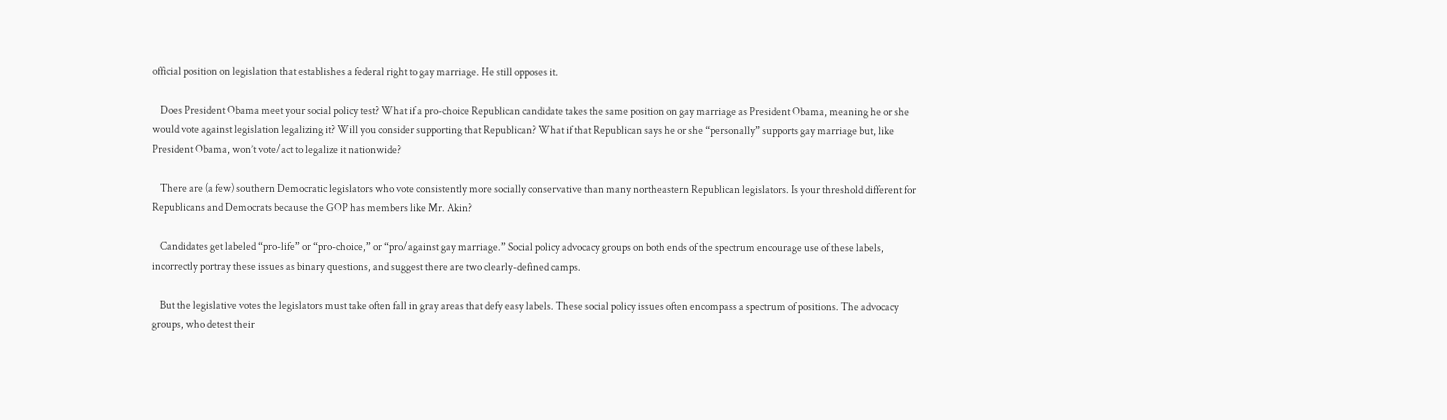official position on legislation that establishes a federal right to gay marriage. He still opposes it.

    Does President Obama meet your social policy test? What if a pro-choice Republican candidate takes the same position on gay marriage as President Obama, meaning he or she would vote against legislation legalizing it? Will you consider supporting that Republican? What if that Republican says he or she “personally” supports gay marriage but, like President Obama, won’t vote/act to legalize it nationwide?

    There are (a few) southern Democratic legislators who vote consistently more socially conservative than many northeastern Republican legislators. Is your threshold different for Republicans and Democrats because the GOP has members like Mr. Akin?

    Candidates get labeled “pro-life” or “pro-choice,” or “pro/against gay marriage.” Social policy advocacy groups on both ends of the spectrum encourage use of these labels, incorrectly portray these issues as binary questions, and suggest there are two clearly-defined camps.

    But the legislative votes the legislators must take often fall in gray areas that defy easy labels. These social policy issues often encompass a spectrum of positions. The advocacy groups, who detest their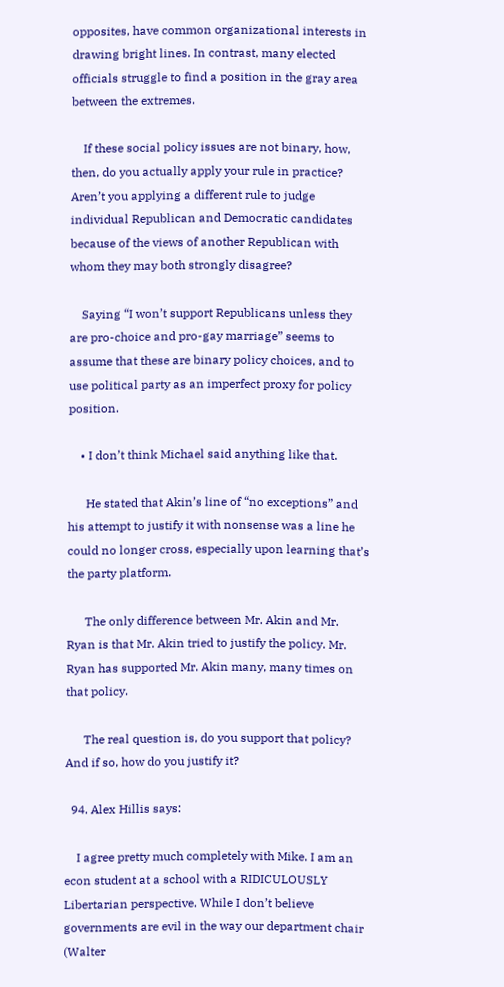opposites, have common organizational interests in drawing bright lines. In contrast, many elected officials struggle to find a position in the gray area between the extremes.

    If these social policy issues are not binary, how, then, do you actually apply your rule in practice? Aren’t you applying a different rule to judge individual Republican and Democratic candidates because of the views of another Republican with whom they may both strongly disagree?

    Saying “I won’t support Republicans unless they are pro-choice and pro-gay marriage” seems to assume that these are binary policy choices, and to use political party as an imperfect proxy for policy position.

    • I don’t think Michael said anything like that.

      He stated that Akin’s line of “no exceptions” and his attempt to justify it with nonsense was a line he could no longer cross, especially upon learning that’s the party platform.

      The only difference between Mr. Akin and Mr. Ryan is that Mr. Akin tried to justify the policy. Mr. Ryan has supported Mr. Akin many, many times on that policy.

      The real question is, do you support that policy? And if so, how do you justify it?

  94. Alex Hillis says:

    I agree pretty much completely with Mike. I am an econ student at a school with a RIDICULOUSLY Libertarian perspective. While I don’t believe governments are evil in the way our department chair (Walter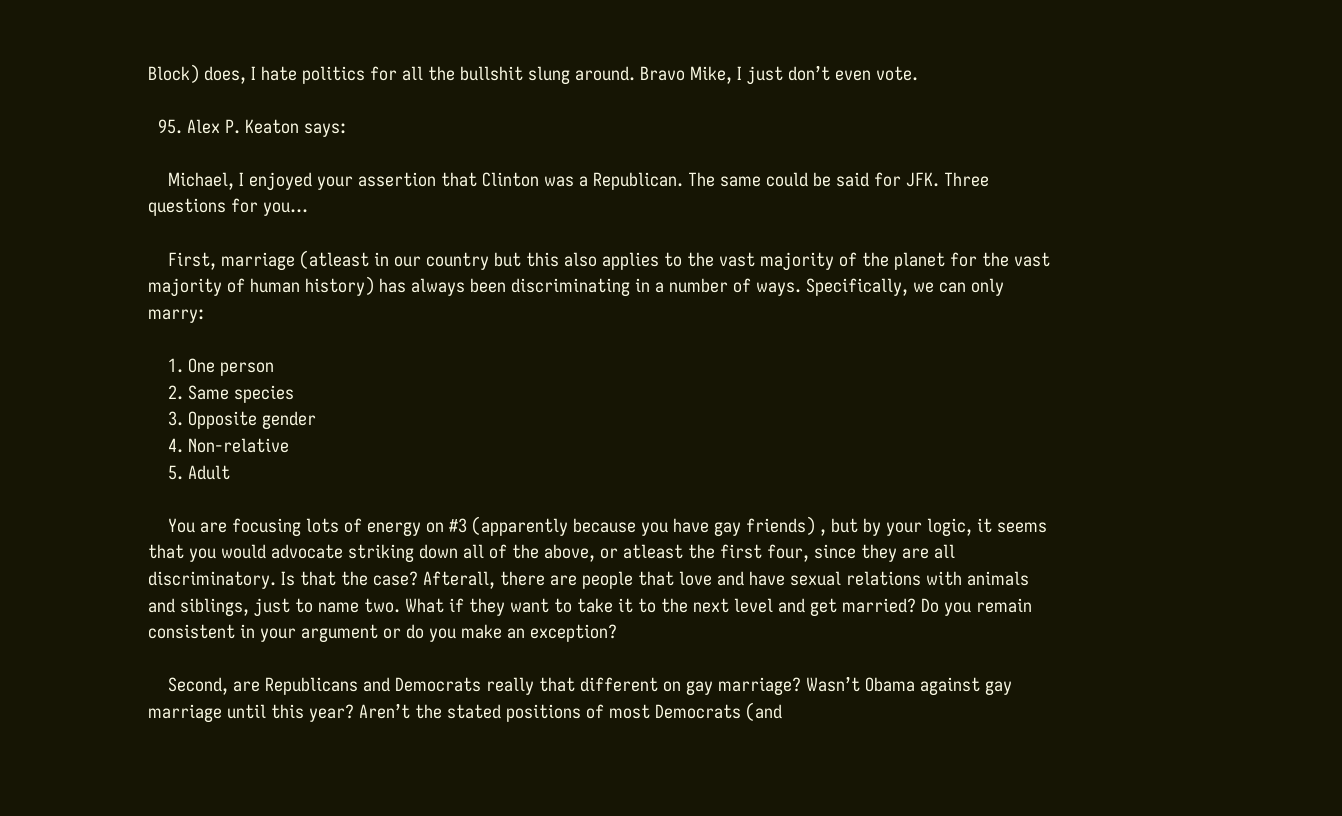Block) does, I hate politics for all the bullshit slung around. Bravo Mike, I just don’t even vote.

  95. Alex P. Keaton says:

    Michael, I enjoyed your assertion that Clinton was a Republican. The same could be said for JFK. Three questions for you…

    First, marriage (atleast in our country but this also applies to the vast majority of the planet for the vast majority of human history) has always been discriminating in a number of ways. Specifically, we can only marry:

    1. One person
    2. Same species
    3. Opposite gender
    4. Non-relative
    5. Adult

    You are focusing lots of energy on #3 (apparently because you have gay friends) , but by your logic, it seems that you would advocate striking down all of the above, or atleast the first four, since they are all discriminatory. Is that the case? Afterall, there are people that love and have sexual relations with animals and siblings, just to name two. What if they want to take it to the next level and get married? Do you remain consistent in your argument or do you make an exception?

    Second, are Republicans and Democrats really that different on gay marriage? Wasn’t Obama against gay marriage until this year? Aren’t the stated positions of most Democrats (and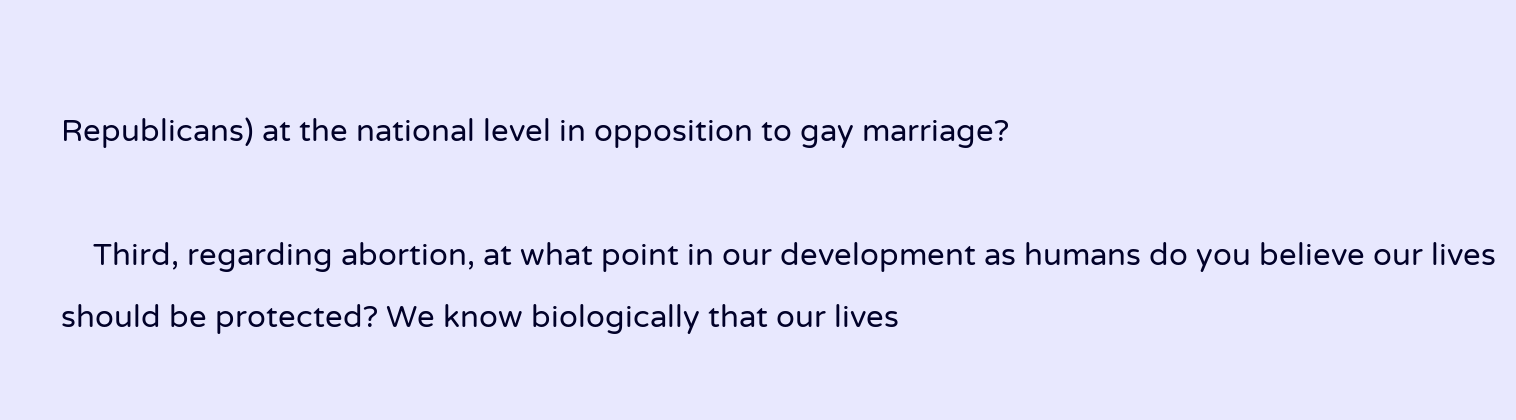Republicans) at the national level in opposition to gay marriage?

    Third, regarding abortion, at what point in our development as humans do you believe our lives should be protected? We know biologically that our lives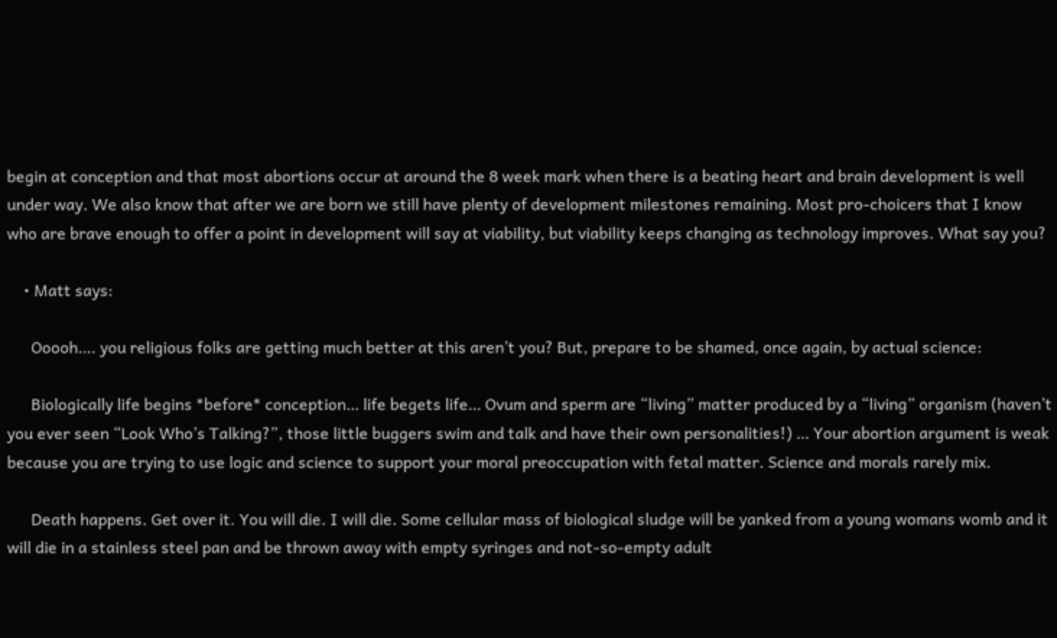begin at conception and that most abortions occur at around the 8 week mark when there is a beating heart and brain development is well under way. We also know that after we are born we still have plenty of development milestones remaining. Most pro-choicers that I know who are brave enough to offer a point in development will say at viability, but viability keeps changing as technology improves. What say you?

    • Matt says:

      Ooooh…. you religious folks are getting much better at this aren’t you? But, prepare to be shamed, once again, by actual science:

      Biologically life begins *before* conception… life begets life… Ovum and sperm are “living” matter produced by a “living” organism (haven’t you ever seen “Look Who’s Talking?”, those little buggers swim and talk and have their own personalities!) … Your abortion argument is weak because you are trying to use logic and science to support your moral preoccupation with fetal matter. Science and morals rarely mix.

      Death happens. Get over it. You will die. I will die. Some cellular mass of biological sludge will be yanked from a young womans womb and it will die in a stainless steel pan and be thrown away with empty syringes and not-so-empty adult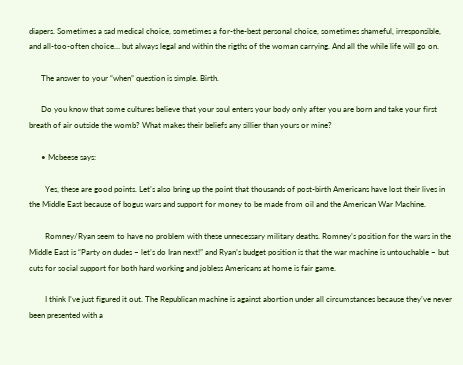diapers. Sometimes a sad medical choice, sometimes a for-the-best personal choice, sometimes shameful, irresponsible, and all-too-often choice… but always legal and within the rigths of the woman carrying. And all the while life will go on.

      The answer to your “when” question is simple. Birth.

      Do you know that some cultures believe that your soul enters your body only after you are born and take your first breath of air outside the womb? What makes their beliefs any sillier than yours or mine?

      • Mcbeese says:

        Yes, these are good points. Let’s also bring up the point that thousands of post-birth Americans have lost their lives in the Middle East because of bogus wars and support for money to be made from oil and the American War Machine.

        Romney/Ryan seem to have no problem with these unnecessary military deaths. Romney’s position for the wars in the Middle East is “Party on dudes – let’s do Iran next!” and Ryan’s budget position is that the war machine is untouchable – but cuts for social support for both hard working and jobless Americans at home is fair game.

        I think I’ve just figured it out. The Republican machine is against abortion under all circumstances because they’ve never been presented with a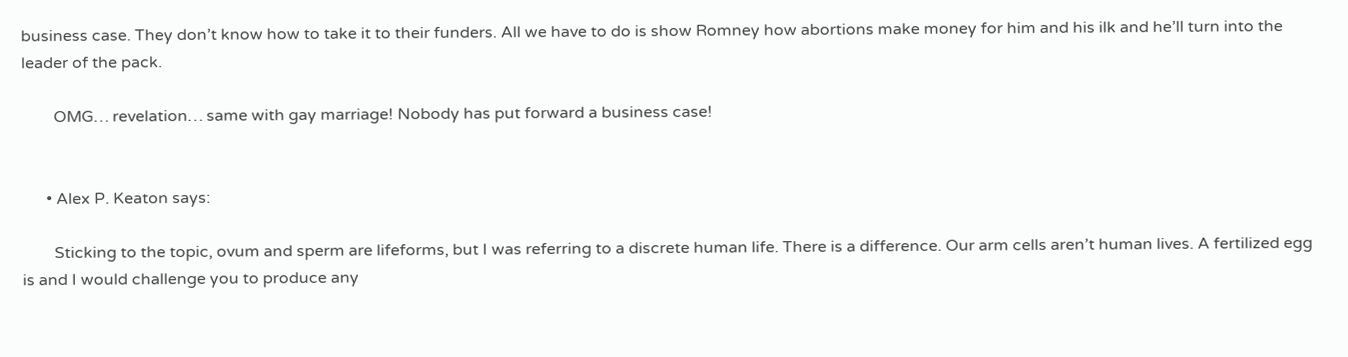business case. They don’t know how to take it to their funders. All we have to do is show Romney how abortions make money for him and his ilk and he’ll turn into the leader of the pack.

        OMG… revelation… same with gay marriage! Nobody has put forward a business case!


      • Alex P. Keaton says:

        Sticking to the topic, ovum and sperm are lifeforms, but I was referring to a discrete human life. There is a difference. Our arm cells aren’t human lives. A fertilized egg is and I would challenge you to produce any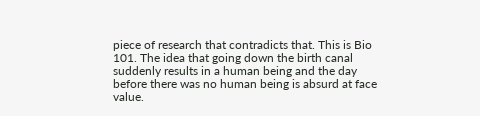piece of research that contradicts that. This is Bio 101. The idea that going down the birth canal suddenly results in a human being and the day before there was no human being is absurd at face value.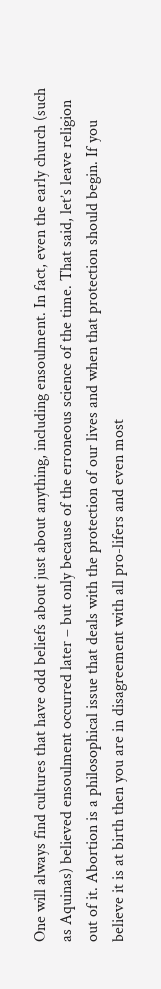One will always find cultures that have odd beliefs about just about anything, including ensoulment. In fact, even the early church (such as Aquinas) believed ensoulment occurred later – but only because of the erroneous science of the time. That said, let’s leave religion out of it. Abortion is a philosophical issue that deals with the protection of our lives and when that protection should begin. If you believe it is at birth then you are in disagreement with all pro-lifers and even most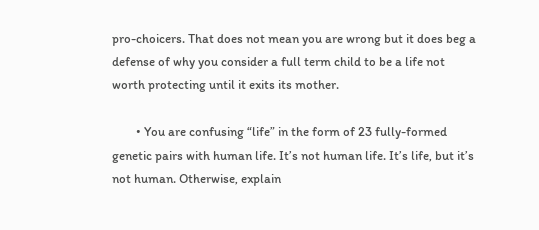pro-choicers. That does not mean you are wrong but it does beg a defense of why you consider a full term child to be a life not worth protecting until it exits its mother.

        • You are confusing “life” in the form of 23 fully-formed genetic pairs with human life. It’s not human life. It’s life, but it’s not human. Otherwise, explain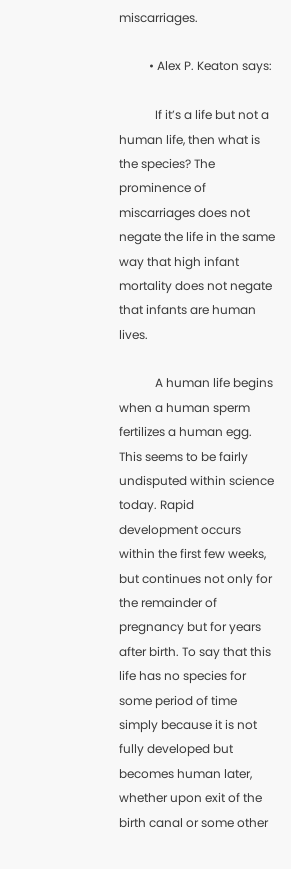miscarriages.

          • Alex P. Keaton says:

            If it’s a life but not a human life, then what is the species? The prominence of miscarriages does not negate the life in the same way that high infant mortality does not negate that infants are human lives.

            A human life begins when a human sperm fertilizes a human egg. This seems to be fairly undisputed within science today. Rapid development occurs within the first few weeks, but continues not only for the remainder of pregnancy but for years after birth. To say that this life has no species for some period of time simply because it is not fully developed but becomes human later, whether upon exit of the birth canal or some other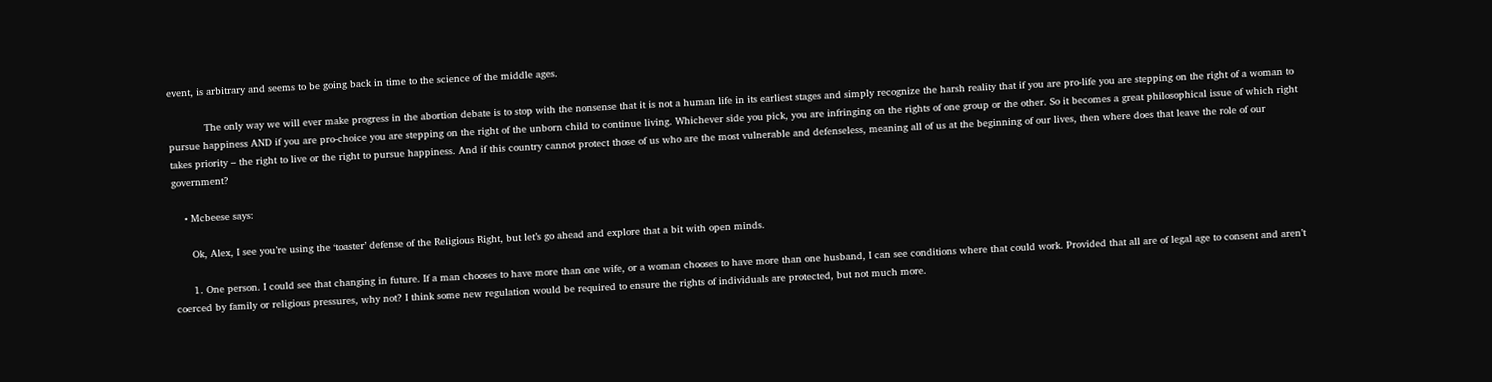event, is arbitrary and seems to be going back in time to the science of the middle ages.

            The only way we will ever make progress in the abortion debate is to stop with the nonsense that it is not a human life in its earliest stages and simply recognize the harsh reality that if you are pro-life you are stepping on the right of a woman to pursue happiness AND if you are pro-choice you are stepping on the right of the unborn child to continue living. Whichever side you pick, you are infringing on the rights of one group or the other. So it becomes a great philosophical issue of which right takes priority – the right to live or the right to pursue happiness. And if this country cannot protect those of us who are the most vulnerable and defenseless, meaning all of us at the beginning of our lives, then where does that leave the role of our government?

    • Mcbeese says:

      Ok, Alex, I see you’re using the ‘toaster’ defense of the Religious Right, but let’s go ahead and explore that a bit with open minds.

      1. One person. I could see that changing in future. If a man chooses to have more than one wife, or a woman chooses to have more than one husband, I can see conditions where that could work. Provided that all are of legal age to consent and aren’t coerced by family or religious pressures, why not? I think some new regulation would be required to ensure the rights of individuals are protected, but not much more.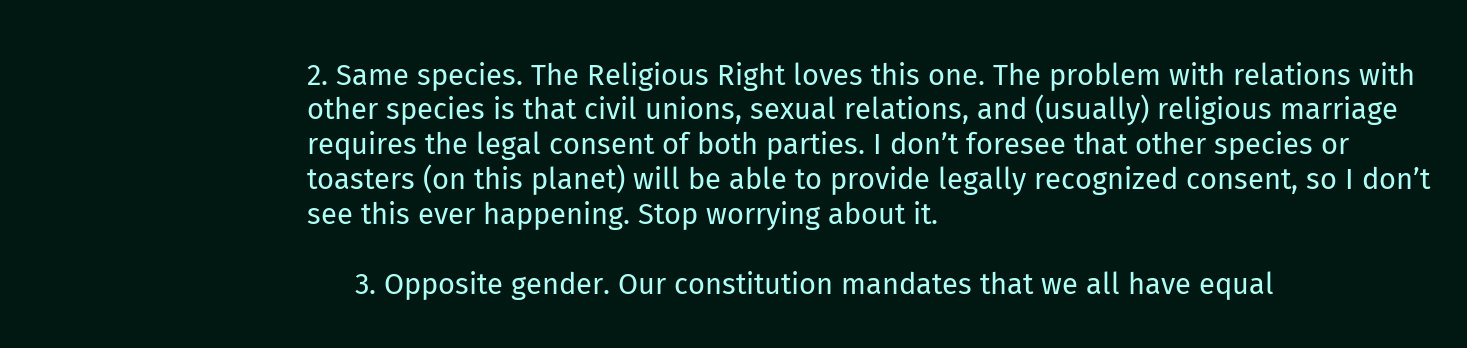2. Same species. The Religious Right loves this one. The problem with relations with other species is that civil unions, sexual relations, and (usually) religious marriage requires the legal consent of both parties. I don’t foresee that other species or toasters (on this planet) will be able to provide legally recognized consent, so I don’t see this ever happening. Stop worrying about it.

      3. Opposite gender. Our constitution mandates that we all have equal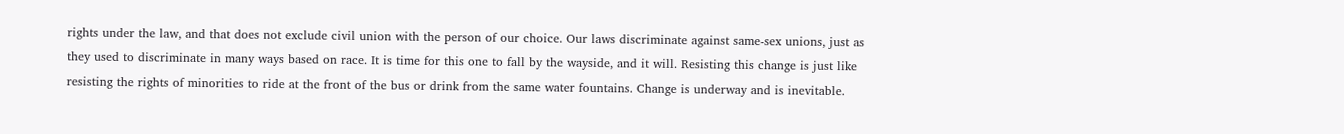rights under the law, and that does not exclude civil union with the person of our choice. Our laws discriminate against same-sex unions, just as they used to discriminate in many ways based on race. It is time for this one to fall by the wayside, and it will. Resisting this change is just like resisting the rights of minorities to ride at the front of the bus or drink from the same water fountains. Change is underway and is inevitable.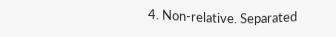4. Non-relative. Separated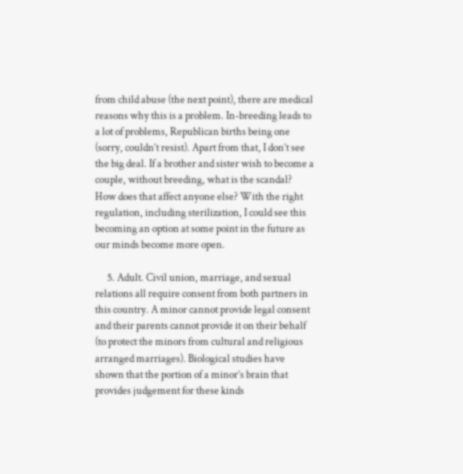from child abuse (the next point), there are medical reasons why this is a problem. In-breeding leads to a lot of problems, Republican births being one (sorry, couldn’t resist). Apart from that, I don’t see the big deal. If a brother and sister wish to become a couple, without breeding, what is the scandal? How does that affect anyone else? With the right regulation, including sterilization, I could see this becoming an option at some point in the future as our minds become more open.

      5. Adult. Civil union, marriage, and sexual relations all require consent from both partners in this country. A minor cannot provide legal consent and their parents cannot provide it on their behalf (to protect the minors from cultural and religious arranged marriages). Biological studies have shown that the portion of a minor’s brain that provides judgement for these kinds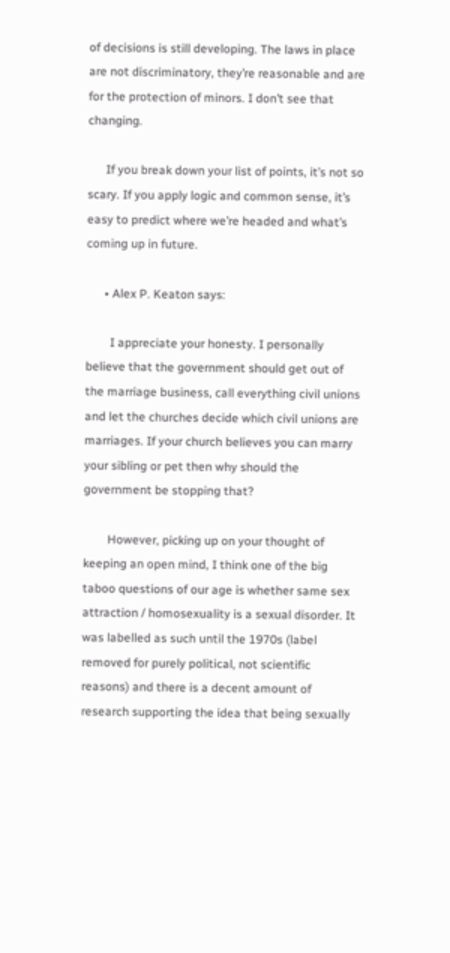of decisions is still developing. The laws in place are not discriminatory, they’re reasonable and are for the protection of minors. I don’t see that changing.

      If you break down your list of points, it’s not so scary. If you apply logic and common sense, it’s easy to predict where we’re headed and what’s coming up in future.

      • Alex P. Keaton says:

        I appreciate your honesty. I personally believe that the government should get out of the marriage business, call everything civil unions and let the churches decide which civil unions are marriages. If your church believes you can marry your sibling or pet then why should the government be stopping that?

        However, picking up on your thought of keeping an open mind, I think one of the big taboo questions of our age is whether same sex attraction / homosexuality is a sexual disorder. It was labelled as such until the 1970s (label removed for purely political, not scientific reasons) and there is a decent amount of research supporting the idea that being sexually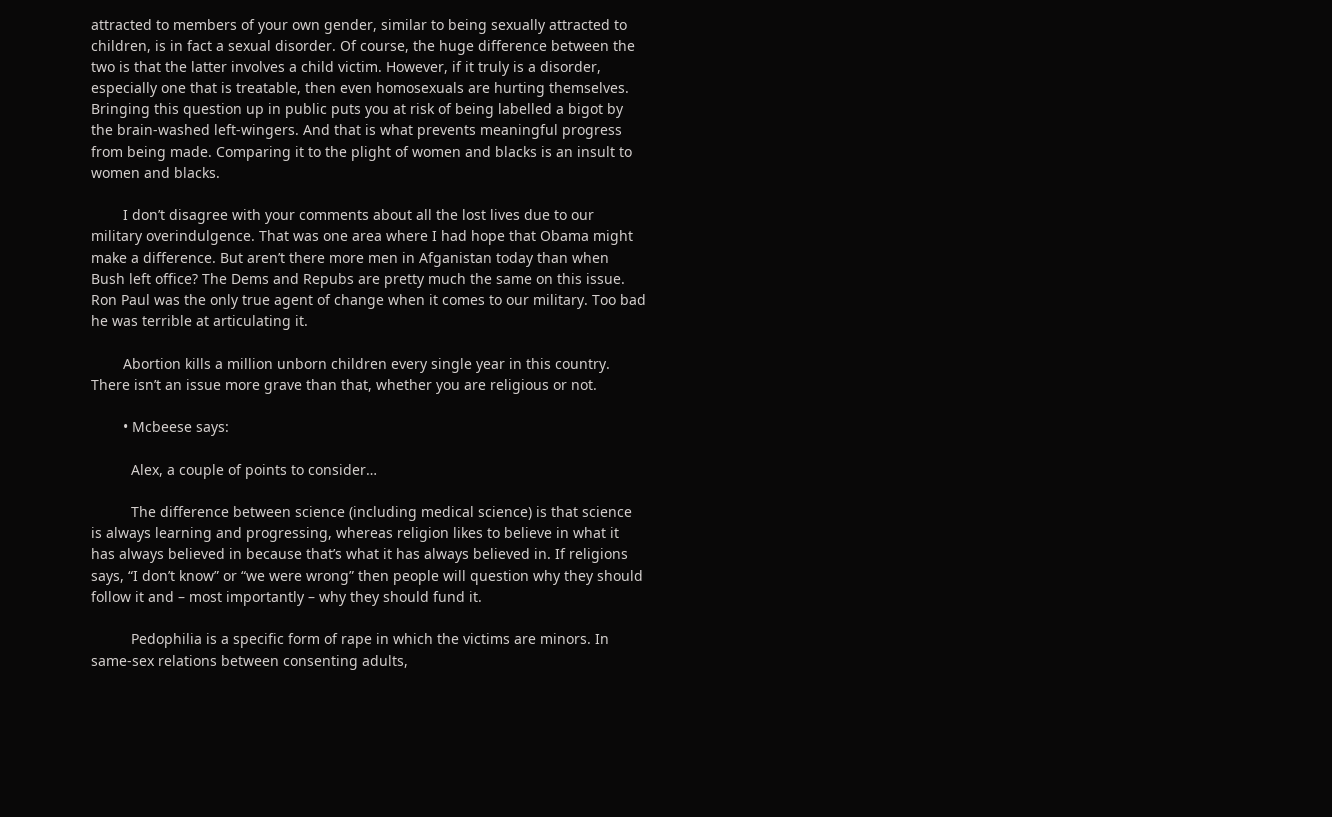attracted to members of your own gender, similar to being sexually attracted to children, is in fact a sexual disorder. Of course, the huge difference between the two is that the latter involves a child victim. However, if it truly is a disorder, especially one that is treatable, then even homosexuals are hurting themselves. Bringing this question up in public puts you at risk of being labelled a bigot by the brain-washed left-wingers. And that is what prevents meaningful progress from being made. Comparing it to the plight of women and blacks is an insult to women and blacks.

        I don’t disagree with your comments about all the lost lives due to our military overindulgence. That was one area where I had hope that Obama might make a difference. But aren’t there more men in Afganistan today than when Bush left office? The Dems and Repubs are pretty much the same on this issue. Ron Paul was the only true agent of change when it comes to our military. Too bad he was terrible at articulating it.

        Abortion kills a million unborn children every single year in this country. There isn’t an issue more grave than that, whether you are religious or not.

        • Mcbeese says:

          Alex, a couple of points to consider…

          The difference between science (including medical science) is that science is always learning and progressing, whereas religion likes to believe in what it has always believed in because that’s what it has always believed in. If religions says, “I don’t know” or “we were wrong” then people will question why they should follow it and – most importantly – why they should fund it.

          Pedophilia is a specific form of rape in which the victims are minors. In same-sex relations between consenting adults,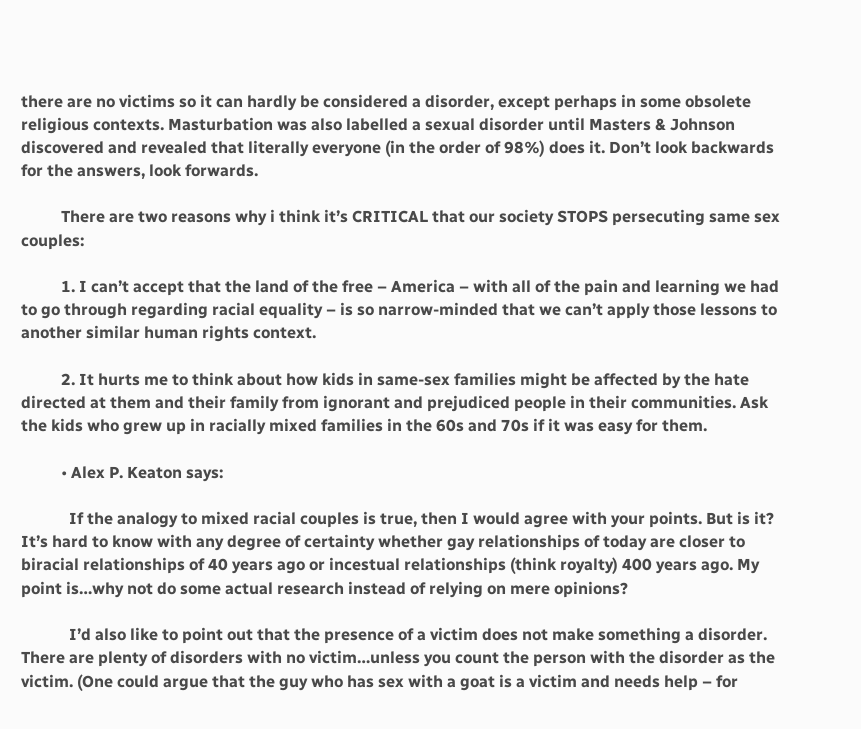there are no victims so it can hardly be considered a disorder, except perhaps in some obsolete religious contexts. Masturbation was also labelled a sexual disorder until Masters & Johnson discovered and revealed that literally everyone (in the order of 98%) does it. Don’t look backwards for the answers, look forwards.

          There are two reasons why i think it’s CRITICAL that our society STOPS persecuting same sex couples:

          1. I can’t accept that the land of the free – America – with all of the pain and learning we had to go through regarding racial equality – is so narrow-minded that we can’t apply those lessons to another similar human rights context.

          2. It hurts me to think about how kids in same-sex families might be affected by the hate directed at them and their family from ignorant and prejudiced people in their communities. Ask the kids who grew up in racially mixed families in the 60s and 70s if it was easy for them.

          • Alex P. Keaton says:

            If the analogy to mixed racial couples is true, then I would agree with your points. But is it? It’s hard to know with any degree of certainty whether gay relationships of today are closer to biracial relationships of 40 years ago or incestual relationships (think royalty) 400 years ago. My point is…why not do some actual research instead of relying on mere opinions?

            I’d also like to point out that the presence of a victim does not make something a disorder. There are plenty of disorders with no victim…unless you count the person with the disorder as the victim. (One could argue that the guy who has sex with a goat is a victim and needs help – for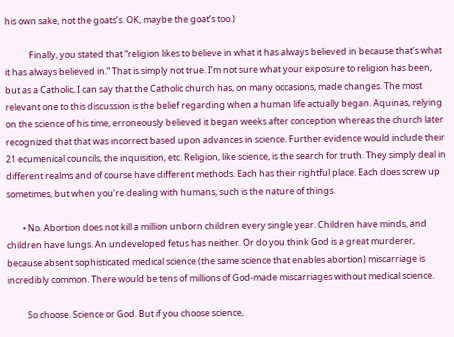his own sake, not the goats’s. OK, maybe the goat’s too.)

            Finally, you stated that “religion likes to believe in what it has always believed in because that’s what it has always believed in.” That is simply not true. I’m not sure what your exposure to religion has been, but as a Catholic, I can say that the Catholic church has, on many occasions, made changes. The most relevant one to this discussion is the belief regarding when a human life actually began. Aquinas, relying on the science of his time, erroneously believed it began weeks after conception whereas the church later recognized that that was incorrect based upon advances in science. Further evidence would include their 21 ecumenical councils, the inquisition, etc. Religion, like science, is the search for truth. They simply deal in different realms and of course have different methods. Each has their rightful place. Each does screw up sometimes, but when you’re dealing with humans, such is the nature of things.

        • No. Abortion does not kill a million unborn children every single year. Children have minds, and children have lungs. An undeveloped fetus has neither. Or do you think God is a great murderer, because absent sophisticated medical science (the same science that enables abortion) miscarriage is incredibly common. There would be tens of millions of God-made miscarriages without medical science.

          So choose. Science or God. But if you choose science,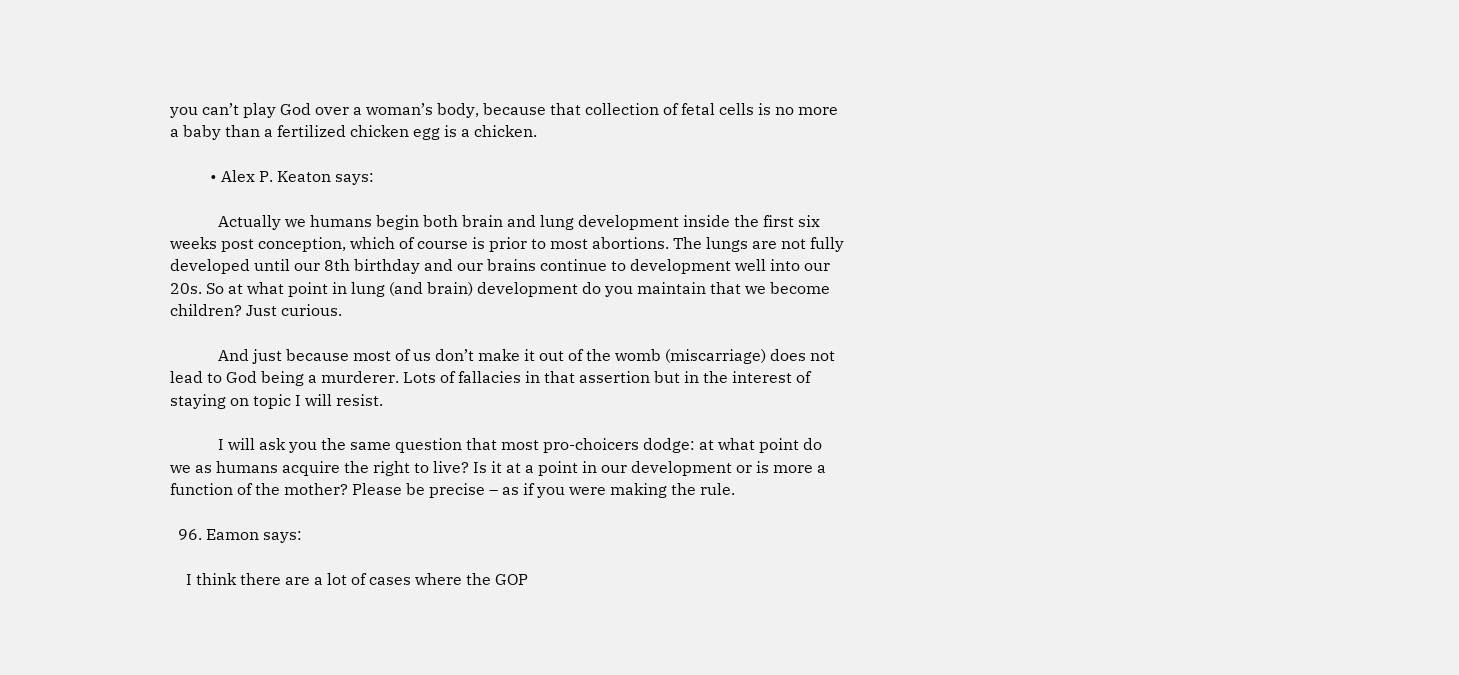you can’t play God over a woman’s body, because that collection of fetal cells is no more a baby than a fertilized chicken egg is a chicken.

          • Alex P. Keaton says:

            Actually we humans begin both brain and lung development inside the first six weeks post conception, which of course is prior to most abortions. The lungs are not fully developed until our 8th birthday and our brains continue to development well into our 20s. So at what point in lung (and brain) development do you maintain that we become children? Just curious.

            And just because most of us don’t make it out of the womb (miscarriage) does not lead to God being a murderer. Lots of fallacies in that assertion but in the interest of staying on topic I will resist.

            I will ask you the same question that most pro-choicers dodge: at what point do we as humans acquire the right to live? Is it at a point in our development or is more a function of the mother? Please be precise – as if you were making the rule.

  96. Eamon says:

    I think there are a lot of cases where the GOP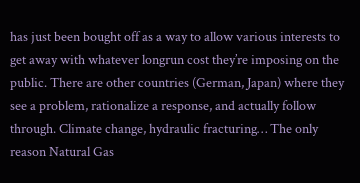has just been bought off as a way to allow various interests to get away with whatever longrun cost they’re imposing on the public. There are other countries (German, Japan) where they see a problem, rationalize a response, and actually follow through. Climate change, hydraulic fracturing… The only reason Natural Gas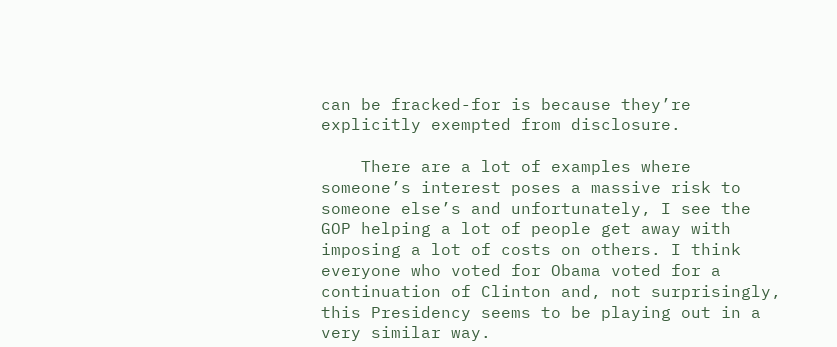can be fracked-for is because they’re explicitly exempted from disclosure.

    There are a lot of examples where someone’s interest poses a massive risk to someone else’s and unfortunately, I see the GOP helping a lot of people get away with imposing a lot of costs on others. I think everyone who voted for Obama voted for a continuation of Clinton and, not surprisingly, this Presidency seems to be playing out in a very similar way.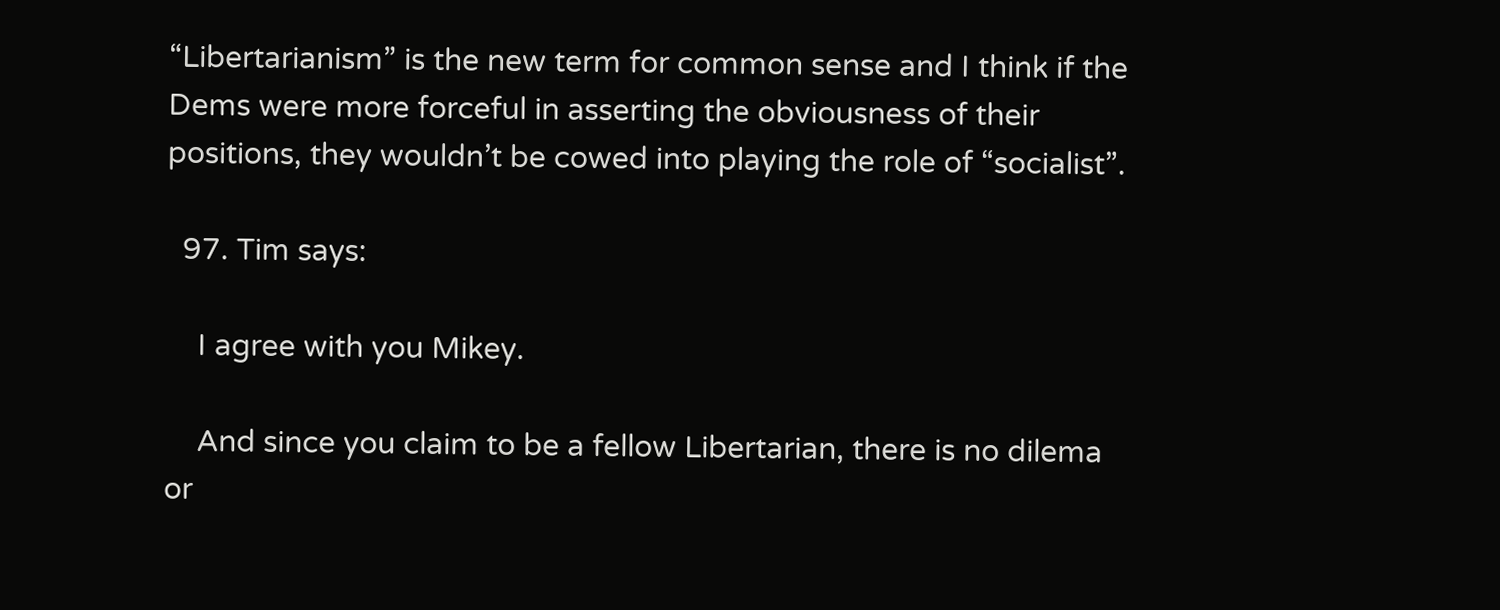“Libertarianism” is the new term for common sense and I think if the Dems were more forceful in asserting the obviousness of their positions, they wouldn’t be cowed into playing the role of “socialist”.

  97. Tim says:

    I agree with you Mikey.

    And since you claim to be a fellow Libertarian, there is no dilema or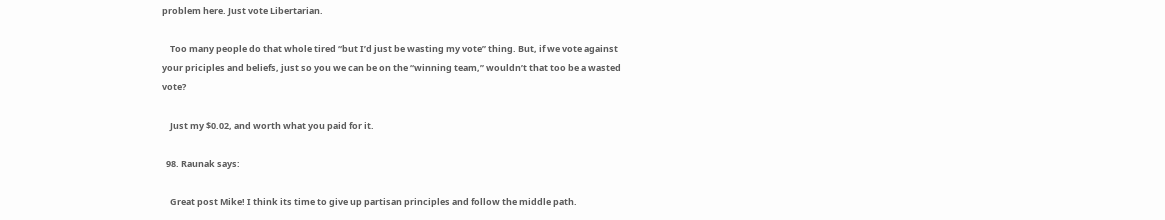problem here. Just vote Libertarian.

    Too many people do that whole tired “but I’d just be wasting my vote” thing. But, if we vote against your priciples and beliefs, just so you we can be on the “winning team,” wouldn’t that too be a wasted vote?

    Just my $0.02, and worth what you paid for it.

  98. Raunak says:

    Great post Mike! I think its time to give up partisan principles and follow the middle path.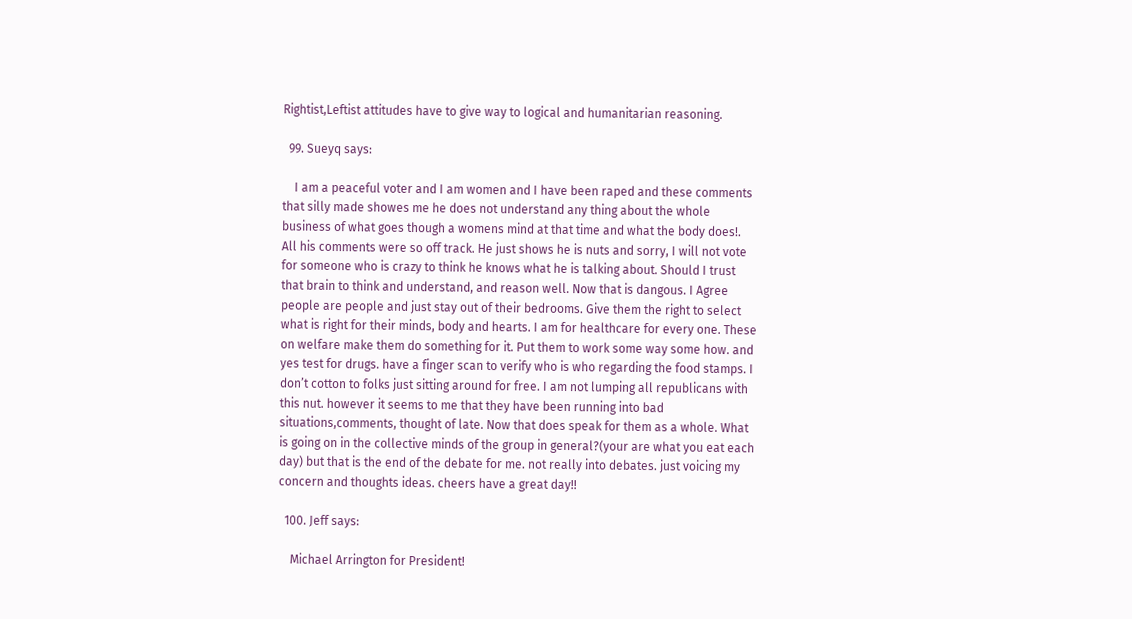Rightist,Leftist attitudes have to give way to logical and humanitarian reasoning.

  99. Sueyq says:

    I am a peaceful voter and I am women and I have been raped and these comments that silly made showes me he does not understand any thing about the whole business of what goes though a womens mind at that time and what the body does!. All his comments were so off track. He just shows he is nuts and sorry, I will not vote for someone who is crazy to think he knows what he is talking about. Should I trust that brain to think and understand, and reason well. Now that is dangous. I Agree people are people and just stay out of their bedrooms. Give them the right to select what is right for their minds, body and hearts. I am for healthcare for every one. These on welfare make them do something for it. Put them to work some way some how. and yes test for drugs. have a finger scan to verify who is who regarding the food stamps. I don’t cotton to folks just sitting around for free. I am not lumping all republicans with this nut. however it seems to me that they have been running into bad situations,comments, thought of late. Now that does speak for them as a whole. What is going on in the collective minds of the group in general?(your are what you eat each day) but that is the end of the debate for me. not really into debates. just voicing my concern and thoughts ideas. cheers have a great day!!

  100. Jeff says:

    Michael Arrington for President!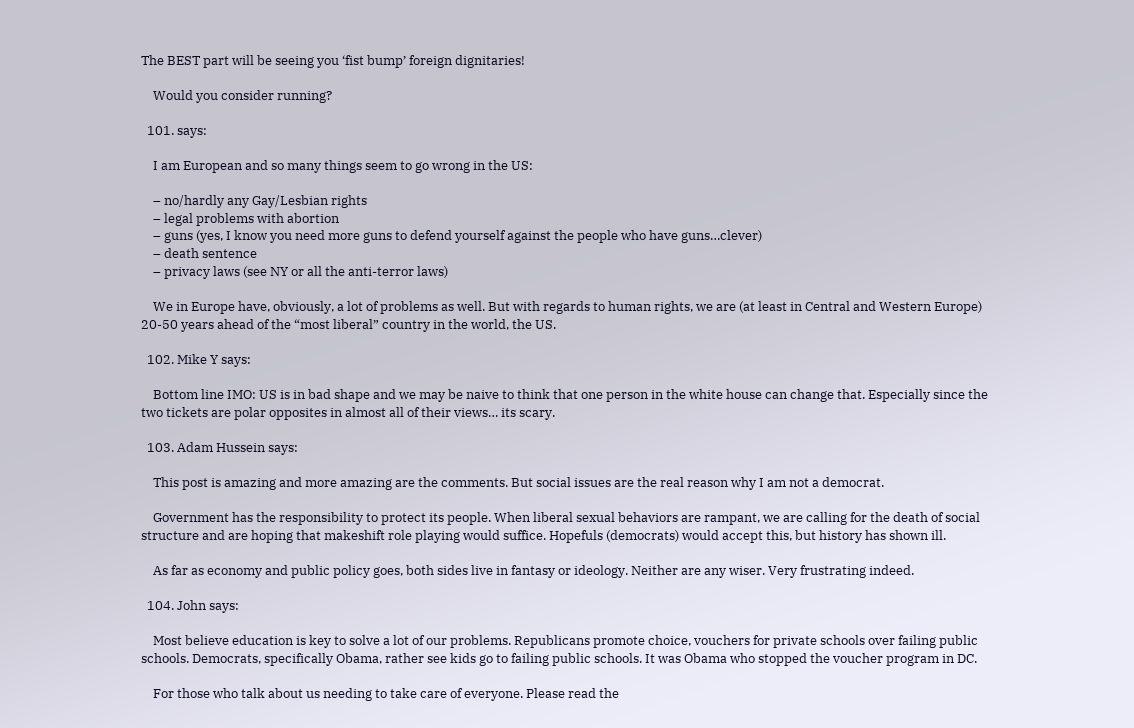The BEST part will be seeing you ‘fist bump’ foreign dignitaries!

    Would you consider running?

  101. says:

    I am European and so many things seem to go wrong in the US:

    – no/hardly any Gay/Lesbian rights
    – legal problems with abortion
    – guns (yes, I know you need more guns to defend yourself against the people who have guns…clever)
    – death sentence
    – privacy laws (see NY or all the anti-terror laws)

    We in Europe have, obviously, a lot of problems as well. But with regards to human rights, we are (at least in Central and Western Europe) 20-50 years ahead of the “most liberal” country in the world, the US.

  102. Mike Y says:

    Bottom line IMO: US is in bad shape and we may be naive to think that one person in the white house can change that. Especially since the two tickets are polar opposites in almost all of their views… its scary.

  103. Adam Hussein says:

    This post is amazing and more amazing are the comments. But social issues are the real reason why I am not a democrat.

    Government has the responsibility to protect its people. When liberal sexual behaviors are rampant, we are calling for the death of social structure and are hoping that makeshift role playing would suffice. Hopefuls (democrats) would accept this, but history has shown ill.

    As far as economy and public policy goes, both sides live in fantasy or ideology. Neither are any wiser. Very frustrating indeed.

  104. John says:

    Most believe education is key to solve a lot of our problems. Republicans promote choice, vouchers for private schools over failing public schools. Democrats, specifically Obama, rather see kids go to failing public schools. It was Obama who stopped the voucher program in DC.

    For those who talk about us needing to take care of everyone. Please read the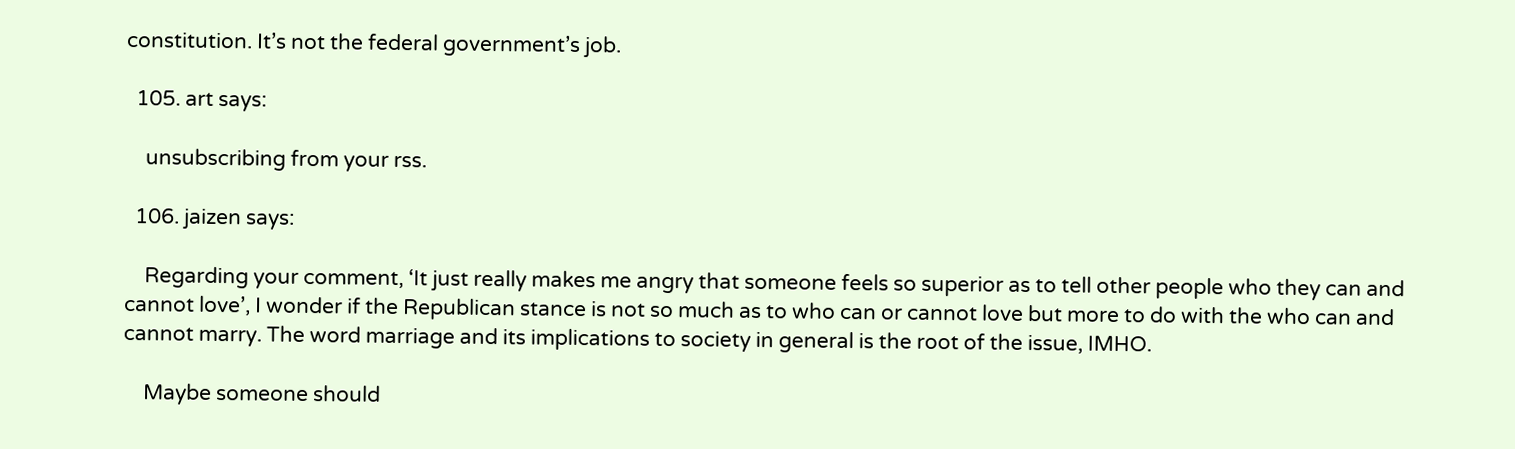constitution. It’s not the federal government’s job.

  105. art says:

    unsubscribing from your rss.

  106. jaizen says:

    Regarding your comment, ‘It just really makes me angry that someone feels so superior as to tell other people who they can and cannot love’, I wonder if the Republican stance is not so much as to who can or cannot love but more to do with the who can and cannot marry. The word marriage and its implications to society in general is the root of the issue, IMHO.

    Maybe someone should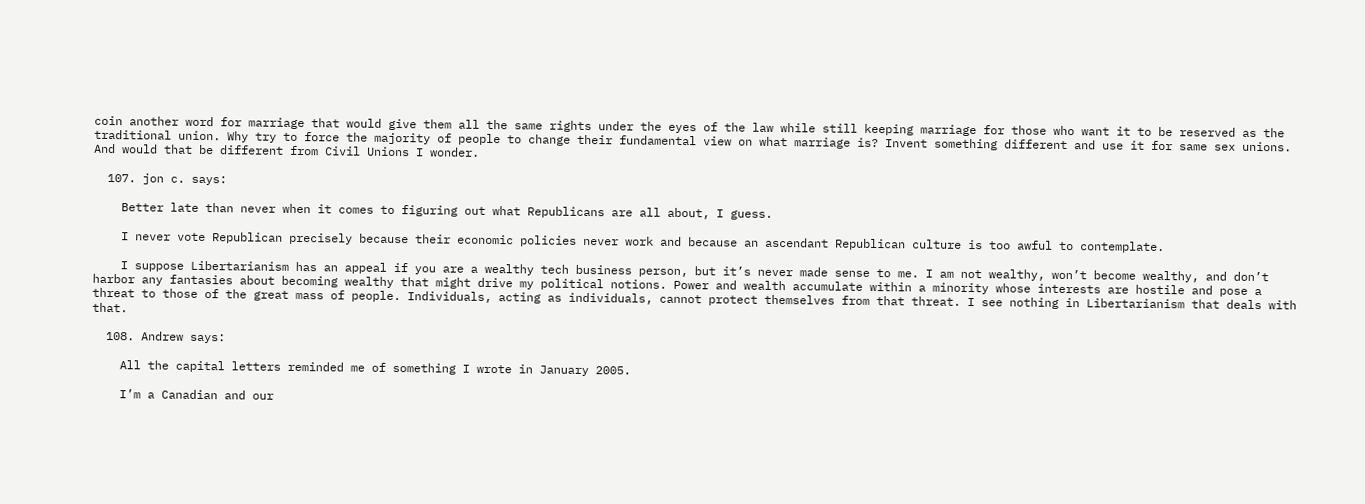coin another word for marriage that would give them all the same rights under the eyes of the law while still keeping marriage for those who want it to be reserved as the traditional union. Why try to force the majority of people to change their fundamental view on what marriage is? Invent something different and use it for same sex unions. And would that be different from Civil Unions I wonder.

  107. jon c. says:

    Better late than never when it comes to figuring out what Republicans are all about, I guess.

    I never vote Republican precisely because their economic policies never work and because an ascendant Republican culture is too awful to contemplate.

    I suppose Libertarianism has an appeal if you are a wealthy tech business person, but it’s never made sense to me. I am not wealthy, won’t become wealthy, and don’t harbor any fantasies about becoming wealthy that might drive my political notions. Power and wealth accumulate within a minority whose interests are hostile and pose a threat to those of the great mass of people. Individuals, acting as individuals, cannot protect themselves from that threat. I see nothing in Libertarianism that deals with that.

  108. Andrew says:

    All the capital letters reminded me of something I wrote in January 2005.

    I’m a Canadian and our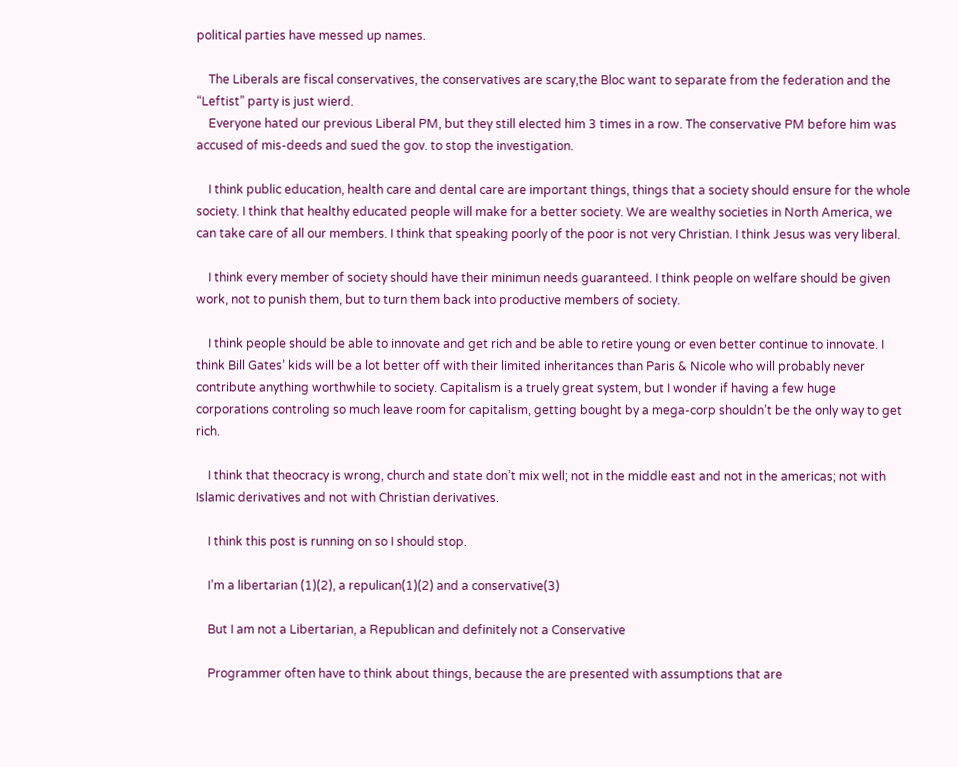political parties have messed up names.

    The Liberals are fiscal conservatives, the conservatives are scary,the Bloc want to separate from the federation and the “Leftist” party is just wierd.
    Everyone hated our previous Liberal PM, but they still elected him 3 times in a row. The conservative PM before him was accused of mis-deeds and sued the gov. to stop the investigation.

    I think public education, health care and dental care are important things, things that a society should ensure for the whole society. I think that healthy educated people will make for a better society. We are wealthy societies in North America, we can take care of all our members. I think that speaking poorly of the poor is not very Christian. I think Jesus was very liberal.

    I think every member of society should have their minimun needs guaranteed. I think people on welfare should be given work, not to punish them, but to turn them back into productive members of society.

    I think people should be able to innovate and get rich and be able to retire young or even better continue to innovate. I think Bill Gates’ kids will be a lot better off with their limited inheritances than Paris & Nicole who will probably never contribute anything worthwhile to society. Capitalism is a truely great system, but I wonder if having a few huge corporations controling so much leave room for capitalism, getting bought by a mega-corp shouldn’t be the only way to get rich.

    I think that theocracy is wrong, church and state don’t mix well; not in the middle east and not in the americas; not with Islamic derivatives and not with Christian derivatives.

    I think this post is running on so I should stop.

    I’m a libertarian (1)(2), a repulican(1)(2) and a conservative(3)

    But I am not a Libertarian, a Republican and definitely not a Conservative

    Programmer often have to think about things, because the are presented with assumptions that are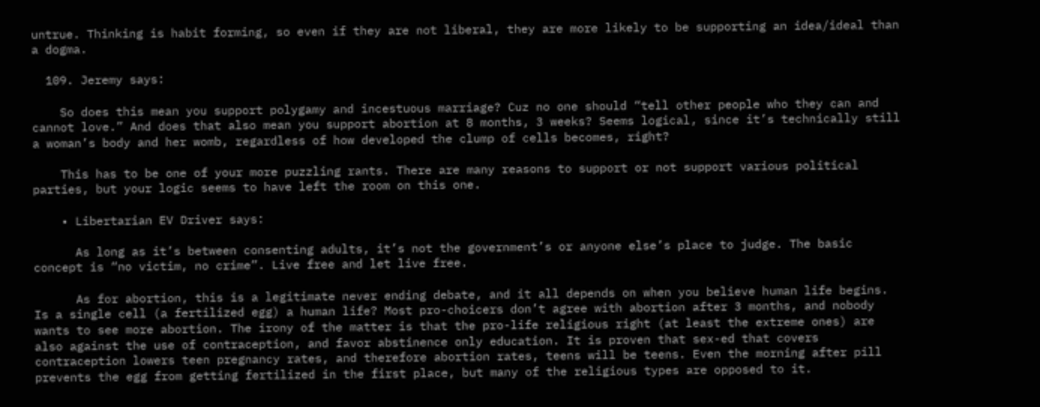untrue. Thinking is habit forming, so even if they are not liberal, they are more likely to be supporting an idea/ideal than a dogma.

  109. Jeremy says:

    So does this mean you support polygamy and incestuous marriage? Cuz no one should “tell other people who they can and cannot love.” And does that also mean you support abortion at 8 months, 3 weeks? Seems logical, since it’s technically still a woman’s body and her womb, regardless of how developed the clump of cells becomes, right?

    This has to be one of your more puzzling rants. There are many reasons to support or not support various political parties, but your logic seems to have left the room on this one.

    • Libertarian EV Driver says:

      As long as it’s between consenting adults, it’s not the government’s or anyone else’s place to judge. The basic concept is “no victim, no crime”. Live free and let live free.

      As for abortion, this is a legitimate never ending debate, and it all depends on when you believe human life begins. Is a single cell (a fertilized egg) a human life? Most pro-choicers don’t agree with abortion after 3 months, and nobody wants to see more abortion. The irony of the matter is that the pro-life religious right (at least the extreme ones) are also against the use of contraception, and favor abstinence only education. It is proven that sex-ed that covers contraception lowers teen pregnancy rates, and therefore abortion rates, teens will be teens. Even the morning after pill prevents the egg from getting fertilized in the first place, but many of the religious types are opposed to it.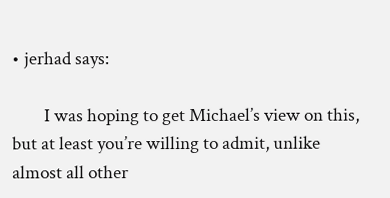• jerhad says:

        I was hoping to get Michael’s view on this, but at least you’re willing to admit, unlike almost all other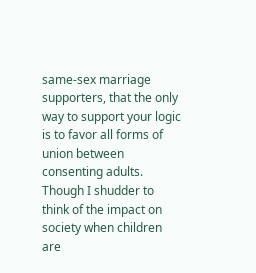same-sex marriage supporters, that the only way to support your logic is to favor all forms of union between consenting adults. Though I shudder to think of the impact on society when children are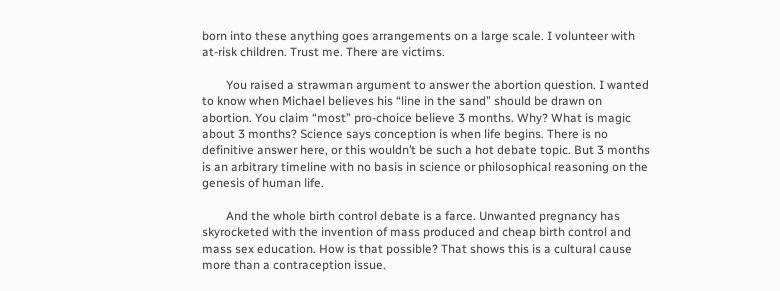born into these anything goes arrangements on a large scale. I volunteer with at-risk children. Trust me. There are victims.

        You raised a strawman argument to answer the abortion question. I wanted to know when Michael believes his “line in the sand” should be drawn on abortion. You claim “most” pro-choice believe 3 months. Why? What is magic about 3 months? Science says conception is when life begins. There is no definitive answer here, or this wouldn’t be such a hot debate topic. But 3 months is an arbitrary timeline with no basis in science or philosophical reasoning on the genesis of human life.

        And the whole birth control debate is a farce. Unwanted pregnancy has skyrocketed with the invention of mass produced and cheap birth control and mass sex education. How is that possible? That shows this is a cultural cause more than a contraception issue.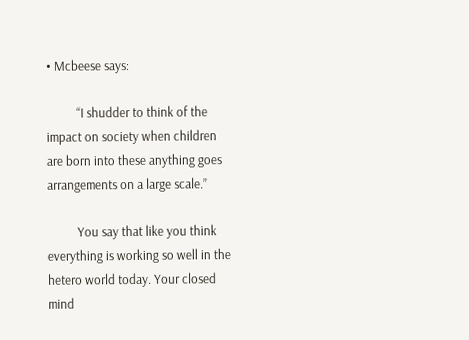• Mcbeese says:

          “I shudder to think of the impact on society when children are born into these anything goes arrangements on a large scale.”

          You say that like you think everything is working so well in the hetero world today. Your closed mind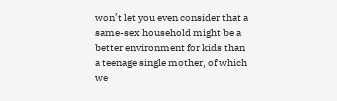won’t let you even consider that a same-sex household might be a better environment for kids than a teenage single mother, of which we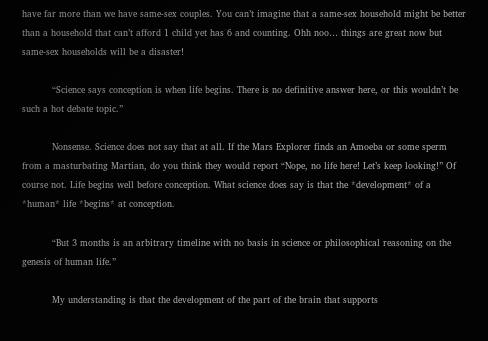have far more than we have same-sex couples. You can’t imagine that a same-sex household might be better than a household that can’t afford 1 child yet has 6 and counting. Ohh noo… things are great now but same-sex households will be a disaster!

          “Science says conception is when life begins. There is no definitive answer here, or this wouldn’t be such a hot debate topic.”

          Nonsense. Science does not say that at all. If the Mars Explorer finds an Amoeba or some sperm from a masturbating Martian, do you think they would report “Nope, no life here! Let’s keep looking!” Of course not. Life begins well before conception. What science does say is that the *development* of a *human* life *begins* at conception.

          “But 3 months is an arbitrary timeline with no basis in science or philosophical reasoning on the genesis of human life.”

          My understanding is that the development of the part of the brain that supports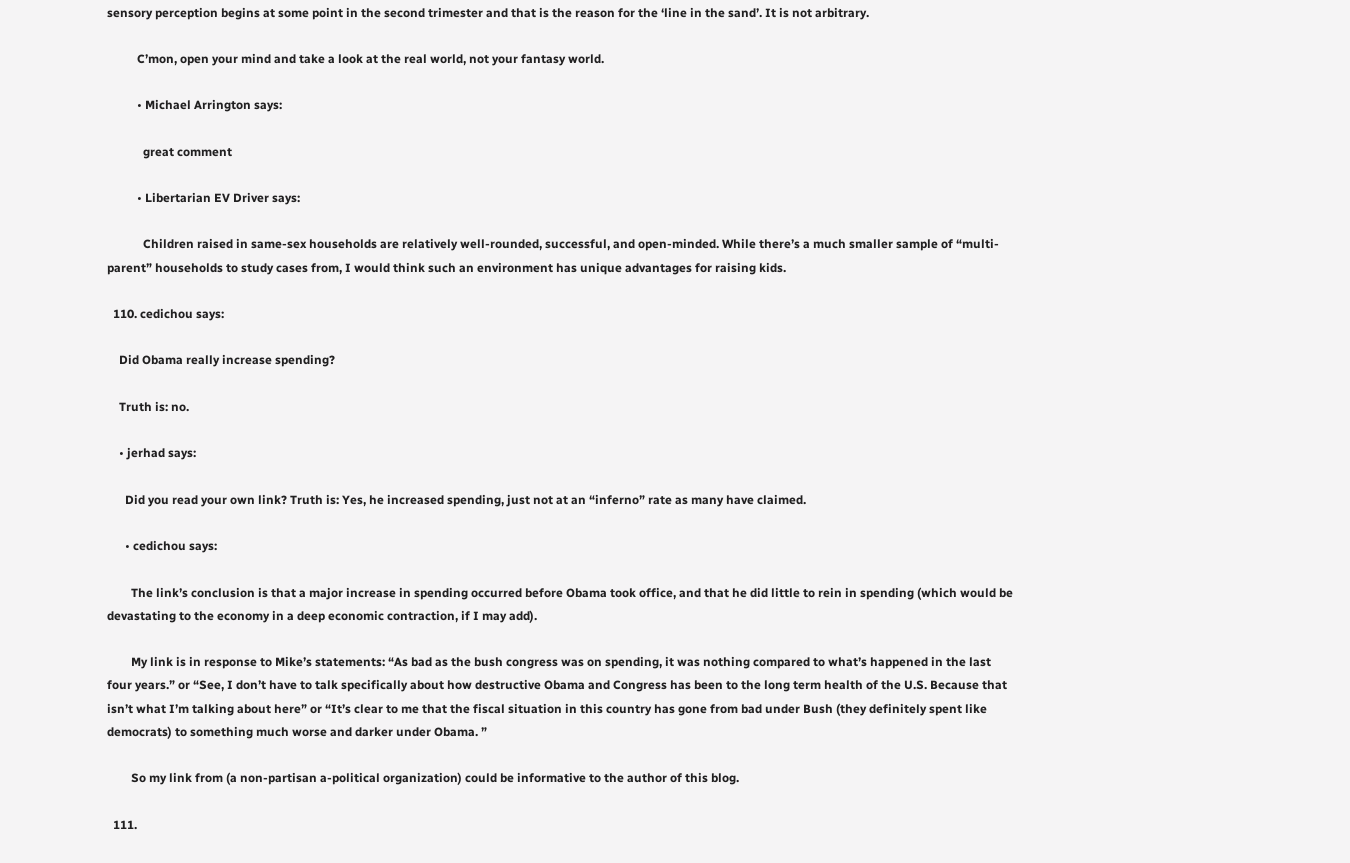sensory perception begins at some point in the second trimester and that is the reason for the ‘line in the sand’. It is not arbitrary.

          C’mon, open your mind and take a look at the real world, not your fantasy world.

          • Michael Arrington says:

            great comment

          • Libertarian EV Driver says:

            Children raised in same-sex households are relatively well-rounded, successful, and open-minded. While there’s a much smaller sample of “multi-parent” households to study cases from, I would think such an environment has unique advantages for raising kids.

  110. cedichou says:

    Did Obama really increase spending?

    Truth is: no.

    • jerhad says:

      Did you read your own link? Truth is: Yes, he increased spending, just not at an “inferno” rate as many have claimed.

      • cedichou says:

        The link’s conclusion is that a major increase in spending occurred before Obama took office, and that he did little to rein in spending (which would be devastating to the economy in a deep economic contraction, if I may add).

        My link is in response to Mike’s statements: “As bad as the bush congress was on spending, it was nothing compared to what’s happened in the last four years.” or “See, I don’t have to talk specifically about how destructive Obama and Congress has been to the long term health of the U.S. Because that isn’t what I’m talking about here” or “It’s clear to me that the fiscal situation in this country has gone from bad under Bush (they definitely spent like democrats) to something much worse and darker under Obama. ”

        So my link from (a non-partisan a-political organization) could be informative to the author of this blog.

  111.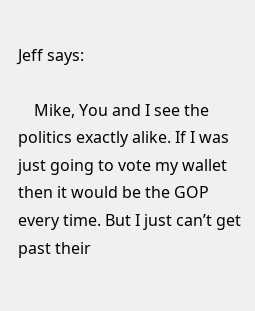Jeff says:

    Mike, You and I see the politics exactly alike. If I was just going to vote my wallet then it would be the GOP every time. But I just can’t get past their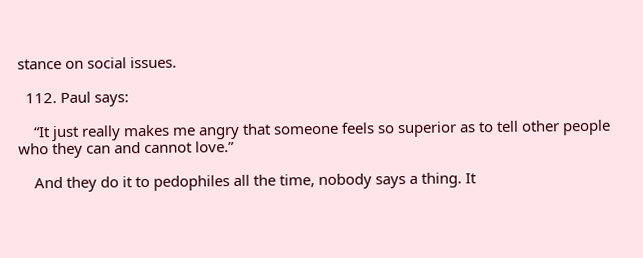stance on social issues.

  112. Paul says:

    “It just really makes me angry that someone feels so superior as to tell other people who they can and cannot love.”

    And they do it to pedophiles all the time, nobody says a thing. It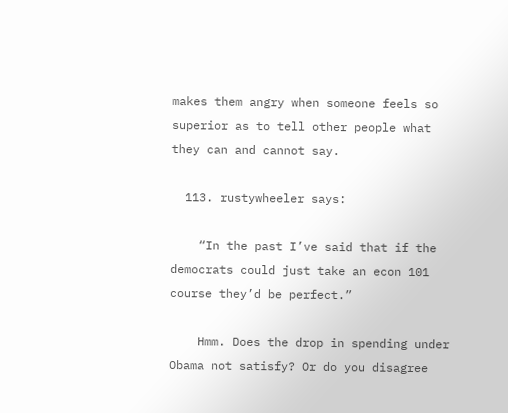makes them angry when someone feels so superior as to tell other people what they can and cannot say.

  113. rustywheeler says:

    “In the past I’ve said that if the democrats could just take an econ 101 course they’d be perfect.”

    Hmm. Does the drop in spending under Obama not satisfy? Or do you disagree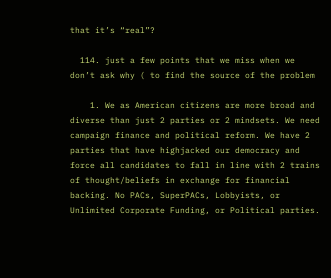that it’s “real”?

  114. just a few points that we miss when we don’t ask why ( to find the source of the problem

    1. We as American citizens are more broad and diverse than just 2 parties or 2 mindsets. We need campaign finance and political reform. We have 2 parties that have highjacked our democracy and force all candidates to fall in line with 2 trains of thought/beliefs in exchange for financial backing. No PACs, SuperPACs, Lobbyists, or Unlimited Corporate Funding, or Political parties.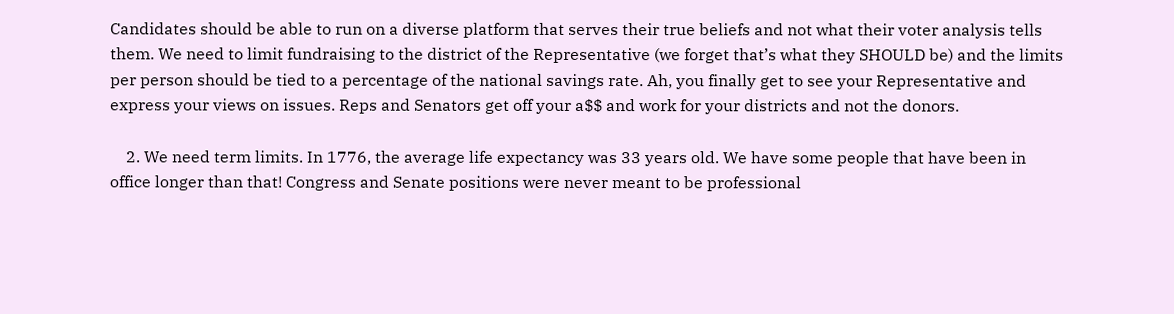Candidates should be able to run on a diverse platform that serves their true beliefs and not what their voter analysis tells them. We need to limit fundraising to the district of the Representative (we forget that’s what they SHOULD be) and the limits per person should be tied to a percentage of the national savings rate. Ah, you finally get to see your Representative and express your views on issues. Reps and Senators get off your a$$ and work for your districts and not the donors.

    2. We need term limits. In 1776, the average life expectancy was 33 years old. We have some people that have been in office longer than that! Congress and Senate positions were never meant to be professional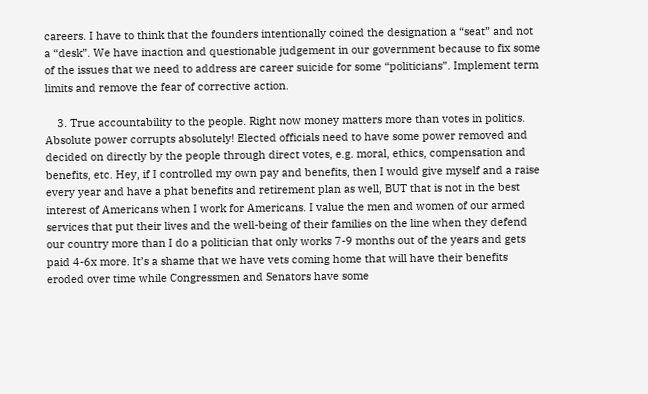careers. I have to think that the founders intentionally coined the designation a “seat” and not a “desk”. We have inaction and questionable judgement in our government because to fix some of the issues that we need to address are career suicide for some “politicians”. Implement term limits and remove the fear of corrective action.

    3. True accountability to the people. Right now money matters more than votes in politics. Absolute power corrupts absolutely! Elected officials need to have some power removed and decided on directly by the people through direct votes, e.g. moral, ethics, compensation and benefits, etc. Hey, if I controlled my own pay and benefits, then I would give myself and a raise every year and have a phat benefits and retirement plan as well, BUT that is not in the best interest of Americans when I work for Americans. I value the men and women of our armed services that put their lives and the well-being of their families on the line when they defend our country more than I do a politician that only works 7-9 months out of the years and gets paid 4-6x more. It’s a shame that we have vets coming home that will have their benefits eroded over time while Congressmen and Senators have some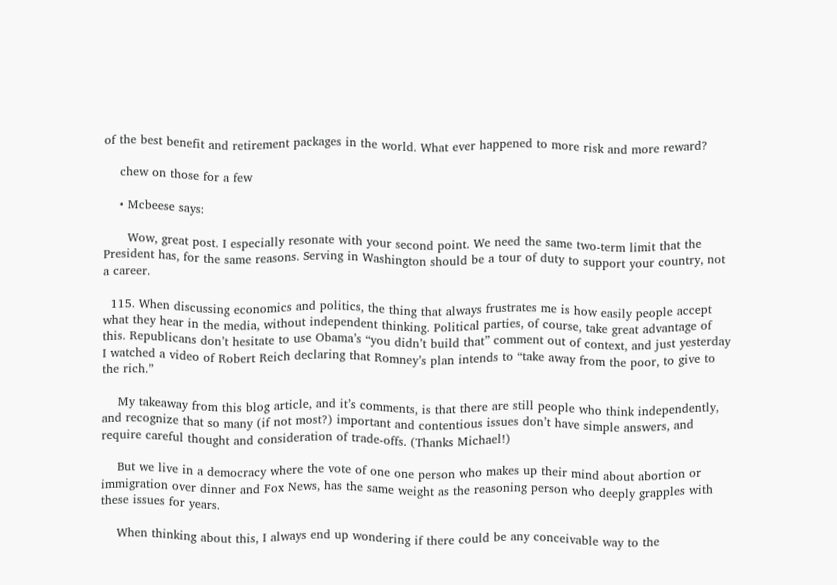of the best benefit and retirement packages in the world. What ever happened to more risk and more reward?

    chew on those for a few

    • Mcbeese says:

      Wow, great post. I especially resonate with your second point. We need the same two-term limit that the President has, for the same reasons. Serving in Washington should be a tour of duty to support your country, not a career.

  115. When discussing economics and politics, the thing that always frustrates me is how easily people accept what they hear in the media, without independent thinking. Political parties, of course, take great advantage of this. Republicans don’t hesitate to use Obama’s “you didn’t build that” comment out of context, and just yesterday I watched a video of Robert Reich declaring that Romney’s plan intends to “take away from the poor, to give to the rich.”

    My takeaway from this blog article, and it’s comments, is that there are still people who think independently, and recognize that so many (if not most?) important and contentious issues don’t have simple answers, and require careful thought and consideration of trade-offs. (Thanks Michael!)

    But we live in a democracy where the vote of one one person who makes up their mind about abortion or immigration over dinner and Fox News, has the same weight as the reasoning person who deeply grapples with these issues for years.

    When thinking about this, I always end up wondering if there could be any conceivable way to the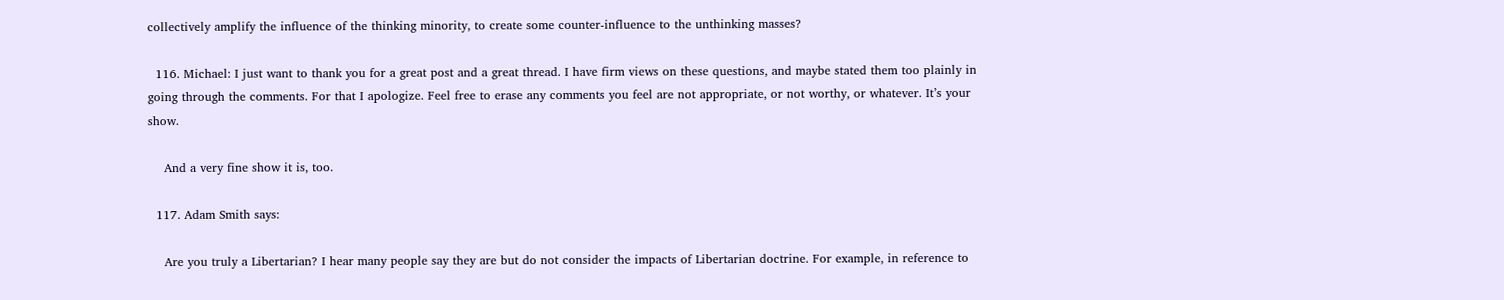collectively amplify the influence of the thinking minority, to create some counter-influence to the unthinking masses?

  116. Michael: I just want to thank you for a great post and a great thread. I have firm views on these questions, and maybe stated them too plainly in going through the comments. For that I apologize. Feel free to erase any comments you feel are not appropriate, or not worthy, or whatever. It’s your show.

    And a very fine show it is, too.

  117. Adam Smith says:

    Are you truly a Libertarian? I hear many people say they are but do not consider the impacts of Libertarian doctrine. For example, in reference to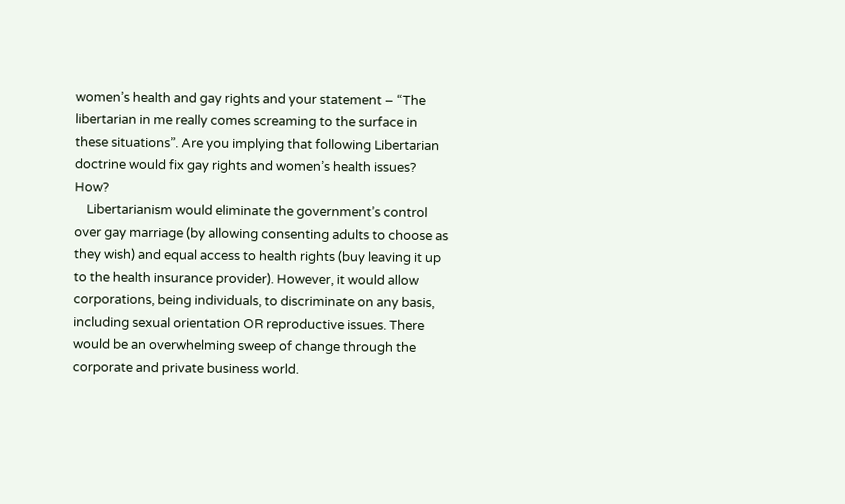women’s health and gay rights and your statement – “The libertarian in me really comes screaming to the surface in these situations”. Are you implying that following Libertarian doctrine would fix gay rights and women’s health issues? How?
    Libertarianism would eliminate the government’s control over gay marriage (by allowing consenting adults to choose as they wish) and equal access to health rights (buy leaving it up to the health insurance provider). However, it would allow corporations, being individuals, to discriminate on any basis, including sexual orientation OR reproductive issues. There would be an overwhelming sweep of change through the corporate and private business world.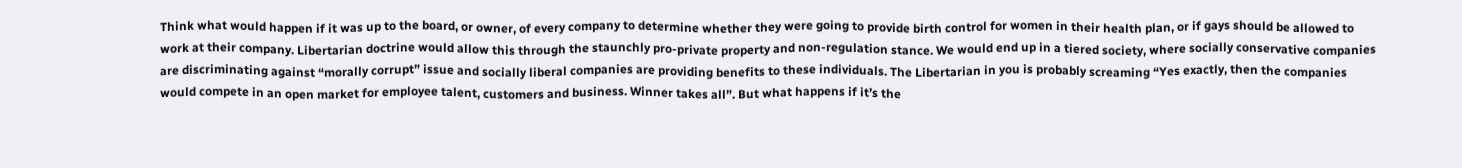Think what would happen if it was up to the board, or owner, of every company to determine whether they were going to provide birth control for women in their health plan, or if gays should be allowed to work at their company. Libertarian doctrine would allow this through the staunchly pro-private property and non-regulation stance. We would end up in a tiered society, where socially conservative companies are discriminating against “morally corrupt” issue and socially liberal companies are providing benefits to these individuals. The Libertarian in you is probably screaming “Yes exactly, then the companies would compete in an open market for employee talent, customers and business. Winner takes all”. But what happens if it’s the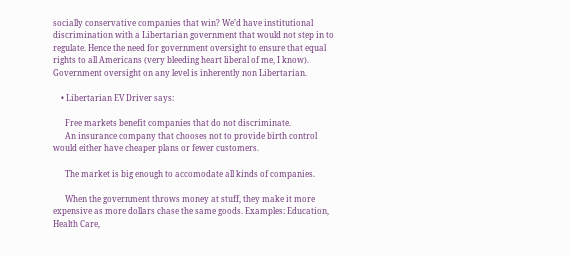socially conservative companies that win? We’d have institutional discrimination with a Libertarian government that would not step in to regulate. Hence the need for government oversight to ensure that equal rights to all Americans (very bleeding heart liberal of me, I know). Government oversight on any level is inherently non Libertarian.

    • Libertarian EV Driver says:

      Free markets benefit companies that do not discriminate.
      An insurance company that chooses not to provide birth control would either have cheaper plans or fewer customers.

      The market is big enough to accomodate all kinds of companies.

      When the government throws money at stuff, they make it more expensive as more dollars chase the same goods. Examples: Education, Health Care,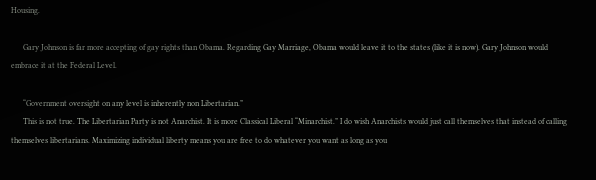Housing.

      Gary Johnson is far more accepting of gay rights than Obama. Regarding Gay Marriage, Obama would leave it to the states (like it is now). Gary Johnson would embrace it at the Federal Level.

      “Government oversight on any level is inherently non Libertarian.”
      This is not true. The Libertarian Party is not Anarchist. It is more Classical Liberal “Minarchist.” I do wish Anarchists would just call themselves that instead of calling themselves libertarians. Maximizing individual liberty means you are free to do whatever you want as long as you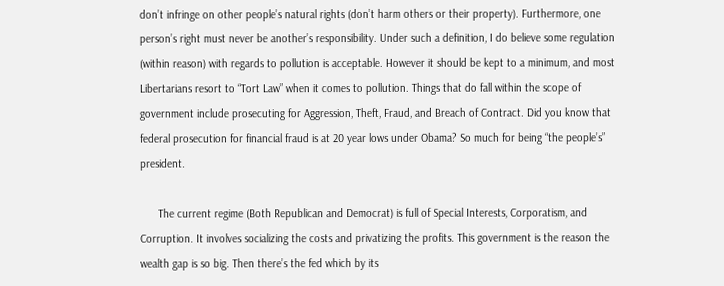don’t infringe on other people’s natural rights (don’t harm others or their property). Furthermore, one person’s right must never be another’s responsibility. Under such a definition, I do believe some regulation (within reason) with regards to pollution is acceptable. However it should be kept to a minimum, and most Libertarians resort to “Tort Law” when it comes to pollution. Things that do fall within the scope of government include prosecuting for Aggression, Theft, Fraud, and Breach of Contract. Did you know that federal prosecution for financial fraud is at 20 year lows under Obama? So much for being “the people’s” president.

      The current regime (Both Republican and Democrat) is full of Special Interests, Corporatism, and Corruption. It involves socializing the costs and privatizing the profits. This government is the reason the wealth gap is so big. Then there’s the fed which by its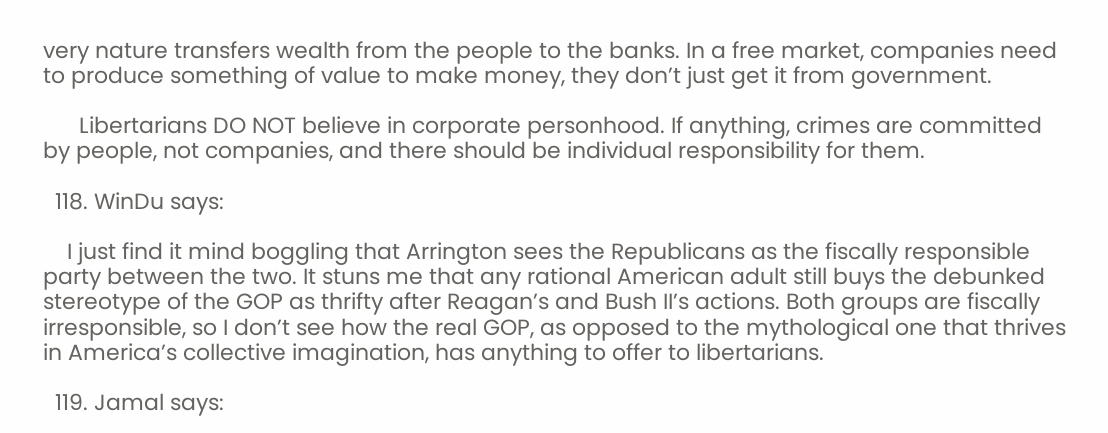very nature transfers wealth from the people to the banks. In a free market, companies need to produce something of value to make money, they don’t just get it from government.

      Libertarians DO NOT believe in corporate personhood. If anything, crimes are committed by people, not companies, and there should be individual responsibility for them.

  118. WinDu says:

    I just find it mind boggling that Arrington sees the Republicans as the fiscally responsible party between the two. It stuns me that any rational American adult still buys the debunked stereotype of the GOP as thrifty after Reagan’s and Bush II’s actions. Both groups are fiscally irresponsible, so I don’t see how the real GOP, as opposed to the mythological one that thrives in America’s collective imagination, has anything to offer to libertarians.

  119. Jamal says: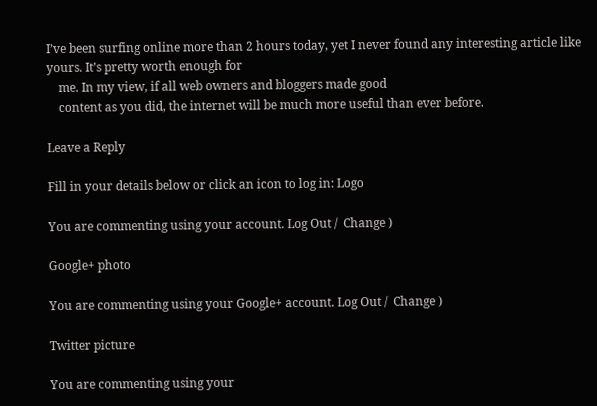I’ve been surfing online more than 2 hours today, yet I never found any interesting article like yours. It’s pretty worth enough for
    me. In my view, if all web owners and bloggers made good
    content as you did, the internet will be much more useful than ever before.

Leave a Reply

Fill in your details below or click an icon to log in: Logo

You are commenting using your account. Log Out /  Change )

Google+ photo

You are commenting using your Google+ account. Log Out /  Change )

Twitter picture

You are commenting using your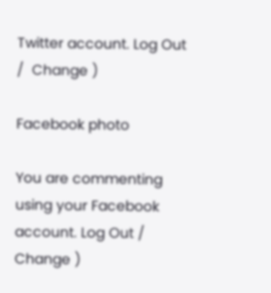Twitter account. Log Out /  Change )

Facebook photo

You are commenting using your Facebook account. Log Out /  Change )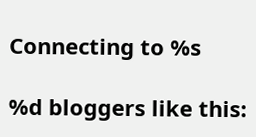Connecting to %s

%d bloggers like this: